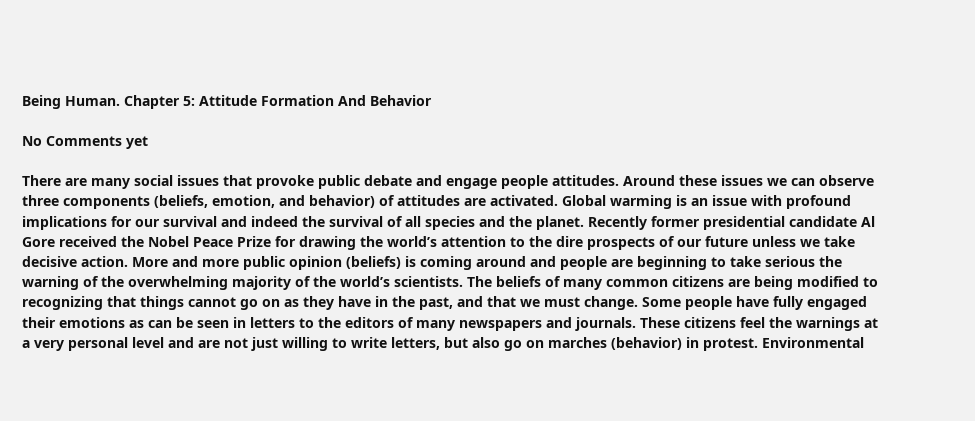Being Human. Chapter 5: Attitude Formation And Behavior

No Comments yet

There are many social issues that provoke public debate and engage people attitudes. Around these issues we can observe three components (beliefs, emotion, and behavior) of attitudes are activated. Global warming is an issue with profound implications for our survival and indeed the survival of all species and the planet. Recently former presidential candidate Al Gore received the Nobel Peace Prize for drawing the world’s attention to the dire prospects of our future unless we take decisive action. More and more public opinion (beliefs) is coming around and people are beginning to take serious the warning of the overwhelming majority of the world’s scientists. The beliefs of many common citizens are being modified to recognizing that things cannot go on as they have in the past, and that we must change. Some people have fully engaged their emotions as can be seen in letters to the editors of many newspapers and journals. These citizens feel the warnings at a very personal level and are not just willing to write letters, but also go on marches (behavior) in protest. Environmental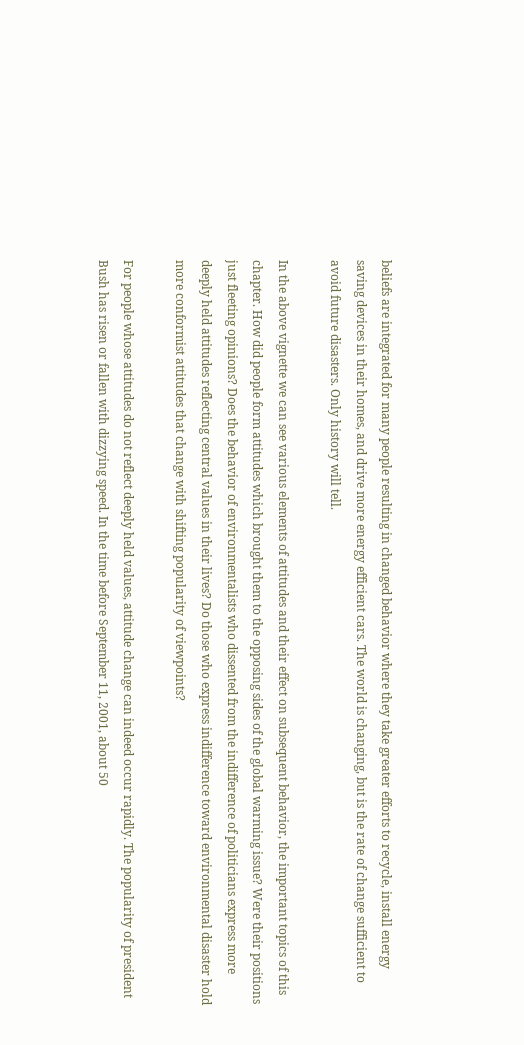beliefs are integrated for many people resulting in changed behavior where they take greater efforts to recycle, install energy saving devices in their homes, and drive more energy efficient cars. The world is changing, but is the rate of change sufficient to avoid future disasters. Only history will tell.

In the above vignette we can see various elements of attitudes and their effect on subsequent behavior, the important topics of this chapter. How did people form attitudes which brought them to the opposing sides of the global warming issue? Were their positions just fleeting opinions? Does the behavior of environmentalists who dissented from the indifference of politicians express more deeply held attitudes reflecting central values in their lives? Do those who express indifference toward environmental disaster hold more conformist attitudes that change with shifting popularity of viewpoints?

For people whose attitudes do not reflect deeply held values, attitude change can indeed occur rapidly. The popularity of president Bush has risen or fallen with dizzying speed. In the time before September 11, 2001, about 50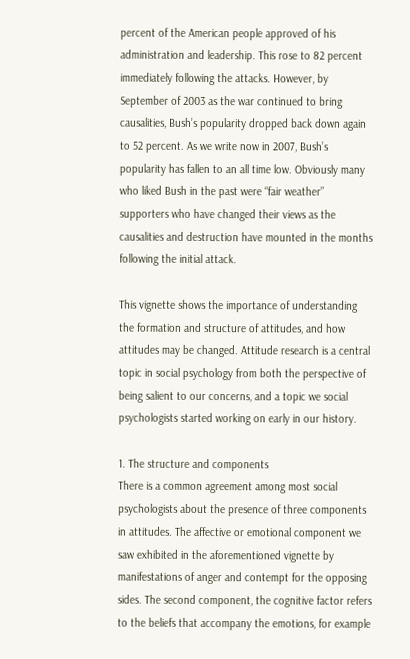percent of the American people approved of his administration and leadership. This rose to 82 percent immediately following the attacks. However, by September of 2003 as the war continued to bring causalities, Bush’s popularity dropped back down again to 52 percent. As we write now in 2007, Bush’s popularity has fallen to an all time low. Obviously many who liked Bush in the past were “fair weather” supporters who have changed their views as the causalities and destruction have mounted in the months following the initial attack.

This vignette shows the importance of understanding the formation and structure of attitudes, and how attitudes may be changed. Attitude research is a central topic in social psychology from both the perspective of being salient to our concerns, and a topic we social psychologists started working on early in our history.

1. The structure and components
There is a common agreement among most social psychologists about the presence of three components in attitudes. The affective or emotional component we saw exhibited in the aforementioned vignette by manifestations of anger and contempt for the opposing sides. The second component, the cognitive factor refers to the beliefs that accompany the emotions, for example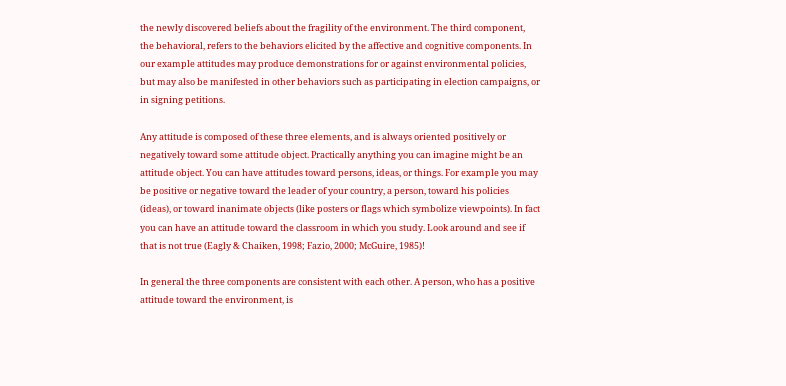the newly discovered beliefs about the fragility of the environment. The third component, the behavioral, refers to the behaviors elicited by the affective and cognitive components. In our example attitudes may produce demonstrations for or against environmental policies, but may also be manifested in other behaviors such as participating in election campaigns, or in signing petitions.

Any attitude is composed of these three elements, and is always oriented positively or negatively toward some attitude object. Practically anything you can imagine might be an attitude object. You can have attitudes toward persons, ideas, or things. For example you may be positive or negative toward the leader of your country, a person, toward his policies (ideas), or toward inanimate objects (like posters or flags which symbolize viewpoints). In fact you can have an attitude toward the classroom in which you study. Look around and see if that is not true (Eagly & Chaiken, 1998; Fazio, 2000; McGuire, 1985)!

In general the three components are consistent with each other. A person, who has a positive attitude toward the environment, is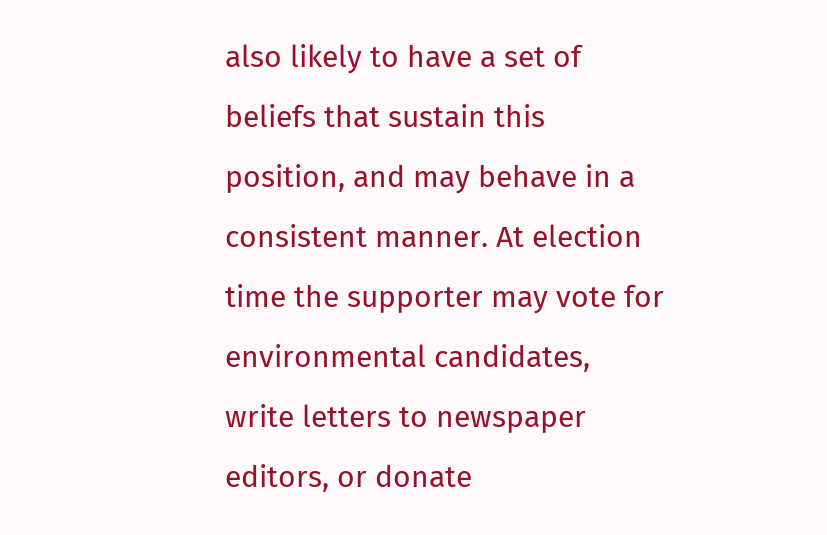also likely to have a set of beliefs that sustain this position, and may behave in a consistent manner. At election time the supporter may vote for environmental candidates, write letters to newspaper editors, or donate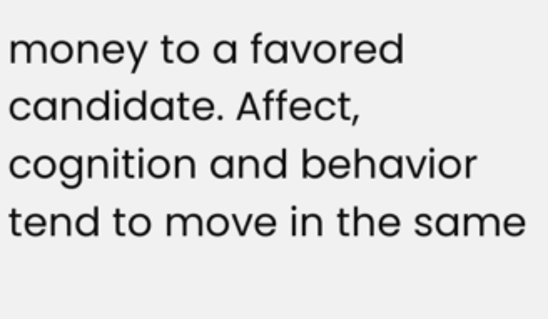money to a favored candidate. Affect, cognition and behavior tend to move in the same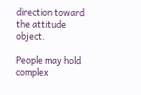direction toward the attitude object.

People may hold complex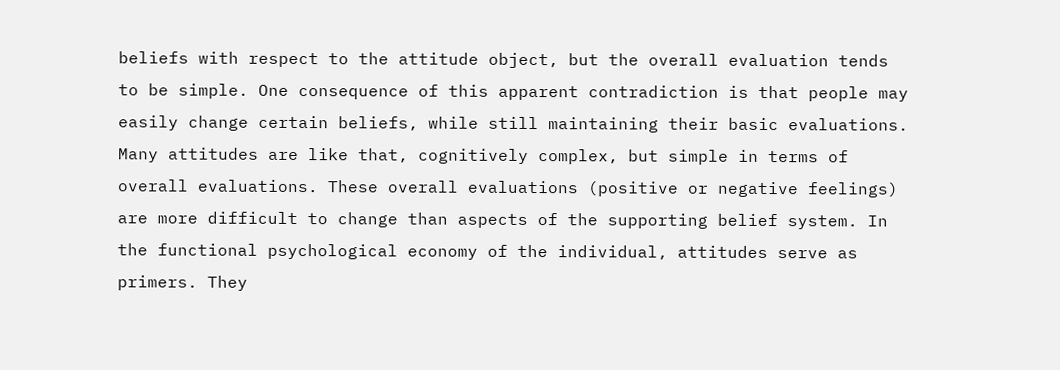beliefs with respect to the attitude object, but the overall evaluation tends to be simple. One consequence of this apparent contradiction is that people may easily change certain beliefs, while still maintaining their basic evaluations. Many attitudes are like that, cognitively complex, but simple in terms of overall evaluations. These overall evaluations (positive or negative feelings) are more difficult to change than aspects of the supporting belief system. In the functional psychological economy of the individual, attitudes serve as primers. They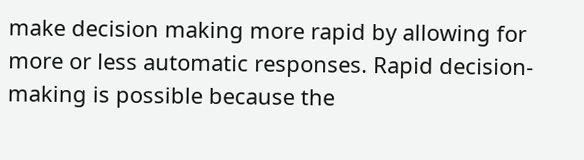make decision making more rapid by allowing for more or less automatic responses. Rapid decision-making is possible because the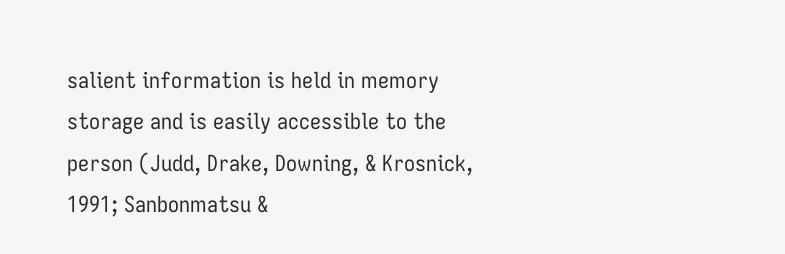salient information is held in memory storage and is easily accessible to the person (Judd, Drake, Downing, & Krosnick, 1991; Sanbonmatsu &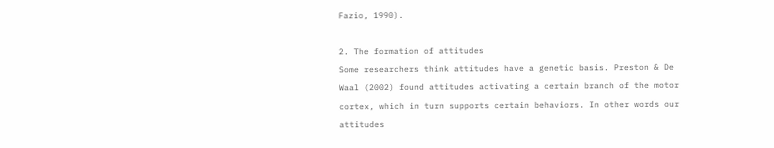Fazio, 1990).

2. The formation of attitudes
Some researchers think attitudes have a genetic basis. Preston & De Waal (2002) found attitudes activating a certain branch of the motor cortex, which in turn supports certain behaviors. In other words our attitudes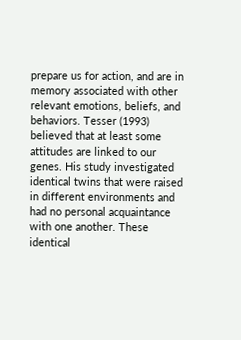prepare us for action, and are in memory associated with other relevant emotions, beliefs, and behaviors. Tesser (1993) believed that at least some attitudes are linked to our genes. His study investigated identical twins that were raised in different environments and had no personal acquaintance with one another. These identical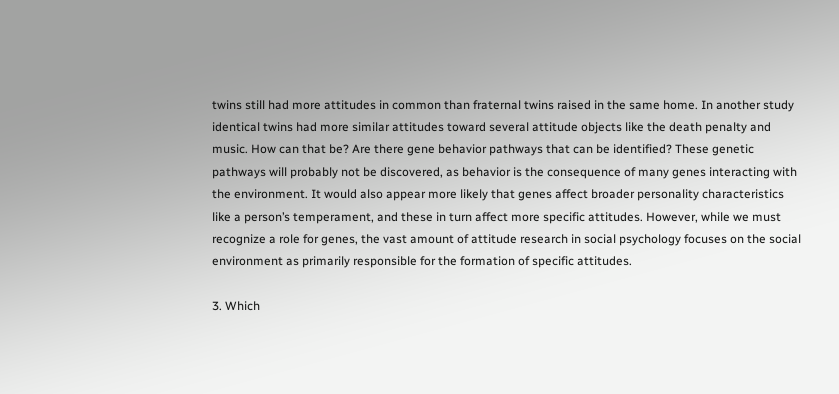twins still had more attitudes in common than fraternal twins raised in the same home. In another study identical twins had more similar attitudes toward several attitude objects like the death penalty and music. How can that be? Are there gene behavior pathways that can be identified? These genetic pathways will probably not be discovered, as behavior is the consequence of many genes interacting with the environment. It would also appear more likely that genes affect broader personality characteristics like a person’s temperament, and these in turn affect more specific attitudes. However, while we must recognize a role for genes, the vast amount of attitude research in social psychology focuses on the social environment as primarily responsible for the formation of specific attitudes.

3. Which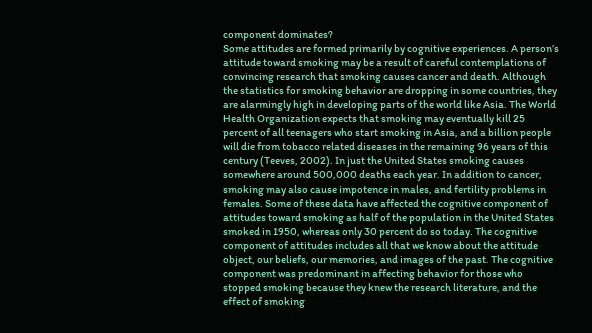component dominates?
Some attitudes are formed primarily by cognitive experiences. A person’s attitude toward smoking may be a result of careful contemplations of convincing research that smoking causes cancer and death. Although the statistics for smoking behavior are dropping in some countries, they are alarmingly high in developing parts of the world like Asia. The World Health Organization expects that smoking may eventually kill 25 percent of all teenagers who start smoking in Asia, and a billion people will die from tobacco related diseases in the remaining 96 years of this century (Teeves, 2002). In just the United States smoking causes somewhere around 500,000 deaths each year. In addition to cancer, smoking may also cause impotence in males, and fertility problems in females. Some of these data have affected the cognitive component of attitudes toward smoking as half of the population in the United States smoked in 1950, whereas only 30 percent do so today. The cognitive component of attitudes includes all that we know about the attitude object, our beliefs, our memories, and images of the past. The cognitive component was predominant in affecting behavior for those who stopped smoking because they knew the research literature, and the effect of smoking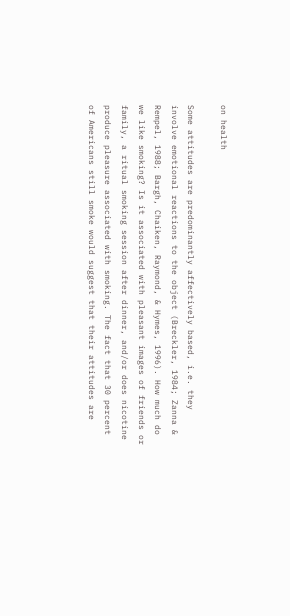on health

Some attitudes are predominantly affectively based, i.e. they involve emotional reactions to the object (Breckler, 1984; Zanna & Rempel, 1988; Bargh, Chaiken, Raymond, & Hymes, 1996). How much do we like smoking? Is it associated with pleasant images of friends or family, a ritual smoking session after dinner, and/or does nicotine produce pleasure associated with smoking. The fact that 30 percent of Americans still smoke would suggest that their attitudes are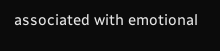associated with emotional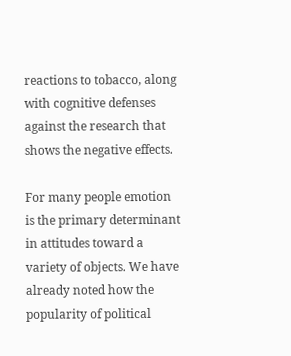reactions to tobacco, along with cognitive defenses against the research that shows the negative effects.

For many people emotion is the primary determinant in attitudes toward a variety of objects. We have already noted how the popularity of political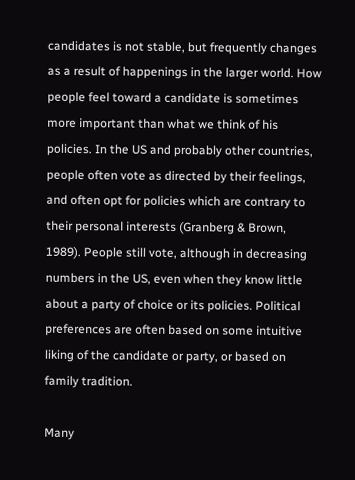candidates is not stable, but frequently changes as a result of happenings in the larger world. How people feel toward a candidate is sometimes more important than what we think of his policies. In the US and probably other countries, people often vote as directed by their feelings, and often opt for policies which are contrary to their personal interests (Granberg & Brown, 1989). People still vote, although in decreasing numbers in the US, even when they know little about a party of choice or its policies. Political preferences are often based on some intuitive liking of the candidate or party, or based on family tradition.

Many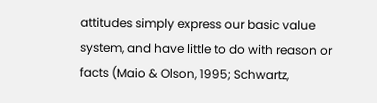attitudes simply express our basic value system, and have little to do with reason or facts (Maio & Olson, 1995; Schwartz,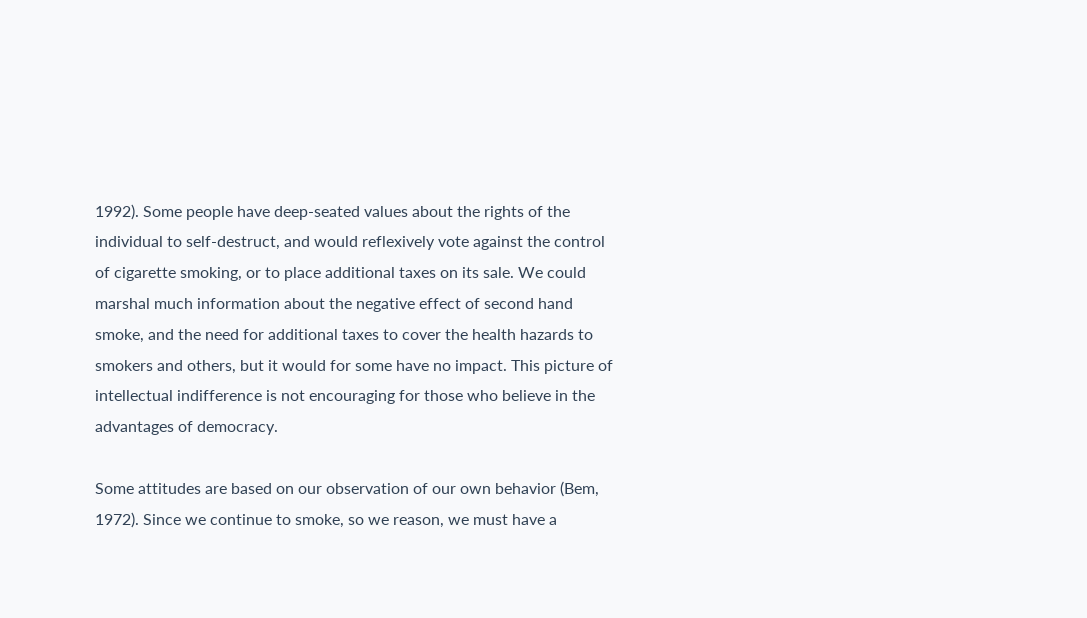1992). Some people have deep-seated values about the rights of the individual to self-destruct, and would reflexively vote against the control of cigarette smoking, or to place additional taxes on its sale. We could marshal much information about the negative effect of second hand smoke, and the need for additional taxes to cover the health hazards to smokers and others, but it would for some have no impact. This picture of intellectual indifference is not encouraging for those who believe in the advantages of democracy.

Some attitudes are based on our observation of our own behavior (Bem, 1972). Since we continue to smoke, so we reason, we must have a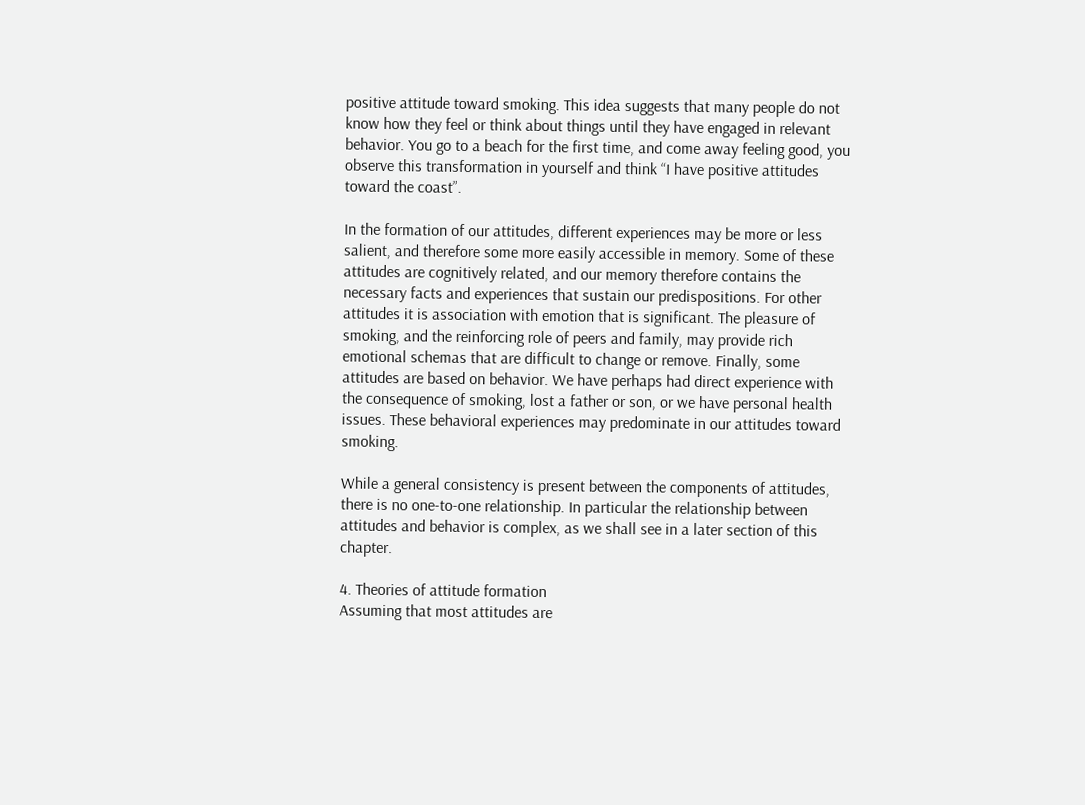positive attitude toward smoking. This idea suggests that many people do not know how they feel or think about things until they have engaged in relevant behavior. You go to a beach for the first time, and come away feeling good, you observe this transformation in yourself and think “I have positive attitudes toward the coast”.

In the formation of our attitudes, different experiences may be more or less salient, and therefore some more easily accessible in memory. Some of these attitudes are cognitively related, and our memory therefore contains the necessary facts and experiences that sustain our predispositions. For other attitudes it is association with emotion that is significant. The pleasure of smoking, and the reinforcing role of peers and family, may provide rich emotional schemas that are difficult to change or remove. Finally, some attitudes are based on behavior. We have perhaps had direct experience with the consequence of smoking, lost a father or son, or we have personal health issues. These behavioral experiences may predominate in our attitudes toward smoking.

While a general consistency is present between the components of attitudes, there is no one-to-one relationship. In particular the relationship between attitudes and behavior is complex, as we shall see in a later section of this chapter.

4. Theories of attitude formation
Assuming that most attitudes are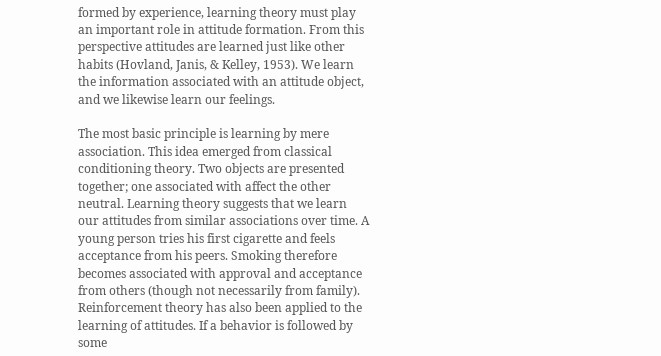formed by experience, learning theory must play an important role in attitude formation. From this perspective attitudes are learned just like other habits (Hovland, Janis, & Kelley, 1953). We learn the information associated with an attitude object, and we likewise learn our feelings.

The most basic principle is learning by mere association. This idea emerged from classical conditioning theory. Two objects are presented together; one associated with affect the other neutral. Learning theory suggests that we learn our attitudes from similar associations over time. A young person tries his first cigarette and feels acceptance from his peers. Smoking therefore becomes associated with approval and acceptance from others (though not necessarily from family). Reinforcement theory has also been applied to the learning of attitudes. If a behavior is followed by some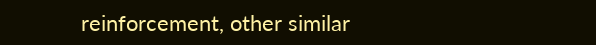reinforcement, other similar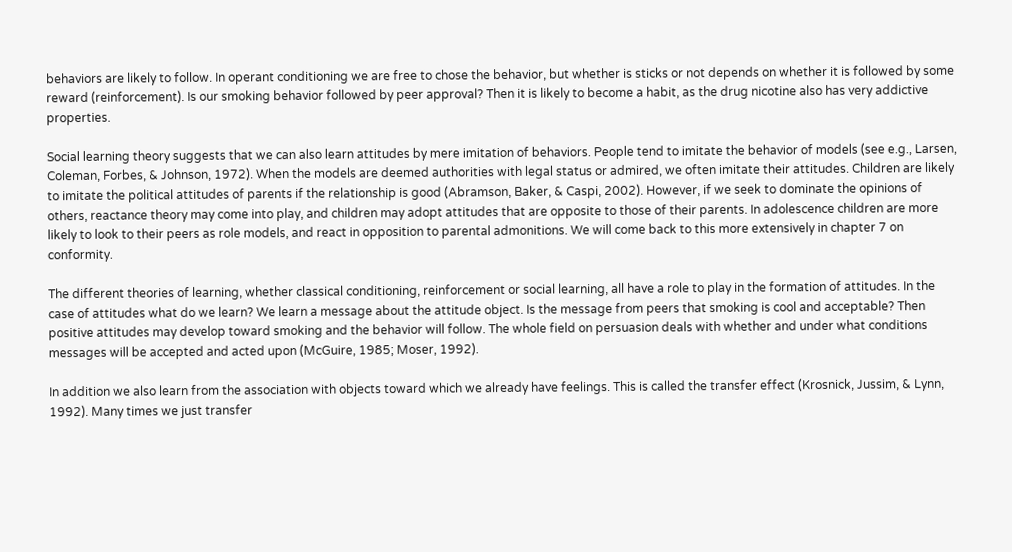behaviors are likely to follow. In operant conditioning we are free to chose the behavior, but whether is sticks or not depends on whether it is followed by some reward (reinforcement). Is our smoking behavior followed by peer approval? Then it is likely to become a habit, as the drug nicotine also has very addictive properties.

Social learning theory suggests that we can also learn attitudes by mere imitation of behaviors. People tend to imitate the behavior of models (see e.g., Larsen, Coleman, Forbes, & Johnson, 1972). When the models are deemed authorities with legal status or admired, we often imitate their attitudes. Children are likely to imitate the political attitudes of parents if the relationship is good (Abramson, Baker, & Caspi, 2002). However, if we seek to dominate the opinions of others, reactance theory may come into play, and children may adopt attitudes that are opposite to those of their parents. In adolescence children are more likely to look to their peers as role models, and react in opposition to parental admonitions. We will come back to this more extensively in chapter 7 on conformity.

The different theories of learning, whether classical conditioning, reinforcement or social learning, all have a role to play in the formation of attitudes. In the case of attitudes what do we learn? We learn a message about the attitude object. Is the message from peers that smoking is cool and acceptable? Then positive attitudes may develop toward smoking and the behavior will follow. The whole field on persuasion deals with whether and under what conditions messages will be accepted and acted upon (McGuire, 1985; Moser, 1992).

In addition we also learn from the association with objects toward which we already have feelings. This is called the transfer effect (Krosnick, Jussim, & Lynn, 1992). Many times we just transfer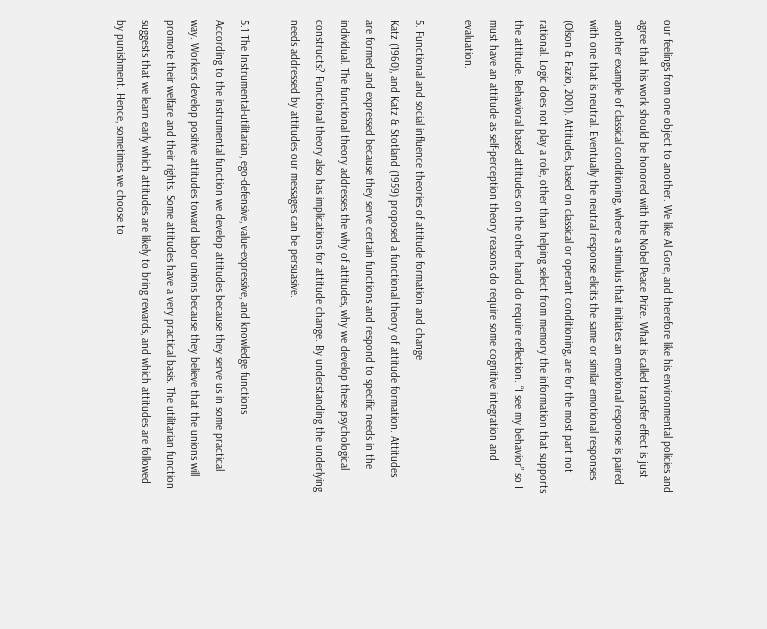our feelings from one object to another. We like Al Gore, and therefore like his environmental policies and agree that his work should be honored with the Nobel Peace Prize. What is called transfer effect is just another example of classical conditioning, where a stimulus that initiates an emotional response is paired with one that is neutral. Eventually the neutral response elicits the same or similar emotional responses (Olson & Fazio, 2001). Attitudes, based on classical or operant conditioning, are for the most part not rational. Logic does not play a role, other than helping select from memory the information that supports the attitude. Behavioral based attitudes on the other hand do require reflection. “I see my behavior” so I must have an attitude as self-perception theory reasons do require some cognitive integration and evaluation.

5. Functional and social influence theories of attitude formation and change
Katz (1960), and Katz & Stotland (1959) proposed a functional theory of attitude formation. Attitudes are formed and expressed because they serve certain functions and respond to specific needs in the individual. The functional theory addresses the why of attitudes, why we develop these psychological constructs? Functional theory also has implications for attitude change. By understanding the underlying needs addressed by attitudes our messages can be persuasive.

5.1 The Instrumental-utilitarian, ego-defensive, value-expressive, and knowledge functions
According to the instrumental function we develop attitudes because they serve us in some practical way. Workers develop positive attitudes toward labor unions because they believe that the unions will promote their welfare and their rights. Some attitudes have a very practical basis. The utilitarian function suggests that we learn early which attitudes are likely to bring rewards, and which attitudes are followed by punishment. Hence, sometimes we choose to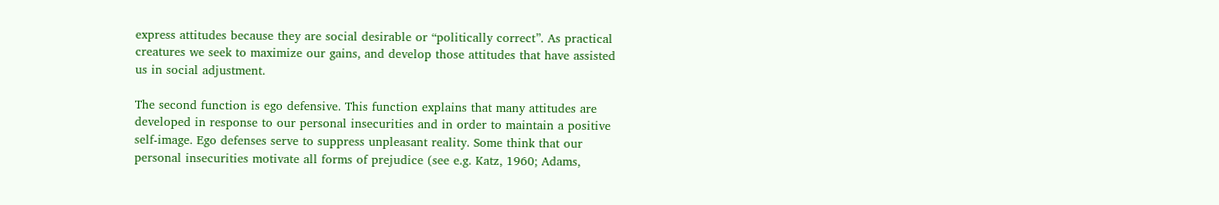express attitudes because they are social desirable or “politically correct”. As practical creatures we seek to maximize our gains, and develop those attitudes that have assisted us in social adjustment.

The second function is ego defensive. This function explains that many attitudes are developed in response to our personal insecurities and in order to maintain a positive self-image. Ego defenses serve to suppress unpleasant reality. Some think that our personal insecurities motivate all forms of prejudice (see e.g. Katz, 1960; Adams,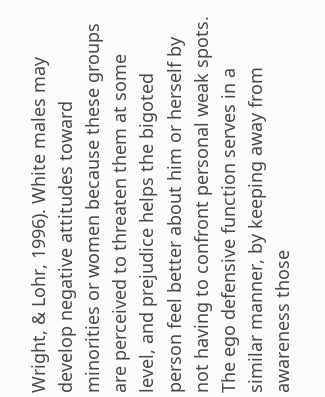Wright, & Lohr, 1996). White males may develop negative attitudes toward minorities or women because these groups are perceived to threaten them at some level, and prejudice helps the bigoted person feel better about him or herself by not having to confront personal weak spots. The ego defensive function serves in a similar manner, by keeping away from awareness those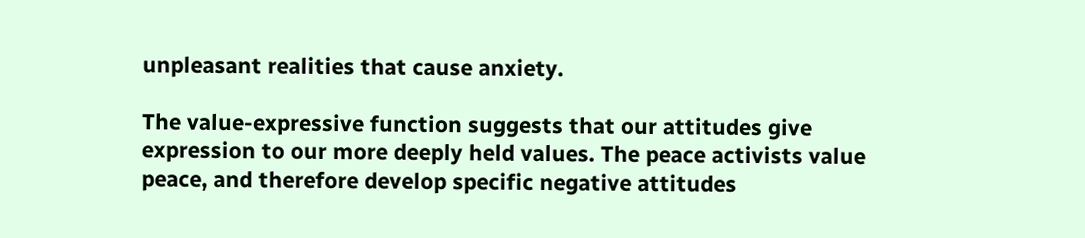unpleasant realities that cause anxiety.

The value-expressive function suggests that our attitudes give expression to our more deeply held values. The peace activists value peace, and therefore develop specific negative attitudes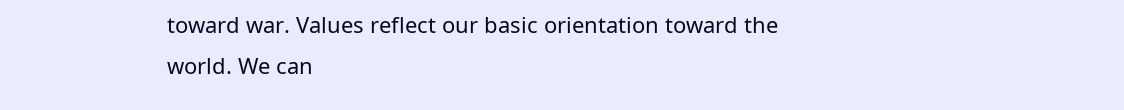toward war. Values reflect our basic orientation toward the world. We can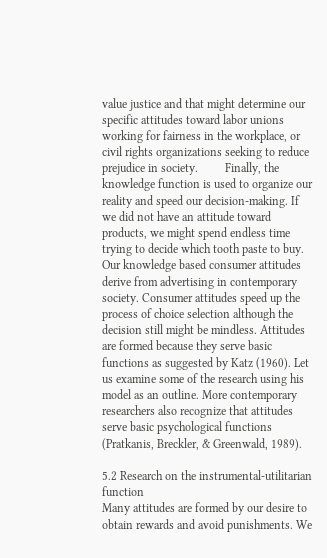value justice and that might determine our specific attitudes toward labor unions working for fairness in the workplace, or civil rights organizations seeking to reduce prejudice in society.         Finally, the knowledge function is used to organize our reality and speed our decision-making. If we did not have an attitude toward products, we might spend endless time trying to decide which tooth paste to buy. Our knowledge based consumer attitudes derive from advertising in contemporary society. Consumer attitudes speed up the process of choice selection although the decision still might be mindless. Attitudes are formed because they serve basic functions as suggested by Katz (1960). Let us examine some of the research using his model as an outline. More contemporary researchers also recognize that attitudes serve basic psychological functions (Pratkanis, Breckler, & Greenwald, 1989).

5.2 Research on the instrumental-utilitarian function
Many attitudes are formed by our desire to obtain rewards and avoid punishments. We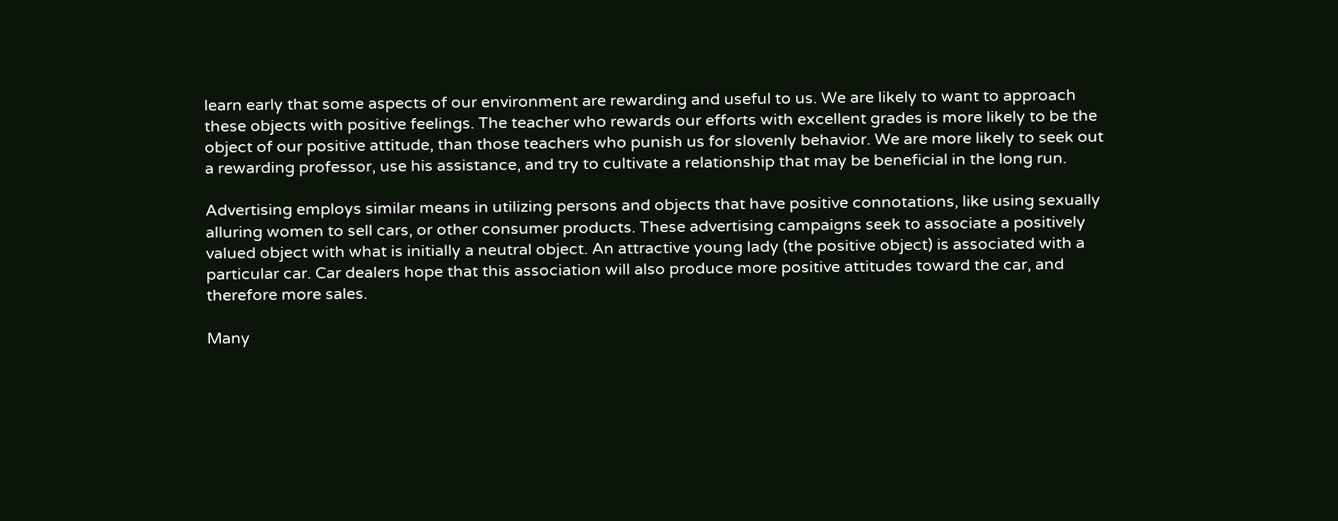learn early that some aspects of our environment are rewarding and useful to us. We are likely to want to approach these objects with positive feelings. The teacher who rewards our efforts with excellent grades is more likely to be the object of our positive attitude, than those teachers who punish us for slovenly behavior. We are more likely to seek out a rewarding professor, use his assistance, and try to cultivate a relationship that may be beneficial in the long run.

Advertising employs similar means in utilizing persons and objects that have positive connotations, like using sexually alluring women to sell cars, or other consumer products. These advertising campaigns seek to associate a positively valued object with what is initially a neutral object. An attractive young lady (the positive object) is associated with a particular car. Car dealers hope that this association will also produce more positive attitudes toward the car, and therefore more sales.

Many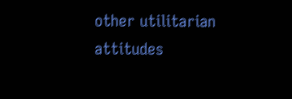other utilitarian attitudes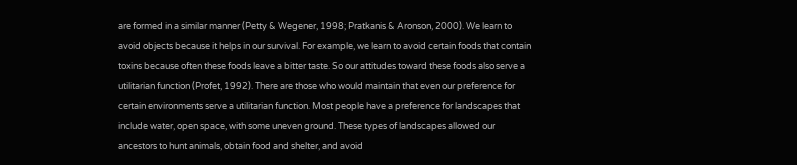are formed in a similar manner (Petty & Wegener, 1998; Pratkanis & Aronson, 2000). We learn to avoid objects because it helps in our survival. For example, we learn to avoid certain foods that contain toxins because often these foods leave a bitter taste. So our attitudes toward these foods also serve a utilitarian function (Profet, 1992). There are those who would maintain that even our preference for certain environments serve a utilitarian function. Most people have a preference for landscapes that include water, open space, with some uneven ground. These types of landscapes allowed our ancestors to hunt animals, obtain food and shelter, and avoid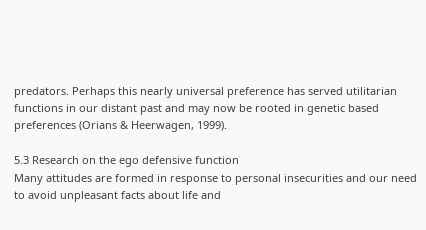predators. Perhaps this nearly universal preference has served utilitarian functions in our distant past and may now be rooted in genetic based preferences (Orians & Heerwagen, 1999).

5.3 Research on the ego defensive function
Many attitudes are formed in response to personal insecurities and our need to avoid unpleasant facts about life and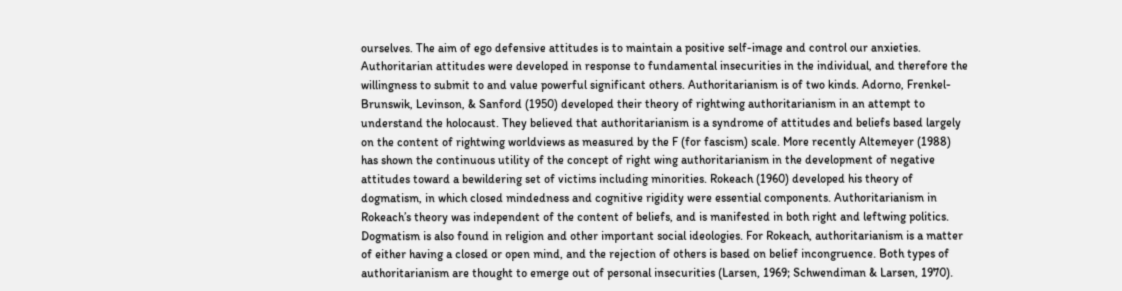ourselves. The aim of ego defensive attitudes is to maintain a positive self-image and control our anxieties. Authoritarian attitudes were developed in response to fundamental insecurities in the individual, and therefore the willingness to submit to and value powerful significant others. Authoritarianism is of two kinds. Adorno, Frenkel-Brunswik, Levinson, & Sanford (1950) developed their theory of rightwing authoritarianism in an attempt to understand the holocaust. They believed that authoritarianism is a syndrome of attitudes and beliefs based largely on the content of rightwing worldviews as measured by the F (for fascism) scale. More recently Altemeyer (1988) has shown the continuous utility of the concept of right wing authoritarianism in the development of negative attitudes toward a bewildering set of victims including minorities. Rokeach (1960) developed his theory of dogmatism, in which closed mindedness and cognitive rigidity were essential components. Authoritarianism in Rokeach’s theory was independent of the content of beliefs, and is manifested in both right and leftwing politics. Dogmatism is also found in religion and other important social ideologies. For Rokeach, authoritarianism is a matter of either having a closed or open mind, and the rejection of others is based on belief incongruence. Both types of authoritarianism are thought to emerge out of personal insecurities (Larsen, 1969; Schwendiman & Larsen, 1970).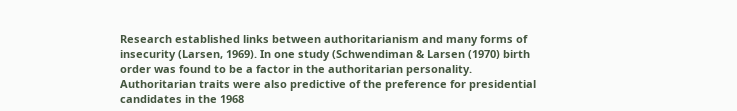Research established links between authoritarianism and many forms of insecurity (Larsen, 1969). In one study (Schwendiman & Larsen (1970) birth order was found to be a factor in the authoritarian personality. Authoritarian traits were also predictive of the preference for presidential candidates in the 1968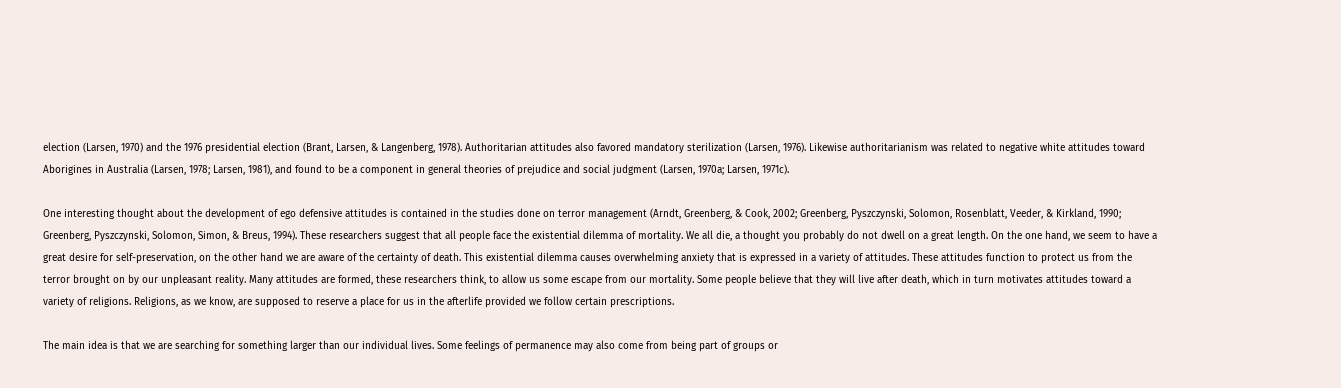election (Larsen, 1970) and the 1976 presidential election (Brant, Larsen, & Langenberg, 1978). Authoritarian attitudes also favored mandatory sterilization (Larsen, 1976). Likewise authoritarianism was related to negative white attitudes toward Aborigines in Australia (Larsen, 1978; Larsen, 1981), and found to be a component in general theories of prejudice and social judgment (Larsen, 1970a; Larsen, 1971c).

One interesting thought about the development of ego defensive attitudes is contained in the studies done on terror management (Arndt, Greenberg, & Cook, 2002; Greenberg, Pyszczynski, Solomon, Rosenblatt, Veeder, & Kirkland, 1990; Greenberg, Pyszczynski, Solomon, Simon, & Breus, 1994). These researchers suggest that all people face the existential dilemma of mortality. We all die, a thought you probably do not dwell on a great length. On the one hand, we seem to have a great desire for self-preservation, on the other hand we are aware of the certainty of death. This existential dilemma causes overwhelming anxiety that is expressed in a variety of attitudes. These attitudes function to protect us from the terror brought on by our unpleasant reality. Many attitudes are formed, these researchers think, to allow us some escape from our mortality. Some people believe that they will live after death, which in turn motivates attitudes toward a variety of religions. Religions, as we know, are supposed to reserve a place for us in the afterlife provided we follow certain prescriptions.

The main idea is that we are searching for something larger than our individual lives. Some feelings of permanence may also come from being part of groups or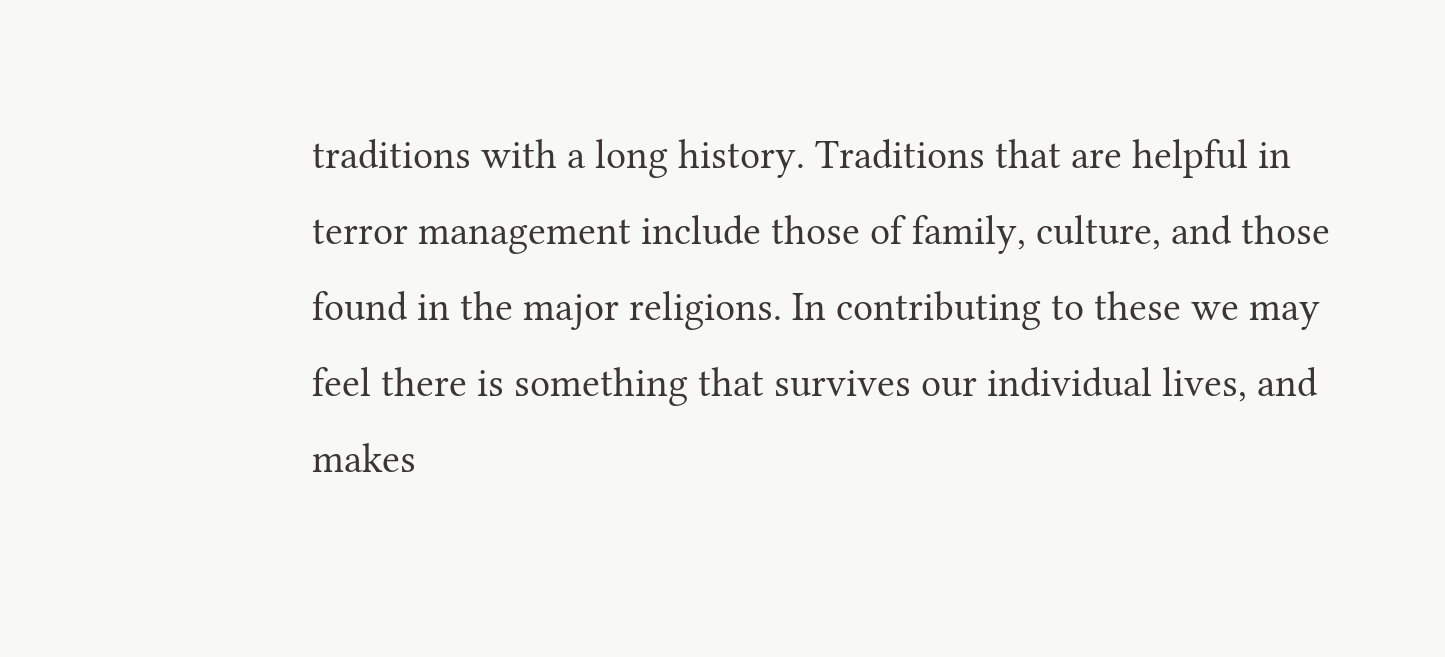traditions with a long history. Traditions that are helpful in terror management include those of family, culture, and those found in the major religions. In contributing to these we may feel there is something that survives our individual lives, and makes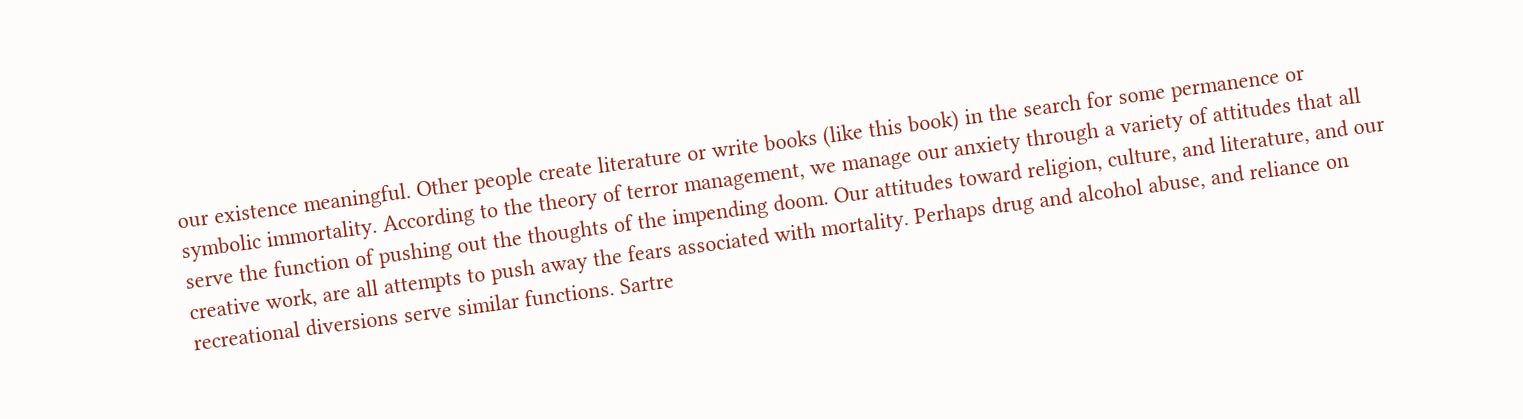our existence meaningful. Other people create literature or write books (like this book) in the search for some permanence or symbolic immortality. According to the theory of terror management, we manage our anxiety through a variety of attitudes that all serve the function of pushing out the thoughts of the impending doom. Our attitudes toward religion, culture, and literature, and our creative work, are all attempts to push away the fears associated with mortality. Perhaps drug and alcohol abuse, and reliance on recreational diversions serve similar functions. Sartre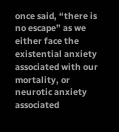once said, “there is no escape” as we either face the existential anxiety associated with our mortality, or neurotic anxiety associated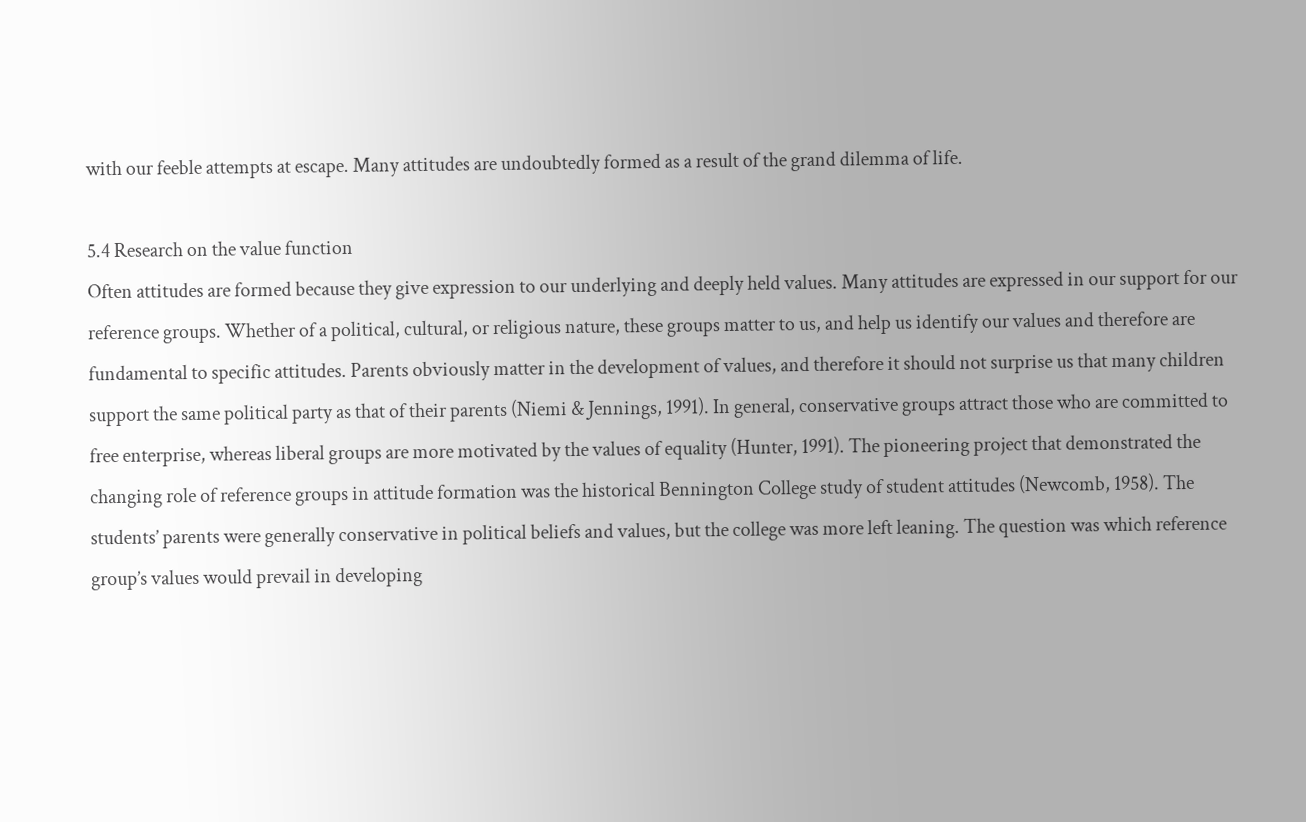with our feeble attempts at escape. Many attitudes are undoubtedly formed as a result of the grand dilemma of life.

5.4 Research on the value function
Often attitudes are formed because they give expression to our underlying and deeply held values. Many attitudes are expressed in our support for our reference groups. Whether of a political, cultural, or religious nature, these groups matter to us, and help us identify our values and therefore are fundamental to specific attitudes. Parents obviously matter in the development of values, and therefore it should not surprise us that many children support the same political party as that of their parents (Niemi & Jennings, 1991). In general, conservative groups attract those who are committed to free enterprise, whereas liberal groups are more motivated by the values of equality (Hunter, 1991). The pioneering project that demonstrated the changing role of reference groups in attitude formation was the historical Bennington College study of student attitudes (Newcomb, 1958). The students’ parents were generally conservative in political beliefs and values, but the college was more left leaning. The question was which reference group’s values would prevail in developing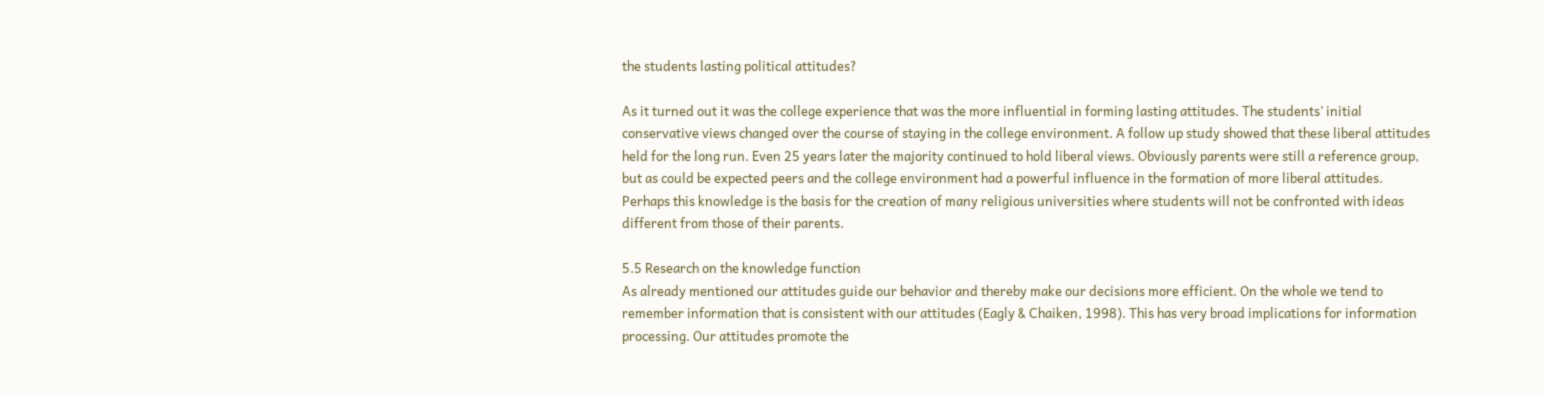the students lasting political attitudes?

As it turned out it was the college experience that was the more influential in forming lasting attitudes. The students’ initial conservative views changed over the course of staying in the college environment. A follow up study showed that these liberal attitudes held for the long run. Even 25 years later the majority continued to hold liberal views. Obviously parents were still a reference group, but as could be expected peers and the college environment had a powerful influence in the formation of more liberal attitudes. Perhaps this knowledge is the basis for the creation of many religious universities where students will not be confronted with ideas different from those of their parents.

5.5 Research on the knowledge function
As already mentioned our attitudes guide our behavior and thereby make our decisions more efficient. On the whole we tend to remember information that is consistent with our attitudes (Eagly & Chaiken, 1998). This has very broad implications for information processing. Our attitudes promote the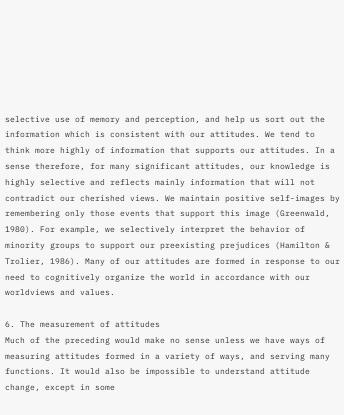selective use of memory and perception, and help us sort out the information which is consistent with our attitudes. We tend to think more highly of information that supports our attitudes. In a sense therefore, for many significant attitudes, our knowledge is highly selective and reflects mainly information that will not contradict our cherished views. We maintain positive self-images by remembering only those events that support this image (Greenwald, 1980). For example, we selectively interpret the behavior of minority groups to support our preexisting prejudices (Hamilton & Trolier, 1986). Many of our attitudes are formed in response to our need to cognitively organize the world in accordance with our worldviews and values.

6. The measurement of attitudes
Much of the preceding would make no sense unless we have ways of measuring attitudes formed in a variety of ways, and serving many functions. It would also be impossible to understand attitude change, except in some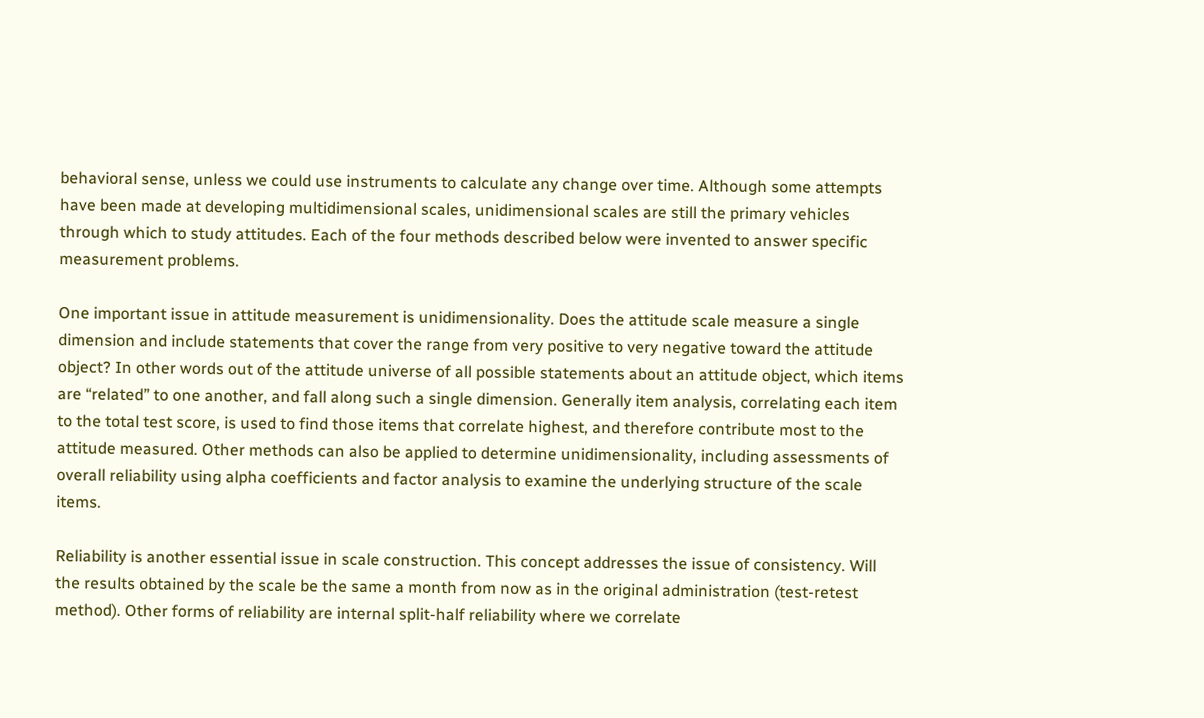behavioral sense, unless we could use instruments to calculate any change over time. Although some attempts have been made at developing multidimensional scales, unidimensional scales are still the primary vehicles through which to study attitudes. Each of the four methods described below were invented to answer specific measurement problems.

One important issue in attitude measurement is unidimensionality. Does the attitude scale measure a single dimension and include statements that cover the range from very positive to very negative toward the attitude object? In other words out of the attitude universe of all possible statements about an attitude object, which items are “related” to one another, and fall along such a single dimension. Generally item analysis, correlating each item to the total test score, is used to find those items that correlate highest, and therefore contribute most to the attitude measured. Other methods can also be applied to determine unidimensionality, including assessments of overall reliability using alpha coefficients and factor analysis to examine the underlying structure of the scale items.

Reliability is another essential issue in scale construction. This concept addresses the issue of consistency. Will the results obtained by the scale be the same a month from now as in the original administration (test-retest method). Other forms of reliability are internal split-half reliability where we correlate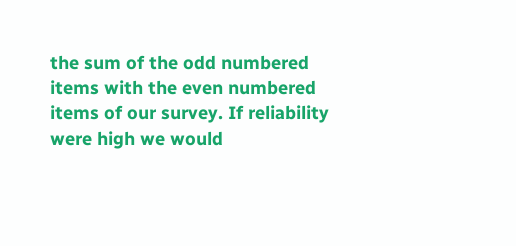the sum of the odd numbered items with the even numbered items of our survey. If reliability were high we would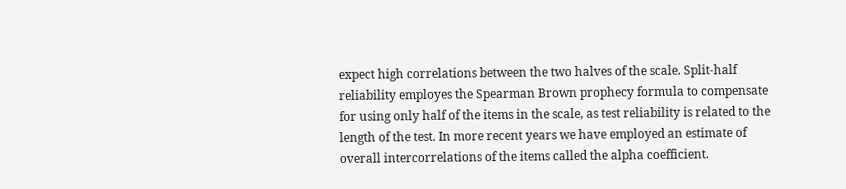expect high correlations between the two halves of the scale. Split-half reliability employes the Spearman Brown prophecy formula to compensate for using only half of the items in the scale, as test reliability is related to the length of the test. In more recent years we have employed an estimate of overall intercorrelations of the items called the alpha coefficient.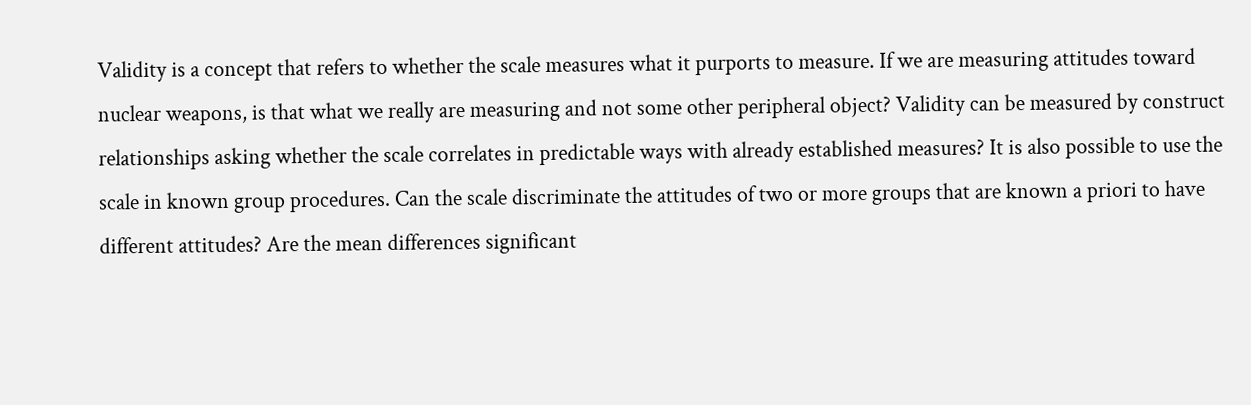Validity is a concept that refers to whether the scale measures what it purports to measure. If we are measuring attitudes toward nuclear weapons, is that what we really are measuring and not some other peripheral object? Validity can be measured by construct relationships asking whether the scale correlates in predictable ways with already established measures? It is also possible to use the scale in known group procedures. Can the scale discriminate the attitudes of two or more groups that are known a priori to have different attitudes? Are the mean differences significant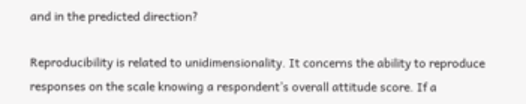and in the predicted direction?

Reproducibility is related to unidimensionality. It concerns the ability to reproduce responses on the scale knowing a respondent’s overall attitude score. If a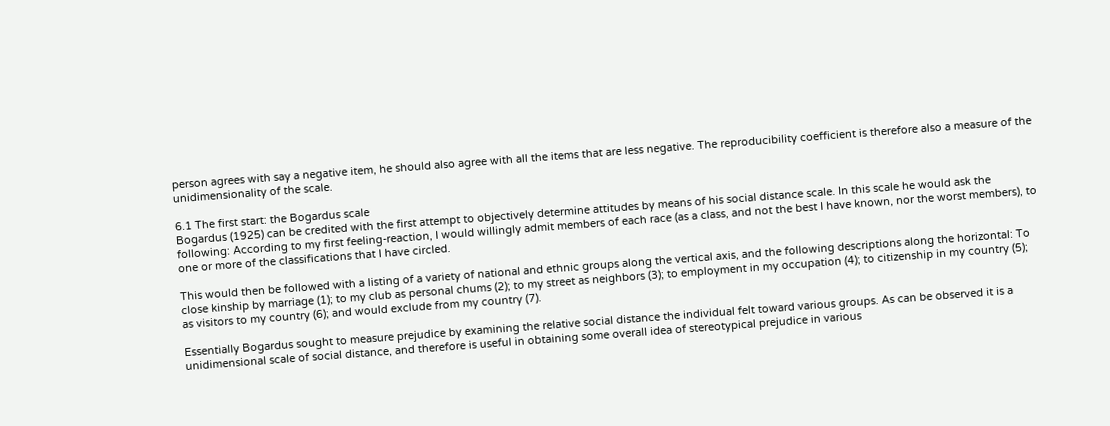person agrees with say a negative item, he should also agree with all the items that are less negative. The reproducibility coefficient is therefore also a measure of the unidimensionality of the scale.

6.1 The first start: the Bogardus scale
Bogardus (1925) can be credited with the first attempt to objectively determine attitudes by means of his social distance scale. In this scale he would ask the following: According to my first feeling-reaction, I would willingly admit members of each race (as a class, and not the best I have known, nor the worst members), to one or more of the classifications that I have circled.

This would then be followed with a listing of a variety of national and ethnic groups along the vertical axis, and the following descriptions along the horizontal: To close kinship by marriage (1); to my club as personal chums (2); to my street as neighbors (3); to employment in my occupation (4); to citizenship in my country (5); as visitors to my country (6); and would exclude from my country (7).

Essentially Bogardus sought to measure prejudice by examining the relative social distance the individual felt toward various groups. As can be observed it is a unidimensional scale of social distance, and therefore is useful in obtaining some overall idea of stereotypical prejudice in various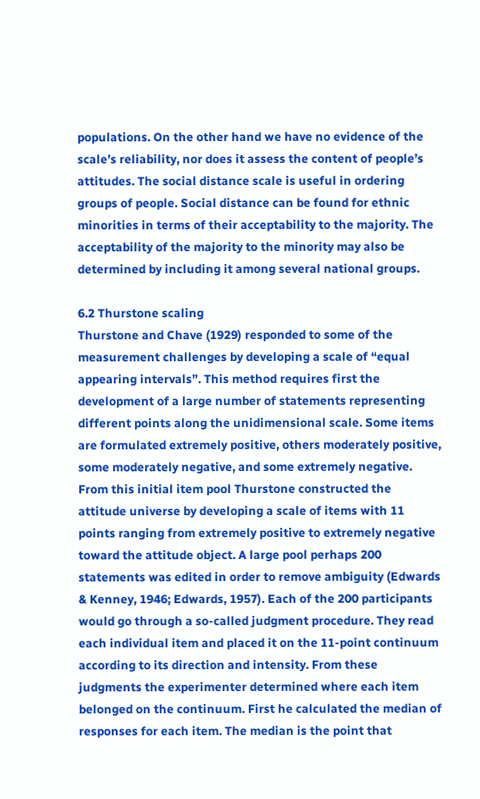populations. On the other hand we have no evidence of the scale’s reliability, nor does it assess the content of people’s attitudes. The social distance scale is useful in ordering groups of people. Social distance can be found for ethnic minorities in terms of their acceptability to the majority. The acceptability of the majority to the minority may also be determined by including it among several national groups.

6.2 Thurstone scaling
Thurstone and Chave (1929) responded to some of the measurement challenges by developing a scale of “equal appearing intervals”. This method requires first the development of a large number of statements representing different points along the unidimensional scale. Some items are formulated extremely positive, others moderately positive, some moderately negative, and some extremely negative. From this initial item pool Thurstone constructed the attitude universe by developing a scale of items with 11 points ranging from extremely positive to extremely negative toward the attitude object. A large pool perhaps 200 statements was edited in order to remove ambiguity (Edwards & Kenney, 1946; Edwards, 1957). Each of the 200 participants would go through a so-called judgment procedure. They read each individual item and placed it on the 11-point continuum according to its direction and intensity. From these judgments the experimenter determined where each item belonged on the continuum. First he calculated the median of responses for each item. The median is the point that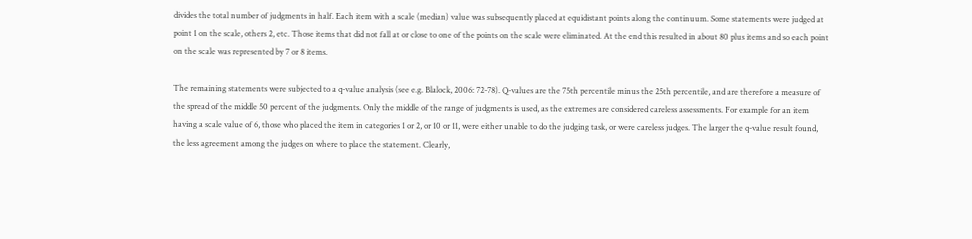divides the total number of judgments in half. Each item with a scale (median) value was subsequently placed at equidistant points along the continuum. Some statements were judged at point 1 on the scale, others 2, etc. Those items that did not fall at or close to one of the points on the scale were eliminated. At the end this resulted in about 80 plus items and so each point on the scale was represented by 7 or 8 items.

The remaining statements were subjected to a q-value analysis (see e.g. Blalock, 2006: 72-78). Q-values are the 75th percentile minus the 25th percentile, and are therefore a measure of the spread of the middle 50 percent of the judgments. Only the middle of the range of judgments is used, as the extremes are considered careless assessments. For example for an item having a scale value of 6, those who placed the item in categories 1 or 2, or 10 or 11, were either unable to do the judging task, or were careless judges. The larger the q-value result found, the less agreement among the judges on where to place the statement. Clearly,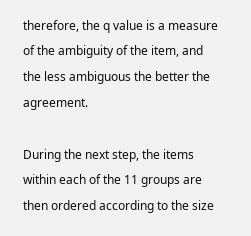therefore, the q value is a measure of the ambiguity of the item, and the less ambiguous the better the agreement.

During the next step, the items within each of the 11 groups are then ordered according to the size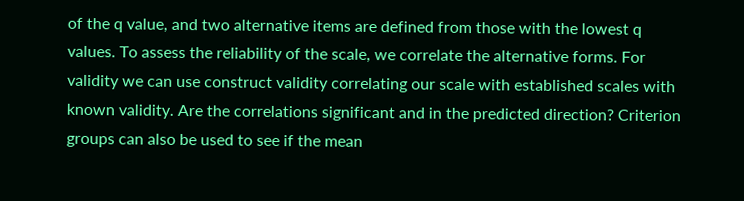of the q value, and two alternative items are defined from those with the lowest q values. To assess the reliability of the scale, we correlate the alternative forms. For validity we can use construct validity correlating our scale with established scales with known validity. Are the correlations significant and in the predicted direction? Criterion groups can also be used to see if the mean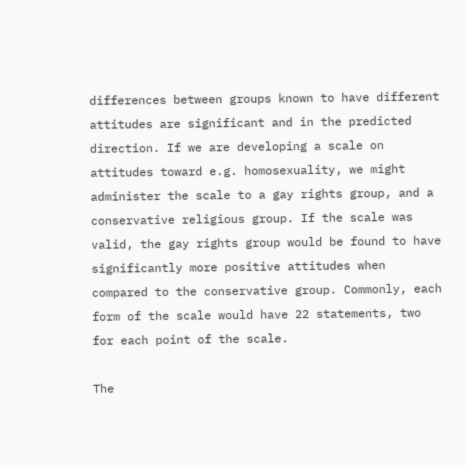differences between groups known to have different attitudes are significant and in the predicted direction. If we are developing a scale on attitudes toward e.g. homosexuality, we might administer the scale to a gay rights group, and a conservative religious group. If the scale was valid, the gay rights group would be found to have significantly more positive attitudes when compared to the conservative group. Commonly, each form of the scale would have 22 statements, two for each point of the scale.

The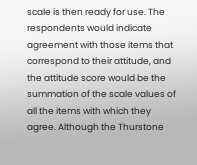scale is then ready for use. The respondents would indicate agreement with those items that correspond to their attitude, and the attitude score would be the summation of the scale values of all the items with which they agree. Although the Thurstone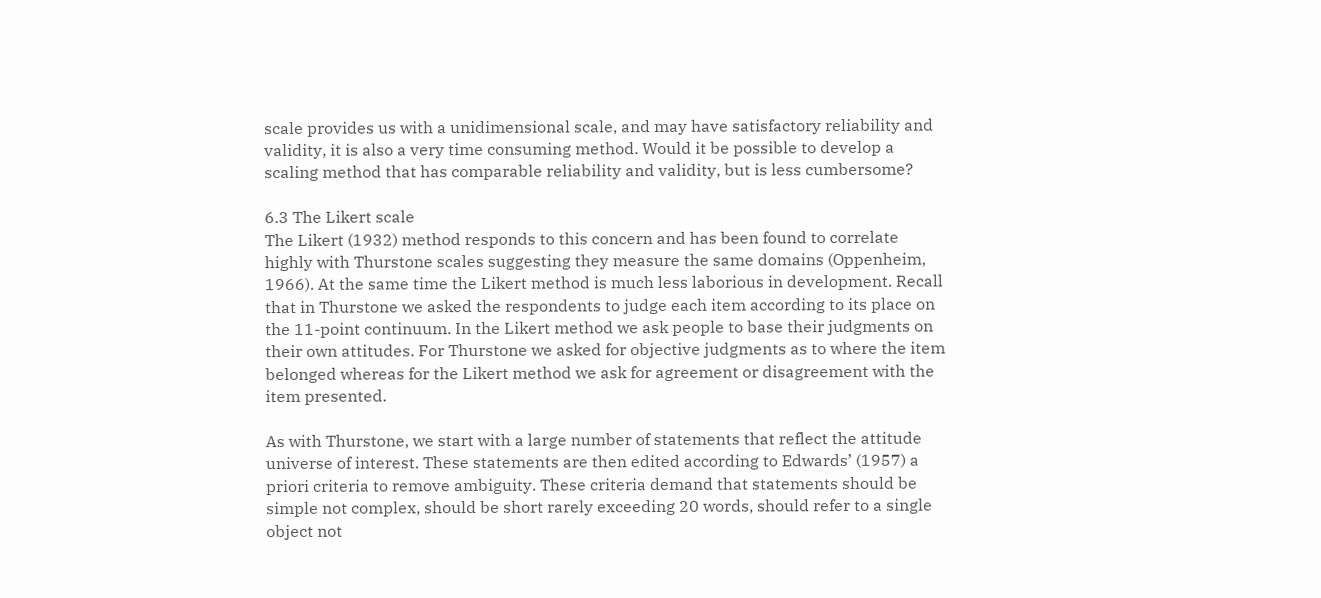scale provides us with a unidimensional scale, and may have satisfactory reliability and validity, it is also a very time consuming method. Would it be possible to develop a scaling method that has comparable reliability and validity, but is less cumbersome?

6.3 The Likert scale
The Likert (1932) method responds to this concern and has been found to correlate highly with Thurstone scales suggesting they measure the same domains (Oppenheim, 1966). At the same time the Likert method is much less laborious in development. Recall that in Thurstone we asked the respondents to judge each item according to its place on the 11-point continuum. In the Likert method we ask people to base their judgments on their own attitudes. For Thurstone we asked for objective judgments as to where the item belonged whereas for the Likert method we ask for agreement or disagreement with the item presented.

As with Thurstone, we start with a large number of statements that reflect the attitude universe of interest. These statements are then edited according to Edwards’ (1957) a priori criteria to remove ambiguity. These criteria demand that statements should be simple not complex, should be short rarely exceeding 20 words, should refer to a single object not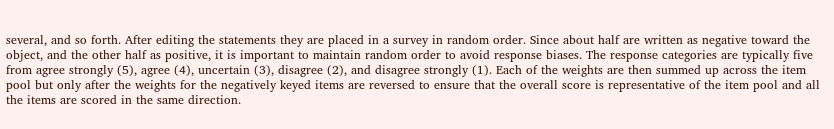several, and so forth. After editing the statements they are placed in a survey in random order. Since about half are written as negative toward the object, and the other half as positive, it is important to maintain random order to avoid response biases. The response categories are typically five from agree strongly (5), agree (4), uncertain (3), disagree (2), and disagree strongly (1). Each of the weights are then summed up across the item pool but only after the weights for the negatively keyed items are reversed to ensure that the overall score is representative of the item pool and all the items are scored in the same direction.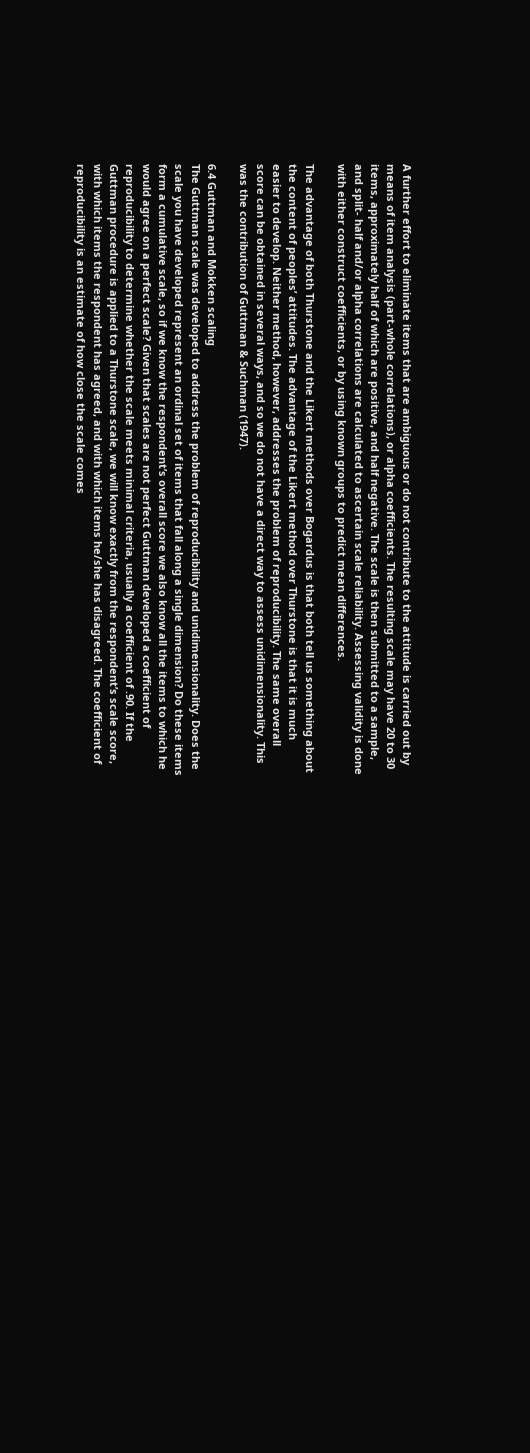A further effort to eliminate items that are ambiguous or do not contribute to the attitude is carried out by means of item analysis (part-whole correlations), or alpha coefficients. The resulting scale may have 20 to 30 items, approximately half of which are positive, and half negative. The scale is then submitted to a sample, and split- half and/or alpha correlations are calculated to ascertain scale reliability. Assessing validity is done with either construct coefficients, or by using known groups to predict mean differences.

The advantage of both Thurstone and the Likert methods over Bogardus is that both tell us something about the content of peoples’ attitudes. The advantage of the Likert method over Thurstone is that it is much easier to develop. Neither method, however, addresses the problem of reproducibility. The same overall score can be obtained in several ways, and so we do not have a direct way to assess unidimensionality. This was the contribution of Guttman & Suchman (1947).

6.4 Guttman and Mokken scaling
The Guttman scale was developed to address the problem of reproducibility and unidimensionality. Does the scale you have developed represent an ordinal set of items that fall along a single dimension? Do these items form a cumulative scale, so if we know the respondent’s overall score we also know all the items to which he would agree on a perfect scale? Given that scales are not perfect Guttman developed a coefficient of reproducibility to determine whether the scale meets minimal criteria, usually a coefficient of .90. If the Guttman procedure is applied to a Thurstone scale, we will know exactly from the respondent’s scale score, with which items the respondent has agreed, and with which items he/she has disagreed. The coefficient of reproducibility is an estimate of how close the scale comes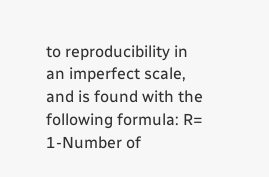to reproducibility in an imperfect scale, and is found with the following formula: R= 1-Number of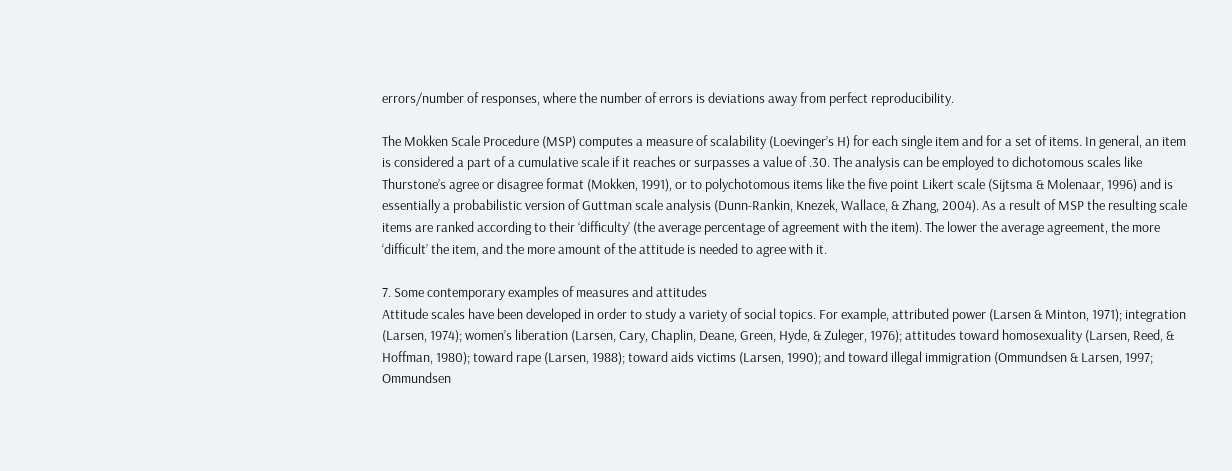errors/number of responses, where the number of errors is deviations away from perfect reproducibility.

The Mokken Scale Procedure (MSP) computes a measure of scalability (Loevinger’s H) for each single item and for a set of items. In general, an item is considered a part of a cumulative scale if it reaches or surpasses a value of .30. The analysis can be employed to dichotomous scales like Thurstone’s agree or disagree format (Mokken, 1991), or to polychotomous items like the five point Likert scale (Sijtsma & Molenaar, 1996) and is essentially a probabilistic version of Guttman scale analysis (Dunn-Rankin, Knezek, Wallace, & Zhang, 2004). As a result of MSP the resulting scale items are ranked according to their ‘difficulty’ (the average percentage of agreement with the item). The lower the average agreement, the more ‘difficult’ the item, and the more amount of the attitude is needed to agree with it.

7. Some contemporary examples of measures and attitudes
Attitude scales have been developed in order to study a variety of social topics. For example, attributed power (Larsen & Minton, 1971); integration (Larsen, 1974); women’s liberation (Larsen, Cary, Chaplin, Deane, Green, Hyde, & Zuleger, 1976); attitudes toward homosexuality (Larsen, Reed, & Hoffman, 1980); toward rape (Larsen, 1988); toward aids victims (Larsen, 1990); and toward illegal immigration (Ommundsen & Larsen, 1997; Ommundsen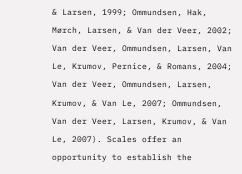& Larsen, 1999; Ommundsen, Hak, Mørch, Larsen, & Van der Veer, 2002; Van der Veer, Ommundsen, Larsen, Van Le, Krumov, Pernice, & Romans, 2004; Van der Veer, Ommundsen, Larsen, Krumov, & Van Le, 2007; Ommundsen, Van der Veer, Larsen, Krumov, & Van Le, 2007). Scales offer an opportunity to establish the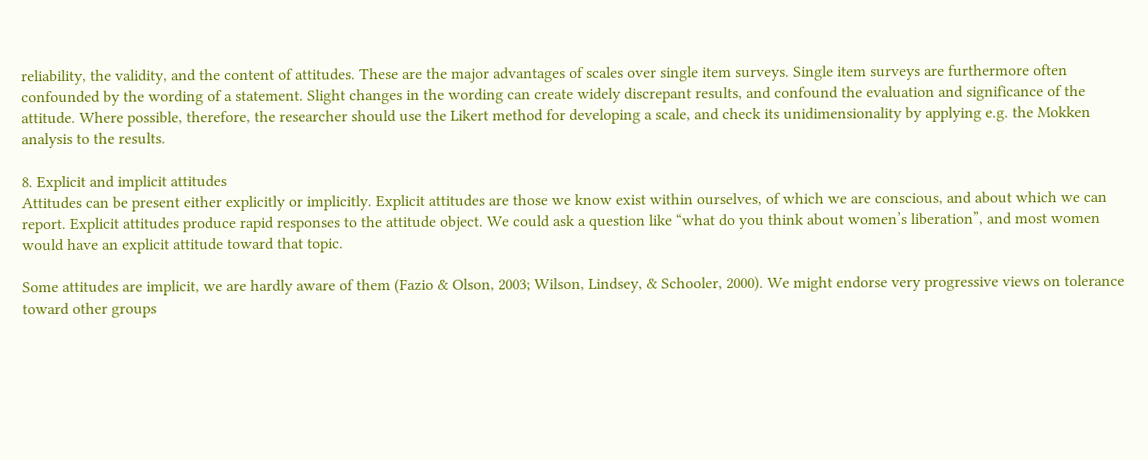reliability, the validity, and the content of attitudes. These are the major advantages of scales over single item surveys. Single item surveys are furthermore often confounded by the wording of a statement. Slight changes in the wording can create widely discrepant results, and confound the evaluation and significance of the attitude. Where possible, therefore, the researcher should use the Likert method for developing a scale, and check its unidimensionality by applying e.g. the Mokken analysis to the results.

8. Explicit and implicit attitudes
Attitudes can be present either explicitly or implicitly. Explicit attitudes are those we know exist within ourselves, of which we are conscious, and about which we can report. Explicit attitudes produce rapid responses to the attitude object. We could ask a question like “what do you think about women’s liberation”, and most women would have an explicit attitude toward that topic.

Some attitudes are implicit, we are hardly aware of them (Fazio & Olson, 2003; Wilson, Lindsey, & Schooler, 2000). We might endorse very progressive views on tolerance toward other groups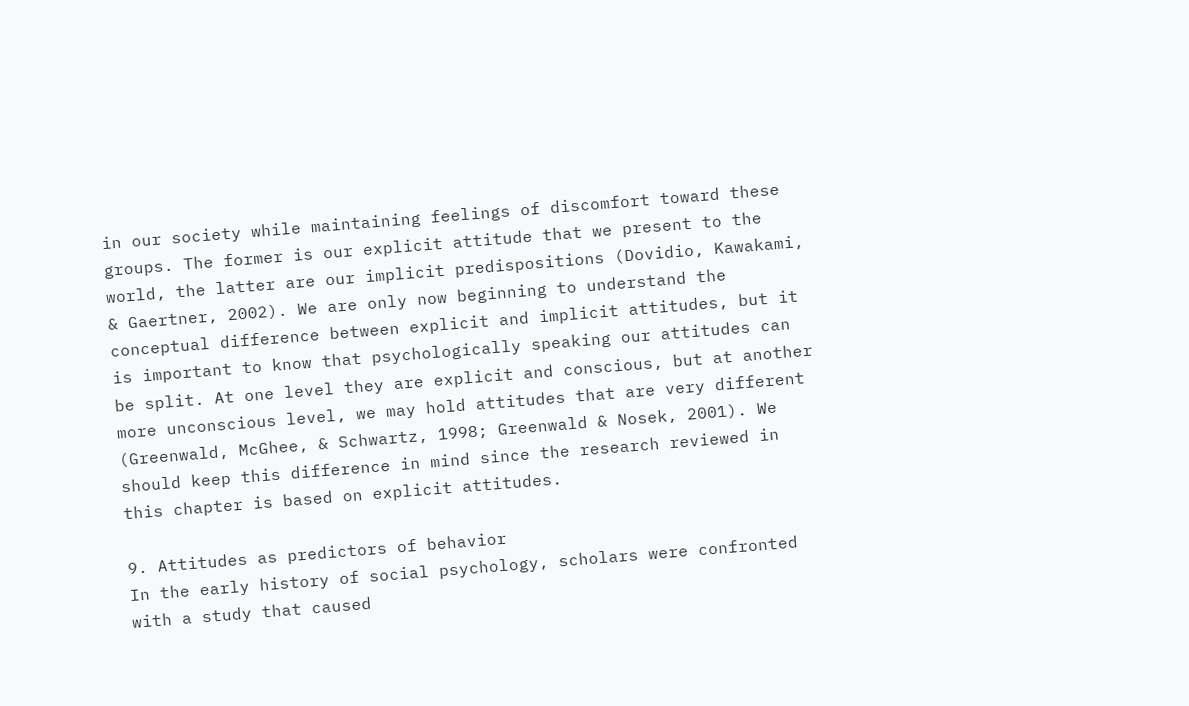in our society while maintaining feelings of discomfort toward these groups. The former is our explicit attitude that we present to the world, the latter are our implicit predispositions (Dovidio, Kawakami, & Gaertner, 2002). We are only now beginning to understand the conceptual difference between explicit and implicit attitudes, but it is important to know that psychologically speaking our attitudes can be split. At one level they are explicit and conscious, but at another more unconscious level, we may hold attitudes that are very different (Greenwald, McGhee, & Schwartz, 1998; Greenwald & Nosek, 2001). We should keep this difference in mind since the research reviewed in this chapter is based on explicit attitudes.

9. Attitudes as predictors of behavior
In the early history of social psychology, scholars were confronted with a study that caused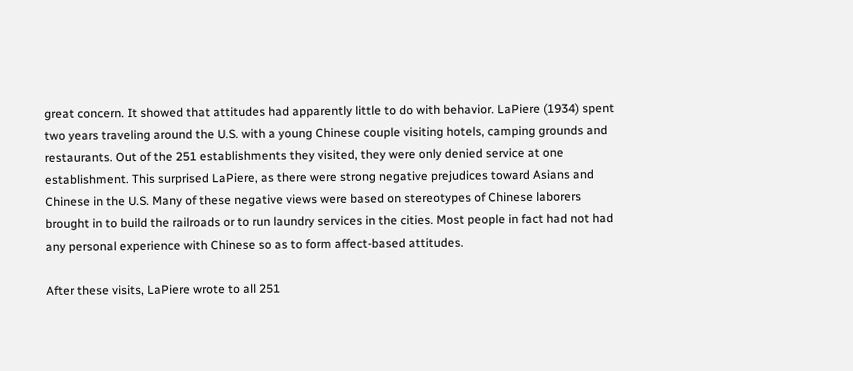great concern. It showed that attitudes had apparently little to do with behavior. LaPiere (1934) spent two years traveling around the U.S. with a young Chinese couple visiting hotels, camping grounds and restaurants. Out of the 251 establishments they visited, they were only denied service at one establishment. This surprised LaPiere, as there were strong negative prejudices toward Asians and Chinese in the U.S. Many of these negative views were based on stereotypes of Chinese laborers brought in to build the railroads or to run laundry services in the cities. Most people in fact had not had any personal experience with Chinese so as to form affect-based attitudes.

After these visits, LaPiere wrote to all 251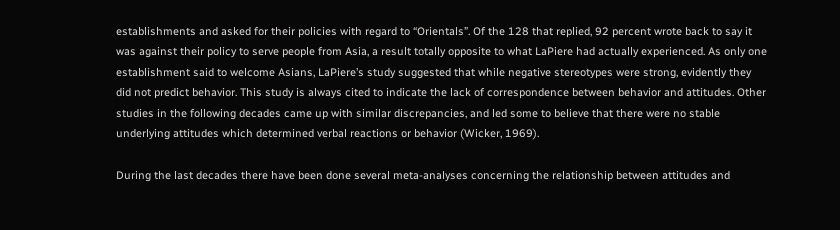establishments and asked for their policies with regard to “Orientals”. Of the 128 that replied, 92 percent wrote back to say it was against their policy to serve people from Asia, a result totally opposite to what LaPiere had actually experienced. As only one establishment said to welcome Asians, LaPiere’s study suggested that while negative stereotypes were strong, evidently they did not predict behavior. This study is always cited to indicate the lack of correspondence between behavior and attitudes. Other studies in the following decades came up with similar discrepancies, and led some to believe that there were no stable underlying attitudes which determined verbal reactions or behavior (Wicker, 1969).

During the last decades there have been done several meta-analyses concerning the relationship between attitudes and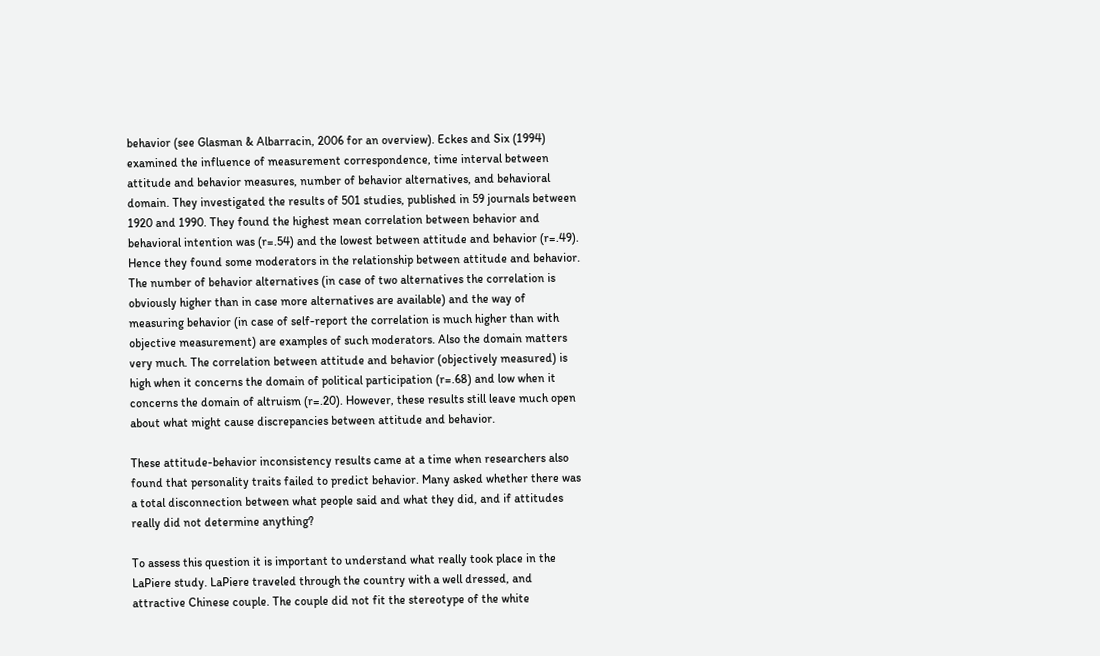behavior (see Glasman & Albarracin, 2006 for an overview). Eckes and Six (1994) examined the influence of measurement correspondence, time interval between attitude and behavior measures, number of behavior alternatives, and behavioral domain. They investigated the results of 501 studies, published in 59 journals between 1920 and 1990. They found the highest mean correlation between behavior and behavioral intention was (r=.54) and the lowest between attitude and behavior (r=.49). Hence they found some moderators in the relationship between attitude and behavior. The number of behavior alternatives (in case of two alternatives the correlation is obviously higher than in case more alternatives are available) and the way of measuring behavior (in case of self-report the correlation is much higher than with objective measurement) are examples of such moderators. Also the domain matters very much. The correlation between attitude and behavior (objectively measured) is high when it concerns the domain of political participation (r=.68) and low when it concerns the domain of altruism (r=.20). However, these results still leave much open about what might cause discrepancies between attitude and behavior.

These attitude-behavior inconsistency results came at a time when researchers also found that personality traits failed to predict behavior. Many asked whether there was a total disconnection between what people said and what they did, and if attitudes really did not determine anything?

To assess this question it is important to understand what really took place in the LaPiere study. LaPiere traveled through the country with a well dressed, and attractive Chinese couple. The couple did not fit the stereotype of the white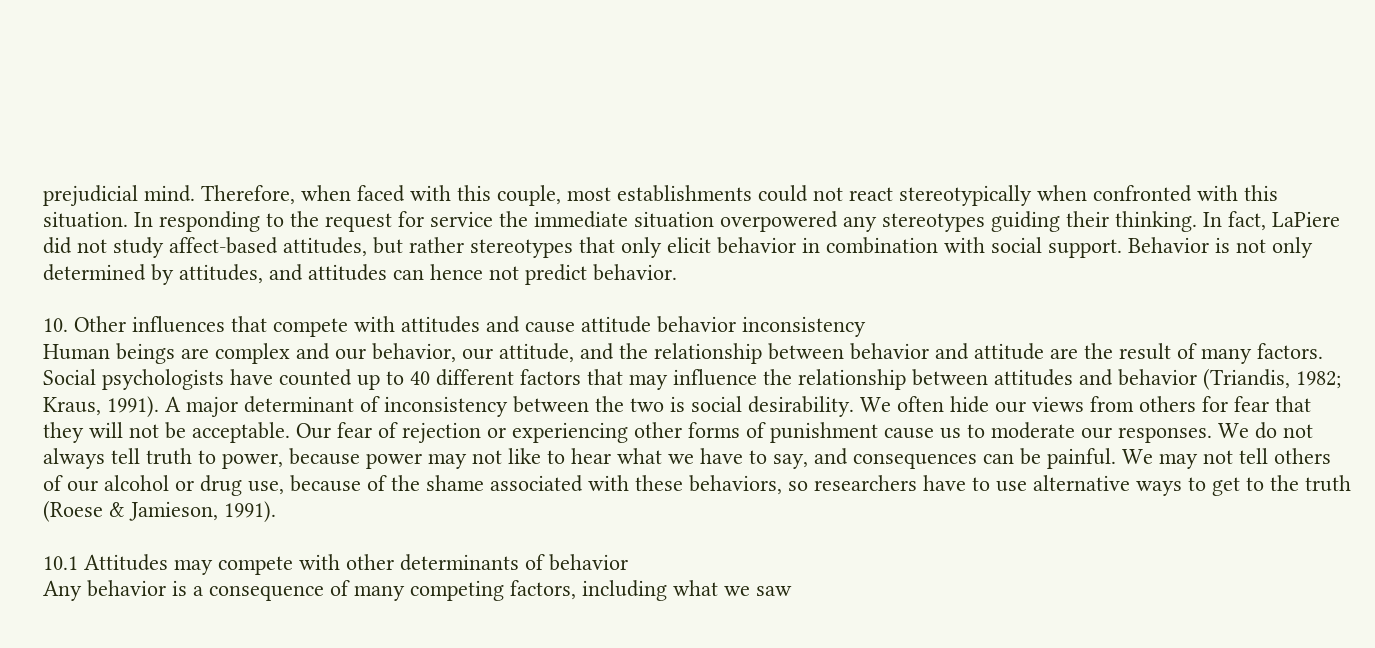prejudicial mind. Therefore, when faced with this couple, most establishments could not react stereotypically when confronted with this situation. In responding to the request for service the immediate situation overpowered any stereotypes guiding their thinking. In fact, LaPiere did not study affect-based attitudes, but rather stereotypes that only elicit behavior in combination with social support. Behavior is not only determined by attitudes, and attitudes can hence not predict behavior.

10. Other influences that compete with attitudes and cause attitude behavior inconsistency
Human beings are complex and our behavior, our attitude, and the relationship between behavior and attitude are the result of many factors. Social psychologists have counted up to 40 different factors that may influence the relationship between attitudes and behavior (Triandis, 1982; Kraus, 1991). A major determinant of inconsistency between the two is social desirability. We often hide our views from others for fear that they will not be acceptable. Our fear of rejection or experiencing other forms of punishment cause us to moderate our responses. We do not always tell truth to power, because power may not like to hear what we have to say, and consequences can be painful. We may not tell others of our alcohol or drug use, because of the shame associated with these behaviors, so researchers have to use alternative ways to get to the truth (Roese & Jamieson, 1991).

10.1 Attitudes may compete with other determinants of behavior
Any behavior is a consequence of many competing factors, including what we saw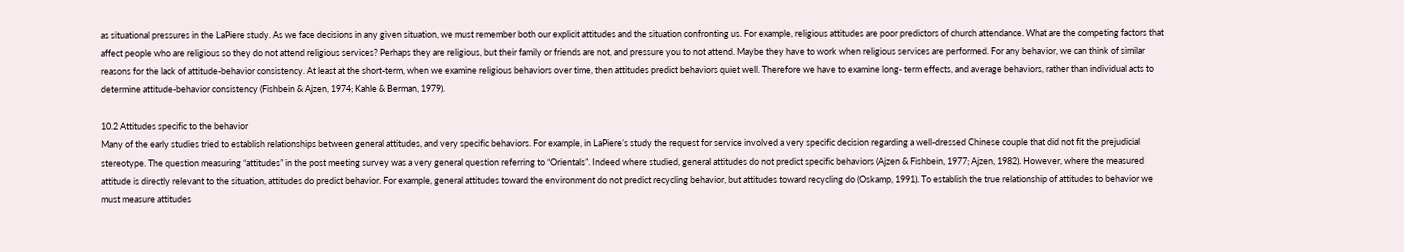as situational pressures in the LaPiere study. As we face decisions in any given situation, we must remember both our explicit attitudes and the situation confronting us. For example, religious attitudes are poor predictors of church attendance. What are the competing factors that affect people who are religious so they do not attend religious services? Perhaps they are religious, but their family or friends are not, and pressure you to not attend. Maybe they have to work when religious services are performed. For any behavior, we can think of similar reasons for the lack of attitude-behavior consistency. At least at the short-term, when we examine religious behaviors over time, then attitudes predict behaviors quiet well. Therefore we have to examine long- term effects, and average behaviors, rather than individual acts to determine attitude-behavior consistency (Fishbein & Ajzen, 1974; Kahle & Berman, 1979).

10.2 Attitudes specific to the behavior
Many of the early studies tried to establish relationships between general attitudes, and very specific behaviors. For example, in LaPiere’s study the request for service involved a very specific decision regarding a well-dressed Chinese couple that did not fit the prejudicial stereotype. The question measuring “attitudes” in the post meeting survey was a very general question referring to “Orientals”. Indeed where studied, general attitudes do not predict specific behaviors (Ajzen & Fishbein, 1977; Ajzen, 1982). However, where the measured attitude is directly relevant to the situation, attitudes do predict behavior. For example, general attitudes toward the environment do not predict recycling behavior, but attitudes toward recycling do (Oskamp, 1991). To establish the true relationship of attitudes to behavior we must measure attitudes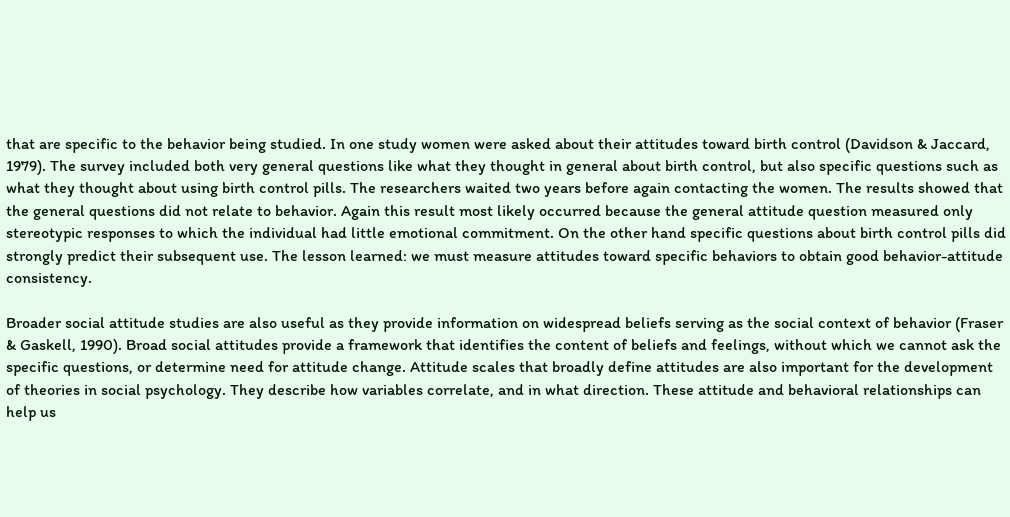that are specific to the behavior being studied. In one study women were asked about their attitudes toward birth control (Davidson & Jaccard, 1979). The survey included both very general questions like what they thought in general about birth control, but also specific questions such as what they thought about using birth control pills. The researchers waited two years before again contacting the women. The results showed that the general questions did not relate to behavior. Again this result most likely occurred because the general attitude question measured only stereotypic responses to which the individual had little emotional commitment. On the other hand specific questions about birth control pills did strongly predict their subsequent use. The lesson learned: we must measure attitudes toward specific behaviors to obtain good behavior-attitude consistency.

Broader social attitude studies are also useful as they provide information on widespread beliefs serving as the social context of behavior (Fraser & Gaskell, 1990). Broad social attitudes provide a framework that identifies the content of beliefs and feelings, without which we cannot ask the specific questions, or determine need for attitude change. Attitude scales that broadly define attitudes are also important for the development of theories in social psychology. They describe how variables correlate, and in what direction. These attitude and behavioral relationships can help us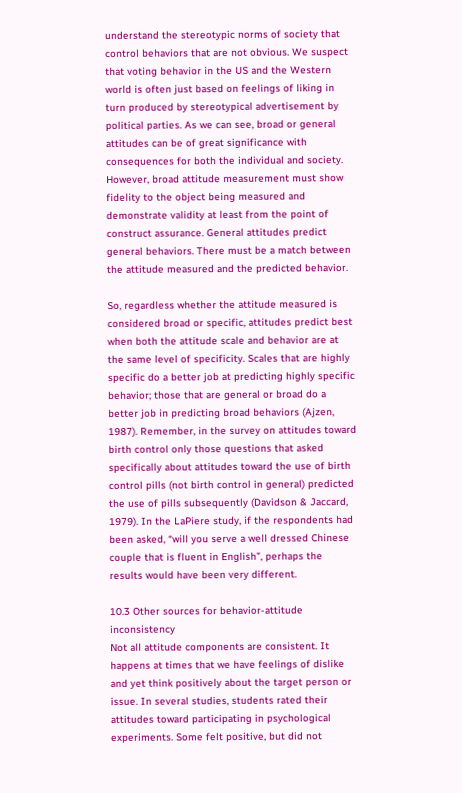understand the stereotypic norms of society that control behaviors that are not obvious. We suspect that voting behavior in the US and the Western world is often just based on feelings of liking in turn produced by stereotypical advertisement by political parties. As we can see, broad or general attitudes can be of great significance with consequences for both the individual and society. However, broad attitude measurement must show fidelity to the object being measured and demonstrate validity at least from the point of construct assurance. General attitudes predict general behaviors. There must be a match between the attitude measured and the predicted behavior.

So, regardless whether the attitude measured is considered broad or specific, attitudes predict best when both the attitude scale and behavior are at the same level of specificity. Scales that are highly specific do a better job at predicting highly specific behavior; those that are general or broad do a better job in predicting broad behaviors (Ajzen, 1987). Remember, in the survey on attitudes toward birth control only those questions that asked specifically about attitudes toward the use of birth control pills (not birth control in general) predicted the use of pills subsequently (Davidson & Jaccard, 1979). In the LaPiere study, if the respondents had been asked, “will you serve a well dressed Chinese couple that is fluent in English”, perhaps the results would have been very different.

10.3 Other sources for behavior-attitude inconsistency
Not all attitude components are consistent. It happens at times that we have feelings of dislike and yet think positively about the target person or issue. In several studies, students rated their attitudes toward participating in psychological experiments. Some felt positive, but did not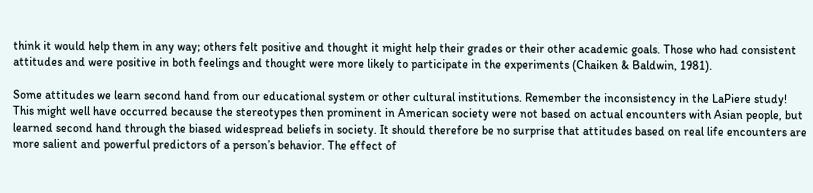think it would help them in any way; others felt positive and thought it might help their grades or their other academic goals. Those who had consistent attitudes and were positive in both feelings and thought were more likely to participate in the experiments (Chaiken & Baldwin, 1981).

Some attitudes we learn second hand from our educational system or other cultural institutions. Remember the inconsistency in the LaPiere study! This might well have occurred because the stereotypes then prominent in American society were not based on actual encounters with Asian people, but learned second hand through the biased widespread beliefs in society. It should therefore be no surprise that attitudes based on real life encounters are more salient and powerful predictors of a person’s behavior. The effect of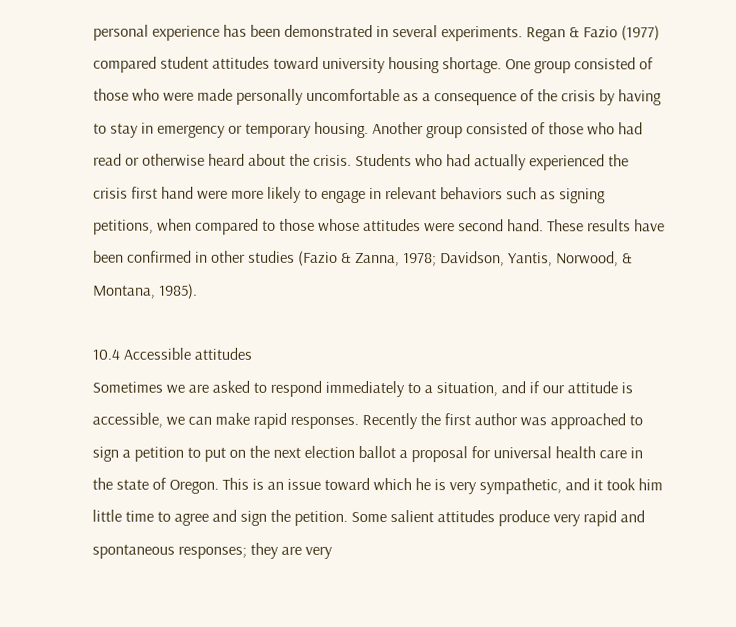personal experience has been demonstrated in several experiments. Regan & Fazio (1977) compared student attitudes toward university housing shortage. One group consisted of those who were made personally uncomfortable as a consequence of the crisis by having to stay in emergency or temporary housing. Another group consisted of those who had read or otherwise heard about the crisis. Students who had actually experienced the crisis first hand were more likely to engage in relevant behaviors such as signing petitions, when compared to those whose attitudes were second hand. These results have been confirmed in other studies (Fazio & Zanna, 1978; Davidson, Yantis, Norwood, & Montana, 1985).

10.4 Accessible attitudes
Sometimes we are asked to respond immediately to a situation, and if our attitude is accessible, we can make rapid responses. Recently the first author was approached to sign a petition to put on the next election ballot a proposal for universal health care in the state of Oregon. This is an issue toward which he is very sympathetic, and it took him little time to agree and sign the petition. Some salient attitudes produce very rapid and spontaneous responses; they are very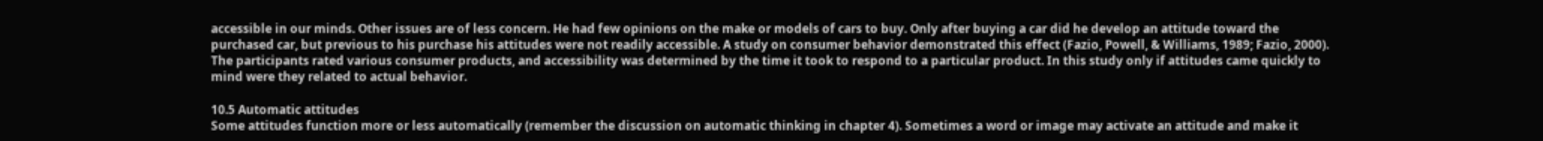accessible in our minds. Other issues are of less concern. He had few opinions on the make or models of cars to buy. Only after buying a car did he develop an attitude toward the purchased car, but previous to his purchase his attitudes were not readily accessible. A study on consumer behavior demonstrated this effect (Fazio, Powell, & Williams, 1989; Fazio, 2000). The participants rated various consumer products, and accessibility was determined by the time it took to respond to a particular product. In this study only if attitudes came quickly to mind were they related to actual behavior.

10.5 Automatic attitudes
Some attitudes function more or less automatically (remember the discussion on automatic thinking in chapter 4). Sometimes a word or image may activate an attitude and make it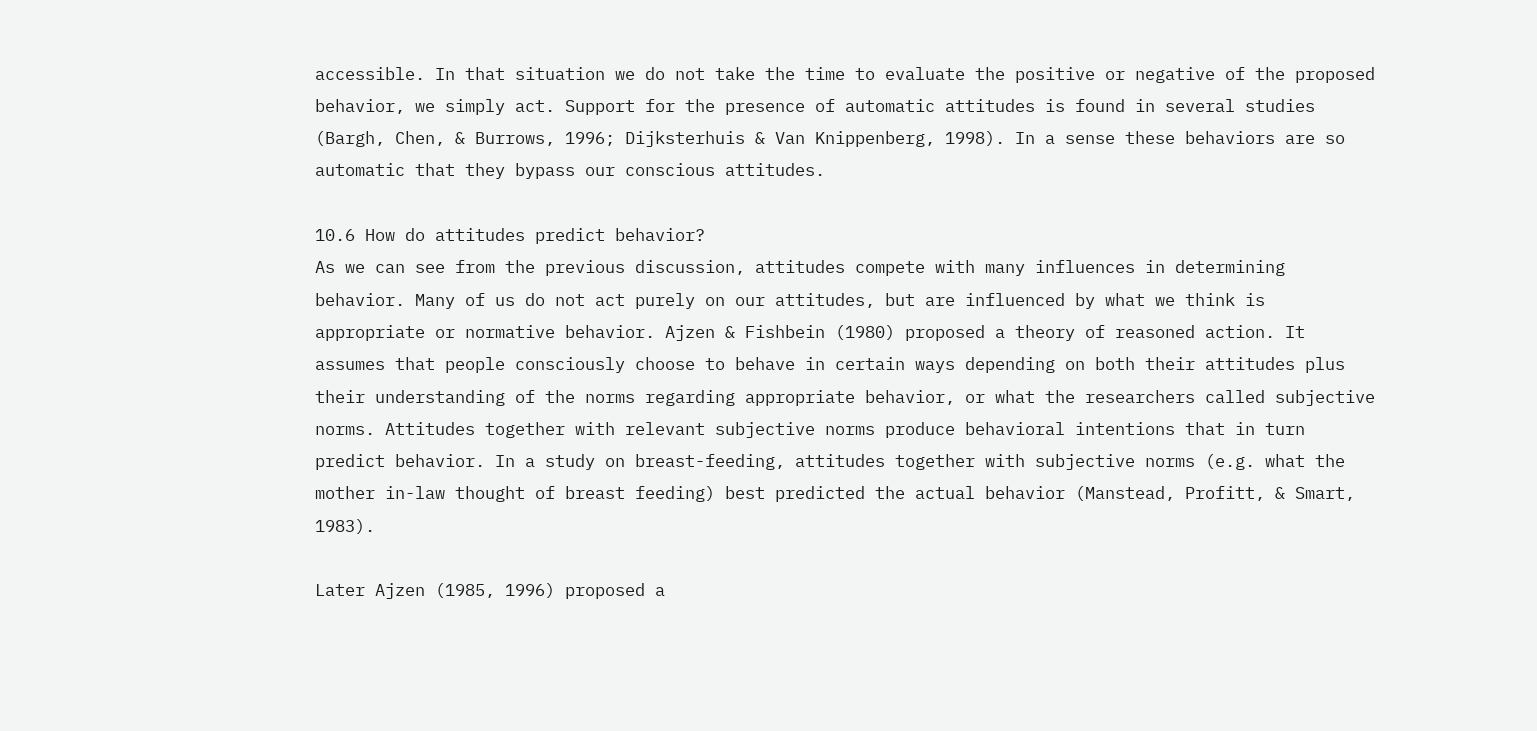accessible. In that situation we do not take the time to evaluate the positive or negative of the proposed behavior, we simply act. Support for the presence of automatic attitudes is found in several studies (Bargh, Chen, & Burrows, 1996; Dijksterhuis & Van Knippenberg, 1998). In a sense these behaviors are so automatic that they bypass our conscious attitudes.

10.6 How do attitudes predict behavior?
As we can see from the previous discussion, attitudes compete with many influences in determining behavior. Many of us do not act purely on our attitudes, but are influenced by what we think is appropriate or normative behavior. Ajzen & Fishbein (1980) proposed a theory of reasoned action. It assumes that people consciously choose to behave in certain ways depending on both their attitudes plus their understanding of the norms regarding appropriate behavior, or what the researchers called subjective norms. Attitudes together with relevant subjective norms produce behavioral intentions that in turn predict behavior. In a study on breast-feeding, attitudes together with subjective norms (e.g. what the mother in-law thought of breast feeding) best predicted the actual behavior (Manstead, Profitt, & Smart, 1983).

Later Ajzen (1985, 1996) proposed a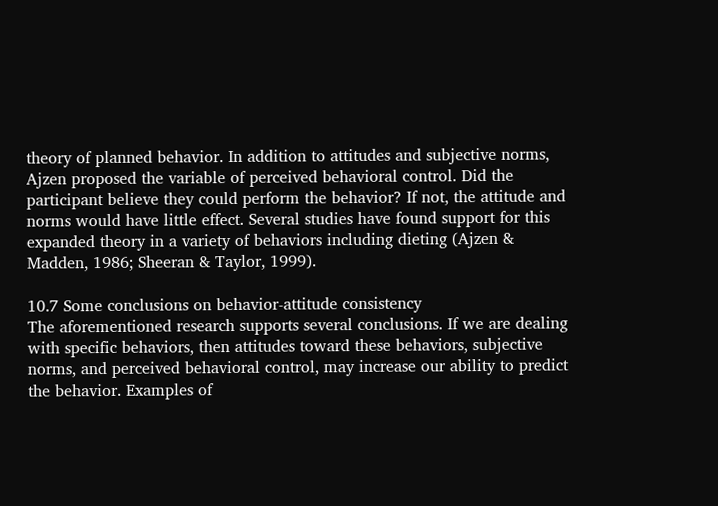theory of planned behavior. In addition to attitudes and subjective norms, Ajzen proposed the variable of perceived behavioral control. Did the participant believe they could perform the behavior? If not, the attitude and norms would have little effect. Several studies have found support for this expanded theory in a variety of behaviors including dieting (Ajzen & Madden, 1986; Sheeran & Taylor, 1999).

10.7 Some conclusions on behavior-attitude consistency
The aforementioned research supports several conclusions. If we are dealing with specific behaviors, then attitudes toward these behaviors, subjective norms, and perceived behavioral control, may increase our ability to predict the behavior. Examples of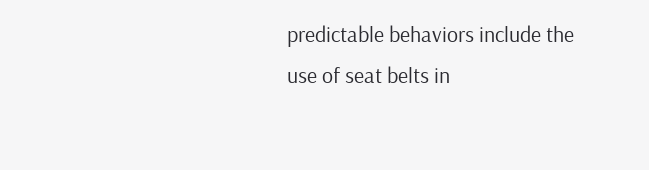predictable behaviors include the use of seat belts in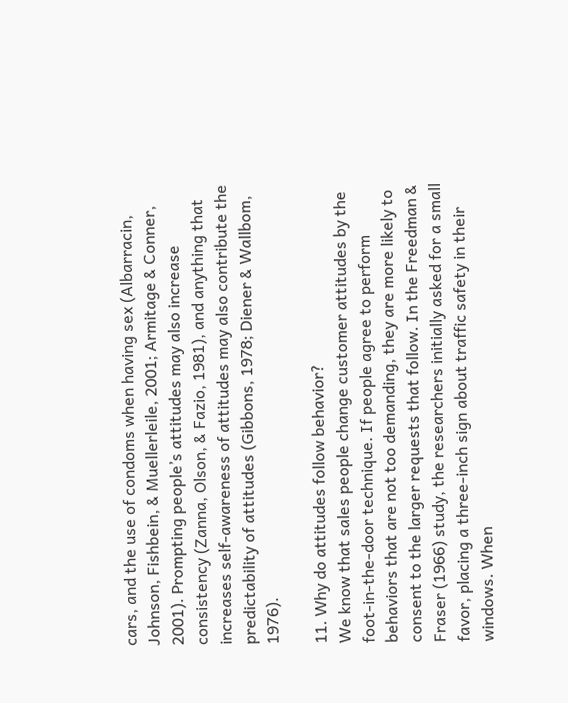cars, and the use of condoms when having sex (Albarracin, Johnson, Fishbein, & Muellerleile, 2001; Armitage & Conner, 2001). Prompting people’s attitudes may also increase consistency (Zanna, Olson, & Fazio, 1981), and anything that increases self-awareness of attitudes may also contribute the predictability of attitudes (Gibbons, 1978; Diener & Wallbom, 1976).

11. Why do attitudes follow behavior?
We know that sales people change customer attitudes by the foot-in-the-door technique. If people agree to perform behaviors that are not too demanding, they are more likely to consent to the larger requests that follow. In the Freedman & Fraser (1966) study, the researchers initially asked for a small favor, placing a three-inch sign about traffic safety in their windows. When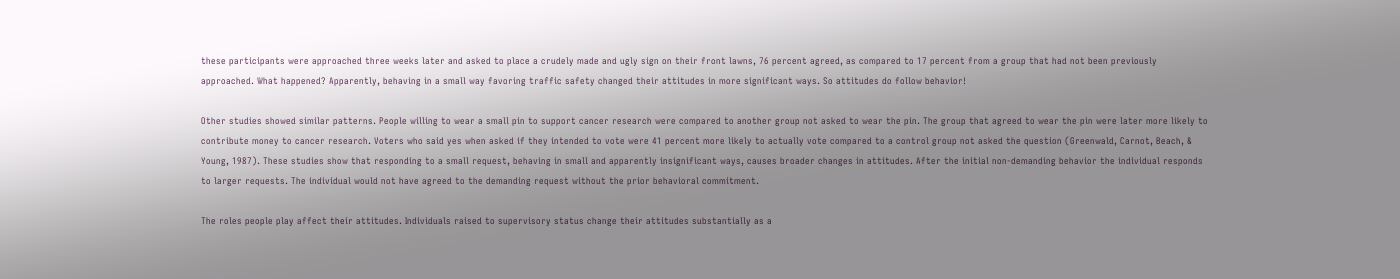these participants were approached three weeks later and asked to place a crudely made and ugly sign on their front lawns, 76 percent agreed, as compared to 17 percent from a group that had not been previously approached. What happened? Apparently, behaving in a small way favoring traffic safety changed their attitudes in more significant ways. So attitudes do follow behavior!

Other studies showed similar patterns. People willing to wear a small pin to support cancer research were compared to another group not asked to wear the pin. The group that agreed to wear the pin were later more likely to contribute money to cancer research. Voters who said yes when asked if they intended to vote were 41 percent more likely to actually vote compared to a control group not asked the question (Greenwald, Carnot, Beach, & Young, 1987). These studies show that responding to a small request, behaving in small and apparently insignificant ways, causes broader changes in attitudes. After the initial non-demanding behavior the individual responds to larger requests. The individual would not have agreed to the demanding request without the prior behavioral commitment.

The roles people play affect their attitudes. Individuals raised to supervisory status change their attitudes substantially as a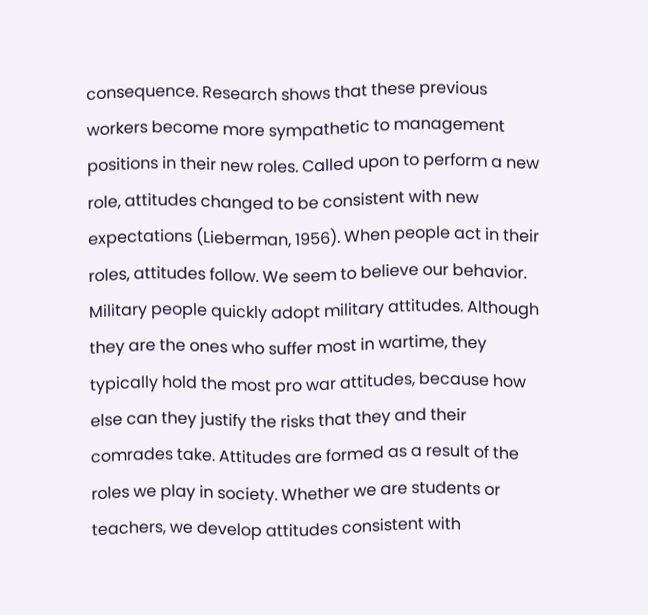consequence. Research shows that these previous workers become more sympathetic to management positions in their new roles. Called upon to perform a new role, attitudes changed to be consistent with new expectations (Lieberman, 1956). When people act in their roles, attitudes follow. We seem to believe our behavior. Military people quickly adopt military attitudes. Although they are the ones who suffer most in wartime, they typically hold the most pro war attitudes, because how else can they justify the risks that they and their comrades take. Attitudes are formed as a result of the roles we play in society. Whether we are students or teachers, we develop attitudes consistent with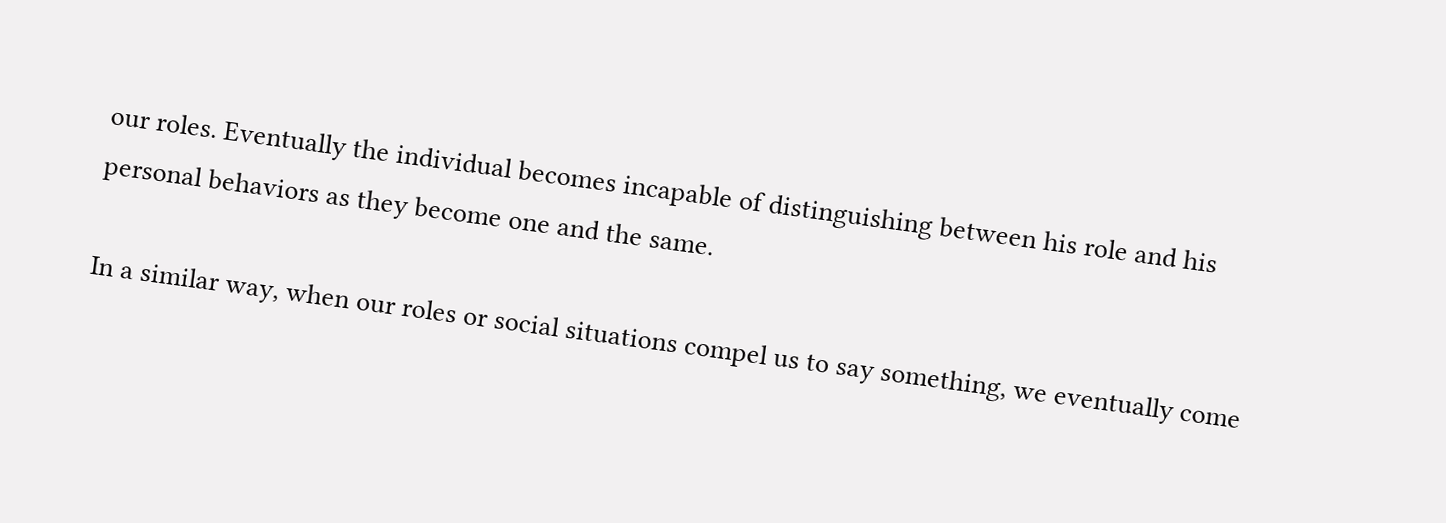our roles. Eventually the individual becomes incapable of distinguishing between his role and his personal behaviors as they become one and the same.

In a similar way, when our roles or social situations compel us to say something, we eventually come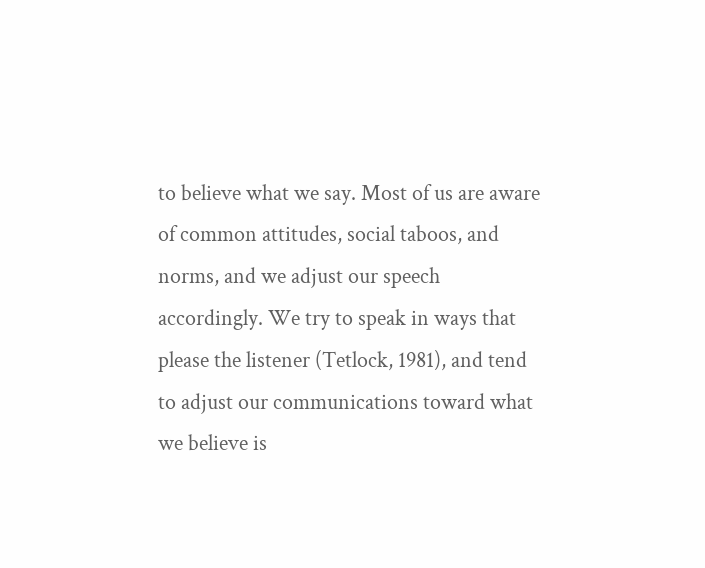to believe what we say. Most of us are aware of common attitudes, social taboos, and norms, and we adjust our speech accordingly. We try to speak in ways that please the listener (Tetlock, 1981), and tend to adjust our communications toward what we believe is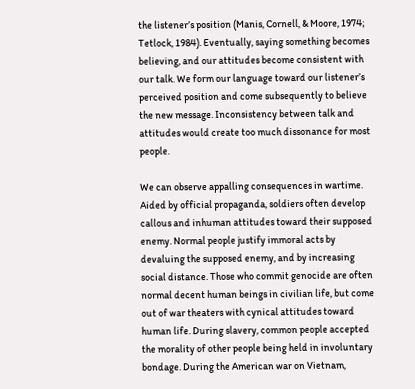the listener’s position (Manis, Cornell, & Moore, 1974; Tetlock, 1984). Eventually, saying something becomes believing, and our attitudes become consistent with our talk. We form our language toward our listener’s perceived position and come subsequently to believe the new message. Inconsistency between talk and attitudes would create too much dissonance for most people.

We can observe appalling consequences in wartime. Aided by official propaganda, soldiers often develop callous and inhuman attitudes toward their supposed enemy. Normal people justify immoral acts by devaluing the supposed enemy, and by increasing social distance. Those who commit genocide are often normal decent human beings in civilian life, but come out of war theaters with cynical attitudes toward human life. During slavery, common people accepted the morality of other people being held in involuntary bondage. During the American war on Vietnam,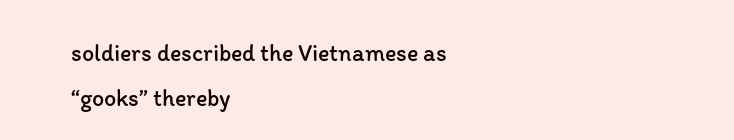soldiers described the Vietnamese as “gooks” thereby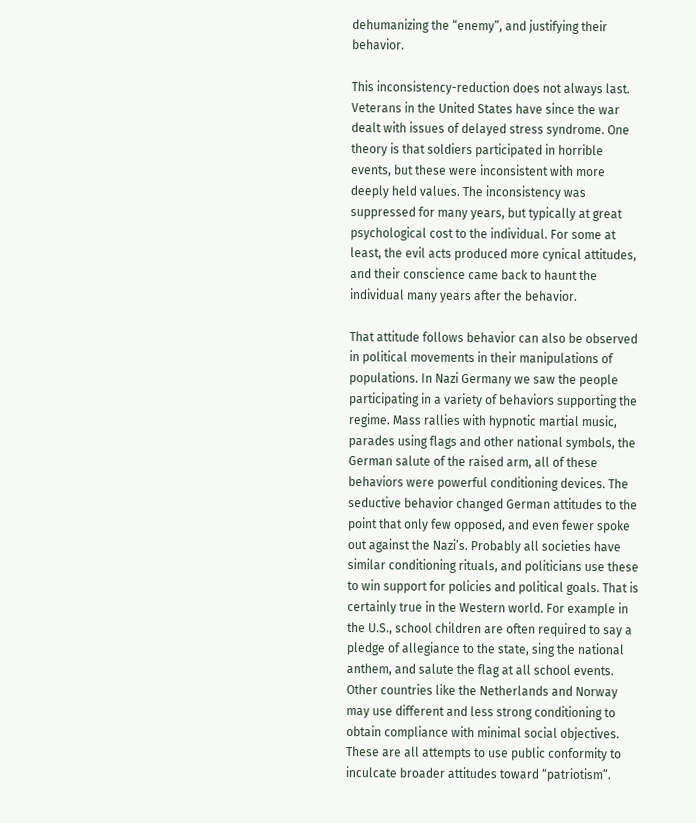dehumanizing the “enemy”, and justifying their behavior.

This inconsistency-reduction does not always last. Veterans in the United States have since the war dealt with issues of delayed stress syndrome. One theory is that soldiers participated in horrible events, but these were inconsistent with more deeply held values. The inconsistency was suppressed for many years, but typically at great psychological cost to the individual. For some at least, the evil acts produced more cynical attitudes, and their conscience came back to haunt the individual many years after the behavior.

That attitude follows behavior can also be observed in political movements in their manipulations of populations. In Nazi Germany we saw the people participating in a variety of behaviors supporting the regime. Mass rallies with hypnotic martial music, parades using flags and other national symbols, the German salute of the raised arm, all of these behaviors were powerful conditioning devices. The seductive behavior changed German attitudes to the point that only few opposed, and even fewer spoke out against the Nazi’s. Probably all societies have similar conditioning rituals, and politicians use these to win support for policies and political goals. That is certainly true in the Western world. For example in the U.S., school children are often required to say a pledge of allegiance to the state, sing the national anthem, and salute the flag at all school events. Other countries like the Netherlands and Norway may use different and less strong conditioning to obtain compliance with minimal social objectives. These are all attempts to use public conformity to inculcate broader attitudes toward “patriotism”.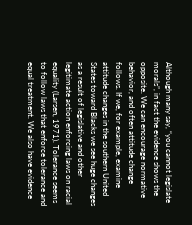Although many say, “you cannot legislate morals”, in fact the evidence shows the opposite. We can encourage normative behavior, and often attitude change follows. If we, for example, examine attitude changes in the southern United States toward Blacks we see huge changes as a result of legislative and other legitimate action enforcing laws on racial equality (Larsen, 1971). Tolerance seems to follow laws that enforce tolerance and equal treatment. We also have evidence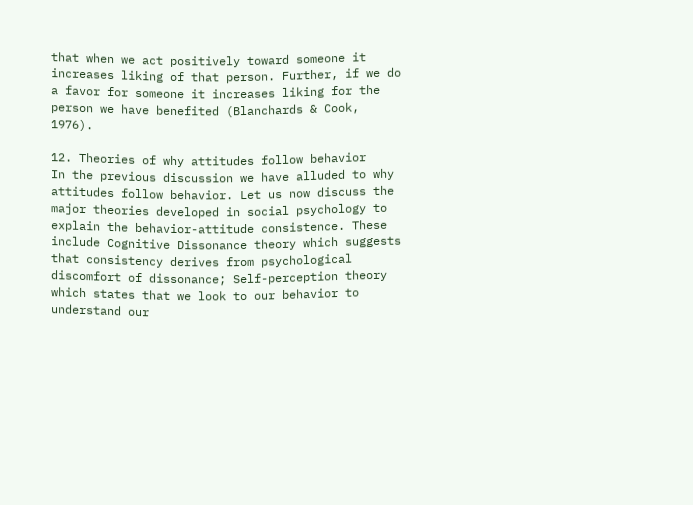that when we act positively toward someone it increases liking of that person. Further, if we do a favor for someone it increases liking for the person we have benefited (Blanchards & Cook, 1976).

12. Theories of why attitudes follow behavior
In the previous discussion we have alluded to why attitudes follow behavior. Let us now discuss the major theories developed in social psychology to explain the behavior-attitude consistence. These include Cognitive Dissonance theory which suggests that consistency derives from psychological discomfort of dissonance; Self-perception theory which states that we look to our behavior to understand our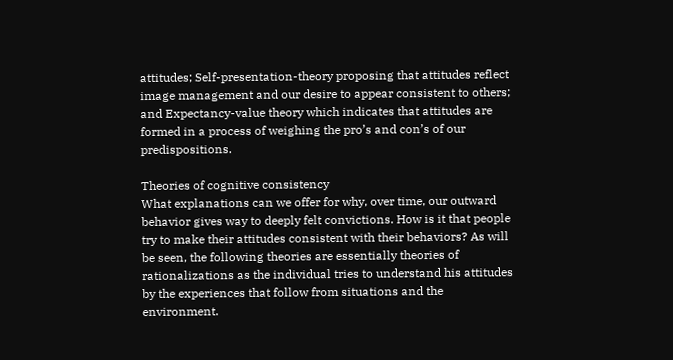attitudes; Self-presentation-theory proposing that attitudes reflect image management and our desire to appear consistent to others; and Expectancy-value theory which indicates that attitudes are formed in a process of weighing the pro’s and con’s of our predispositions.

Theories of cognitive consistency
What explanations can we offer for why, over time, our outward behavior gives way to deeply felt convictions. How is it that people try to make their attitudes consistent with their behaviors? As will be seen, the following theories are essentially theories of rationalizations as the individual tries to understand his attitudes by the experiences that follow from situations and the environment.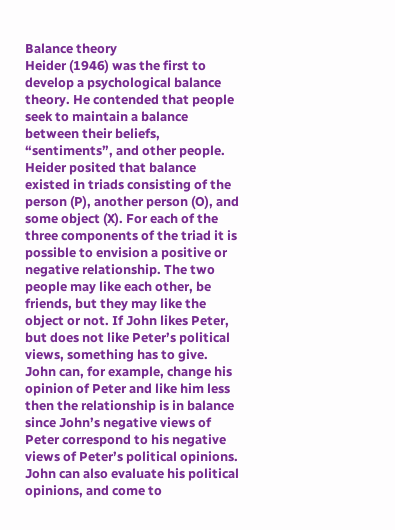Balance theory
Heider (1946) was the first to develop a psychological balance theory. He contended that people seek to maintain a balance between their beliefs, “sentiments”, and other people. Heider posited that balance existed in triads consisting of the person (P), another person (O), and some object (X). For each of the three components of the triad it is possible to envision a positive or negative relationship. The two people may like each other, be friends, but they may like the object or not. If John likes Peter, but does not like Peter’s political views, something has to give. John can, for example, change his opinion of Peter and like him less then the relationship is in balance since John’s negative views of Peter correspond to his negative views of Peter’s political opinions. John can also evaluate his political opinions, and come to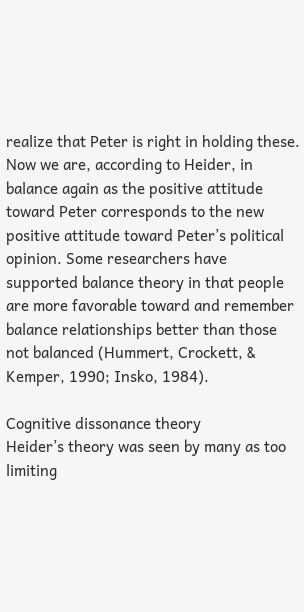realize that Peter is right in holding these. Now we are, according to Heider, in balance again as the positive attitude toward Peter corresponds to the new positive attitude toward Peter’s political opinion. Some researchers have supported balance theory in that people are more favorable toward and remember balance relationships better than those not balanced (Hummert, Crockett, & Kemper, 1990; Insko, 1984).

Cognitive dissonance theory
Heider’s theory was seen by many as too limiting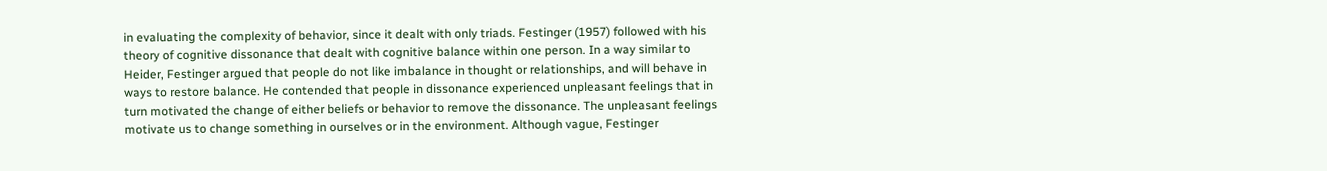in evaluating the complexity of behavior, since it dealt with only triads. Festinger (1957) followed with his theory of cognitive dissonance that dealt with cognitive balance within one person. In a way similar to Heider, Festinger argued that people do not like imbalance in thought or relationships, and will behave in ways to restore balance. He contended that people in dissonance experienced unpleasant feelings that in turn motivated the change of either beliefs or behavior to remove the dissonance. The unpleasant feelings motivate us to change something in ourselves or in the environment. Although vague, Festinger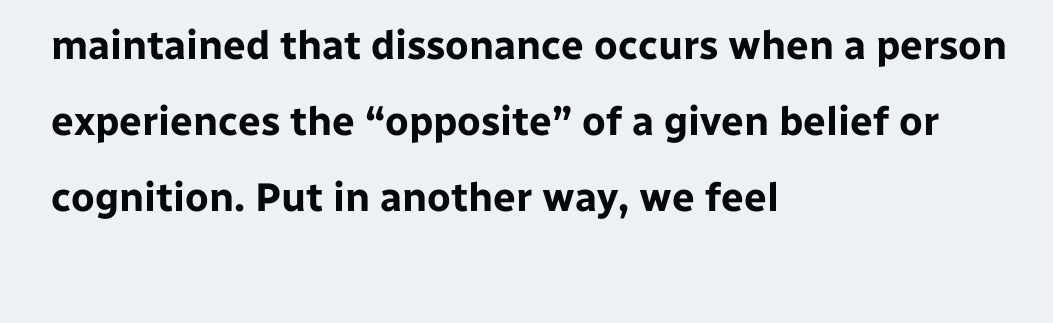maintained that dissonance occurs when a person experiences the “opposite” of a given belief or cognition. Put in another way, we feel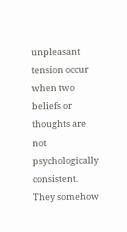unpleasant tension occur when two beliefs or thoughts are not psychologically consistent. They somehow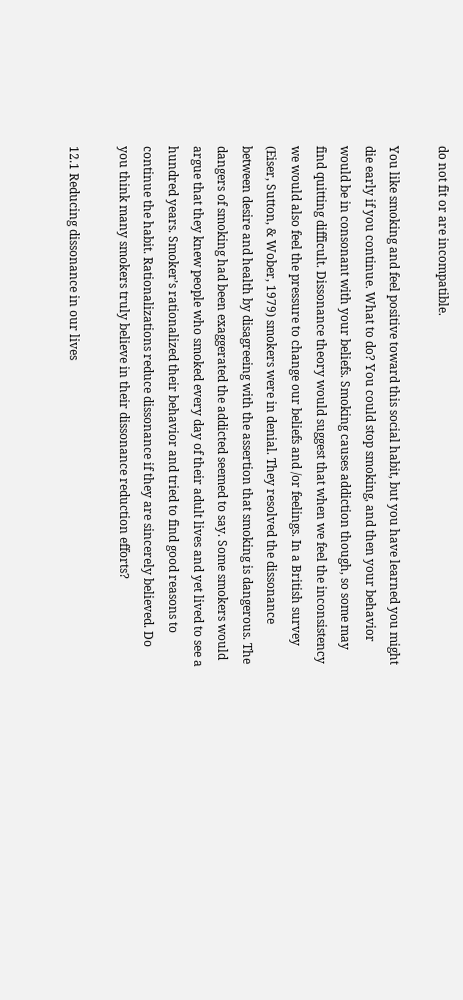do not fit or are incompatible.

You like smoking and feel positive toward this social habit, but you have learned you might die early if you continue. What to do? You could stop smoking, and then your behavior would be in consonant with your beliefs. Smoking causes addiction though, so some may find quitting difficult. Dissonance theory would suggest that when we feel the inconsistency we would also feel the pressure to change our beliefs and /or feelings. In a British survey (Eiser, Sutton, & Wober, 1979) smokers were in denial. They resolved the dissonance between desire and health by disagreeing with the assertion that smoking is dangerous. The dangers of smoking had been exaggerated the addicted seemed to say. Some smokers would argue that they knew people who smoked every day of their adult lives and yet lived to see a hundred years. Smoker’s rationalized their behavior and tried to find good reasons to continue the habit. Rationalizations reduce dissonance if they are sincerely believed. Do you think many smokers truly believe in their dissonance reduction efforts?

12.1 Reducing dissonance in our lives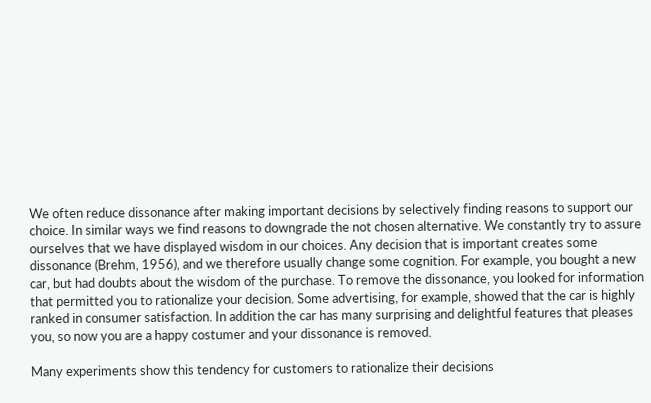We often reduce dissonance after making important decisions by selectively finding reasons to support our choice. In similar ways we find reasons to downgrade the not chosen alternative. We constantly try to assure ourselves that we have displayed wisdom in our choices. Any decision that is important creates some dissonance (Brehm, 1956), and we therefore usually change some cognition. For example, you bought a new car, but had doubts about the wisdom of the purchase. To remove the dissonance, you looked for information that permitted you to rationalize your decision. Some advertising, for example, showed that the car is highly ranked in consumer satisfaction. In addition the car has many surprising and delightful features that pleases you, so now you are a happy costumer and your dissonance is removed.

Many experiments show this tendency for customers to rationalize their decisions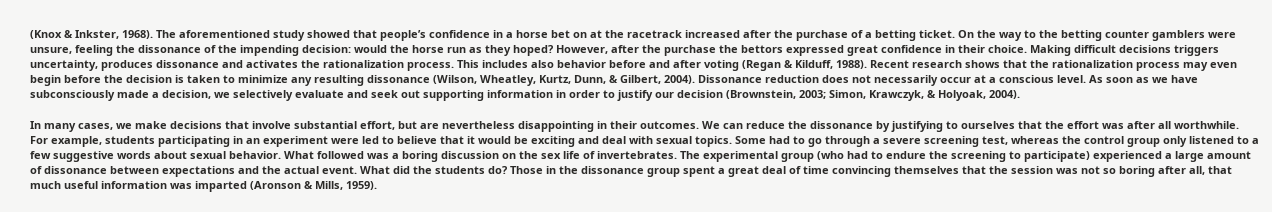(Knox & Inkster, 1968). The aforementioned study showed that people’s confidence in a horse bet on at the racetrack increased after the purchase of a betting ticket. On the way to the betting counter gamblers were unsure, feeling the dissonance of the impending decision: would the horse run as they hoped? However, after the purchase the bettors expressed great confidence in their choice. Making difficult decisions triggers uncertainty, produces dissonance and activates the rationalization process. This includes also behavior before and after voting (Regan & Kilduff, 1988). Recent research shows that the rationalization process may even begin before the decision is taken to minimize any resulting dissonance (Wilson, Wheatley, Kurtz, Dunn, & Gilbert, 2004). Dissonance reduction does not necessarily occur at a conscious level. As soon as we have subconsciously made a decision, we selectively evaluate and seek out supporting information in order to justify our decision (Brownstein, 2003; Simon, Krawczyk, & Holyoak, 2004).

In many cases, we make decisions that involve substantial effort, but are nevertheless disappointing in their outcomes. We can reduce the dissonance by justifying to ourselves that the effort was after all worthwhile. For example, students participating in an experiment were led to believe that it would be exciting and deal with sexual topics. Some had to go through a severe screening test, whereas the control group only listened to a few suggestive words about sexual behavior. What followed was a boring discussion on the sex life of invertebrates. The experimental group (who had to endure the screening to participate) experienced a large amount of dissonance between expectations and the actual event. What did the students do? Those in the dissonance group spent a great deal of time convincing themselves that the session was not so boring after all, that much useful information was imparted (Aronson & Mills, 1959).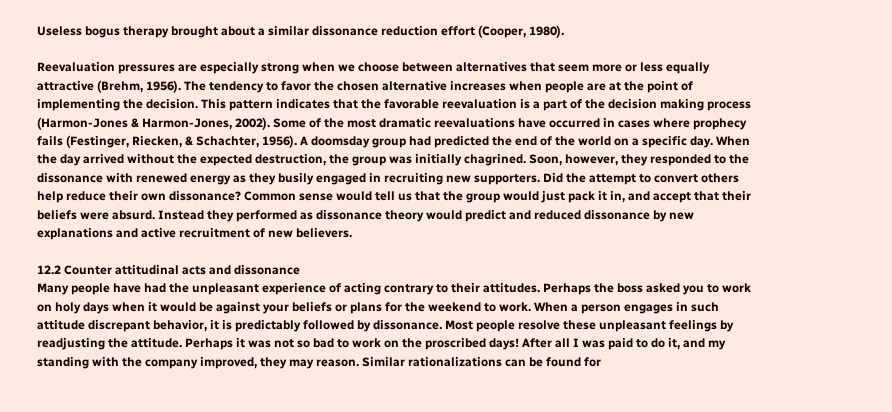Useless bogus therapy brought about a similar dissonance reduction effort (Cooper, 1980).

Reevaluation pressures are especially strong when we choose between alternatives that seem more or less equally attractive (Brehm, 1956). The tendency to favor the chosen alternative increases when people are at the point of implementing the decision. This pattern indicates that the favorable reevaluation is a part of the decision making process (Harmon-Jones & Harmon-Jones, 2002). Some of the most dramatic reevaluations have occurred in cases where prophecy fails (Festinger, Riecken, & Schachter, 1956). A doomsday group had predicted the end of the world on a specific day. When the day arrived without the expected destruction, the group was initially chagrined. Soon, however, they responded to the dissonance with renewed energy as they busily engaged in recruiting new supporters. Did the attempt to convert others help reduce their own dissonance? Common sense would tell us that the group would just pack it in, and accept that their beliefs were absurd. Instead they performed as dissonance theory would predict and reduced dissonance by new explanations and active recruitment of new believers.

12.2 Counter attitudinal acts and dissonance
Many people have had the unpleasant experience of acting contrary to their attitudes. Perhaps the boss asked you to work on holy days when it would be against your beliefs or plans for the weekend to work. When a person engages in such attitude discrepant behavior, it is predictably followed by dissonance. Most people resolve these unpleasant feelings by readjusting the attitude. Perhaps it was not so bad to work on the proscribed days! After all I was paid to do it, and my standing with the company improved, they may reason. Similar rationalizations can be found for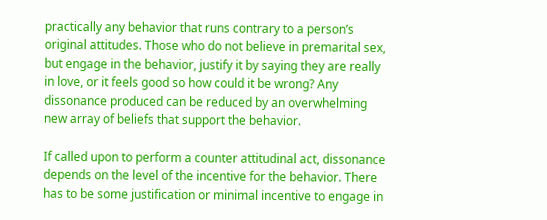practically any behavior that runs contrary to a person’s original attitudes. Those who do not believe in premarital sex, but engage in the behavior, justify it by saying they are really in love, or it feels good so how could it be wrong? Any dissonance produced can be reduced by an overwhelming new array of beliefs that support the behavior.

If called upon to perform a counter attitudinal act, dissonance depends on the level of the incentive for the behavior. There has to be some justification or minimal incentive to engage in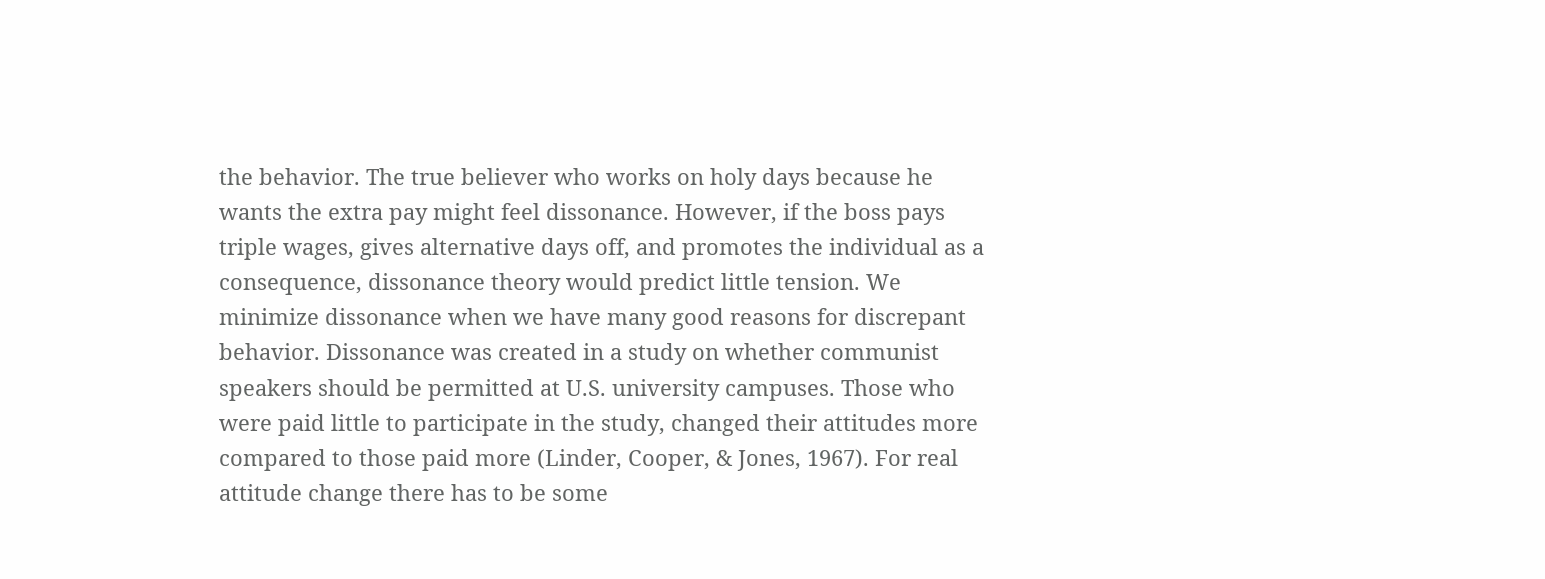the behavior. The true believer who works on holy days because he wants the extra pay might feel dissonance. However, if the boss pays triple wages, gives alternative days off, and promotes the individual as a consequence, dissonance theory would predict little tension. We minimize dissonance when we have many good reasons for discrepant behavior. Dissonance was created in a study on whether communist speakers should be permitted at U.S. university campuses. Those who were paid little to participate in the study, changed their attitudes more compared to those paid more (Linder, Cooper, & Jones, 1967). For real attitude change there has to be some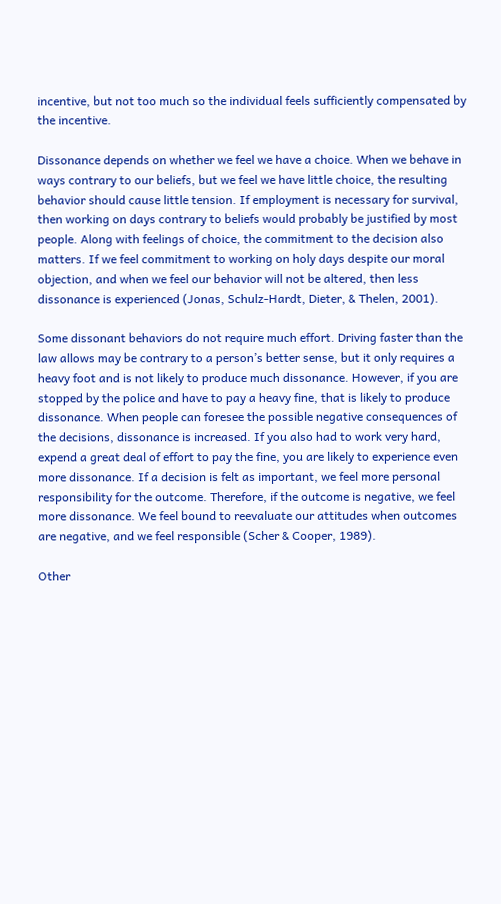incentive, but not too much so the individual feels sufficiently compensated by the incentive.

Dissonance depends on whether we feel we have a choice. When we behave in ways contrary to our beliefs, but we feel we have little choice, the resulting behavior should cause little tension. If employment is necessary for survival, then working on days contrary to beliefs would probably be justified by most people. Along with feelings of choice, the commitment to the decision also matters. If we feel commitment to working on holy days despite our moral objection, and when we feel our behavior will not be altered, then less dissonance is experienced (Jonas, Schulz-Hardt, Dieter, & Thelen, 2001).

Some dissonant behaviors do not require much effort. Driving faster than the law allows may be contrary to a person’s better sense, but it only requires a heavy foot and is not likely to produce much dissonance. However, if you are stopped by the police and have to pay a heavy fine, that is likely to produce dissonance. When people can foresee the possible negative consequences of the decisions, dissonance is increased. If you also had to work very hard, expend a great deal of effort to pay the fine, you are likely to experience even more dissonance. If a decision is felt as important, we feel more personal responsibility for the outcome. Therefore, if the outcome is negative, we feel more dissonance. We feel bound to reevaluate our attitudes when outcomes are negative, and we feel responsible (Scher & Cooper, 1989).

Other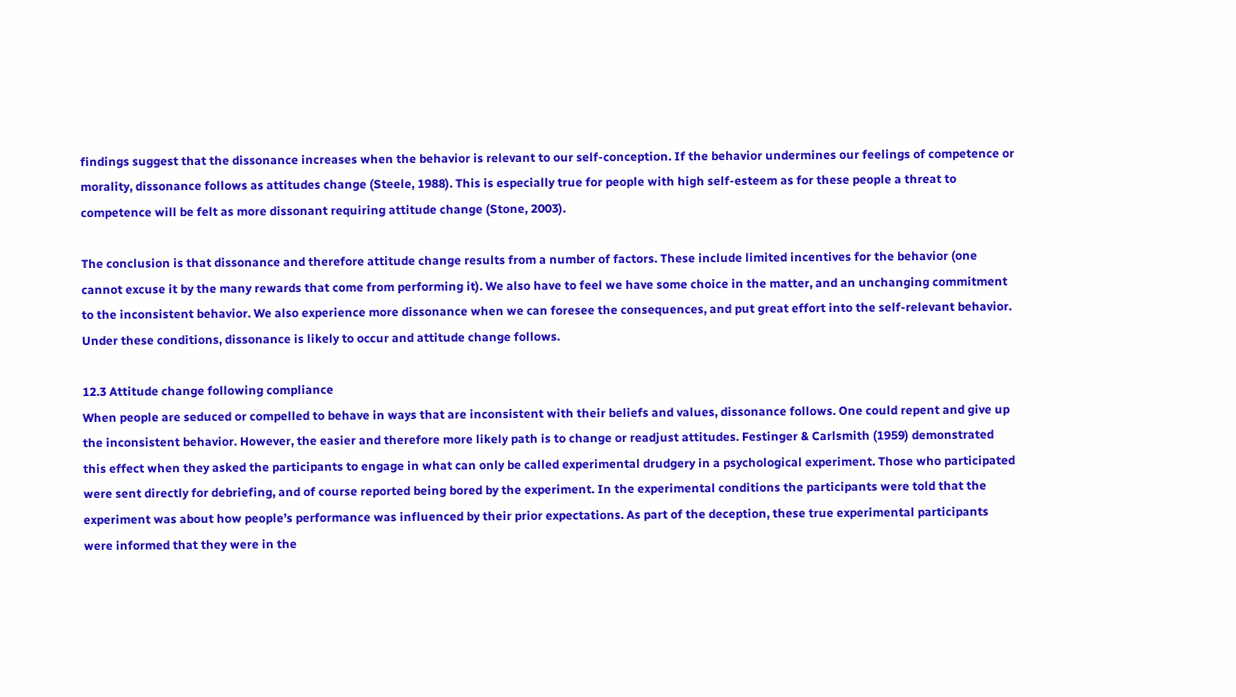findings suggest that the dissonance increases when the behavior is relevant to our self-conception. If the behavior undermines our feelings of competence or morality, dissonance follows as attitudes change (Steele, 1988). This is especially true for people with high self-esteem as for these people a threat to competence will be felt as more dissonant requiring attitude change (Stone, 2003).

The conclusion is that dissonance and therefore attitude change results from a number of factors. These include limited incentives for the behavior (one cannot excuse it by the many rewards that come from performing it). We also have to feel we have some choice in the matter, and an unchanging commitment to the inconsistent behavior. We also experience more dissonance when we can foresee the consequences, and put great effort into the self-relevant behavior. Under these conditions, dissonance is likely to occur and attitude change follows.

12.3 Attitude change following compliance
When people are seduced or compelled to behave in ways that are inconsistent with their beliefs and values, dissonance follows. One could repent and give up the inconsistent behavior. However, the easier and therefore more likely path is to change or readjust attitudes. Festinger & Carlsmith (1959) demonstrated this effect when they asked the participants to engage in what can only be called experimental drudgery in a psychological experiment. Those who participated were sent directly for debriefing, and of course reported being bored by the experiment. In the experimental conditions the participants were told that the experiment was about how people’s performance was influenced by their prior expectations. As part of the deception, these true experimental participants were informed that they were in the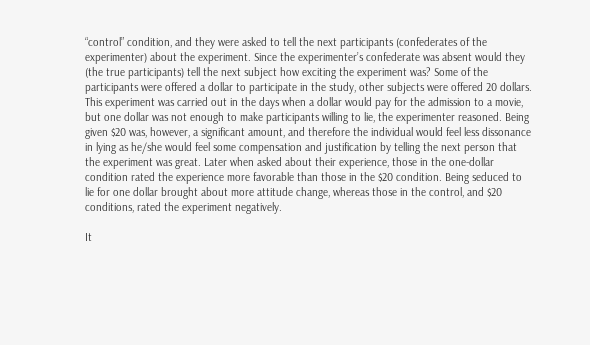“control” condition, and they were asked to tell the next participants (confederates of the experimenter) about the experiment. Since the experimenter’s confederate was absent would they (the true participants) tell the next subject how exciting the experiment was? Some of the participants were offered a dollar to participate in the study, other subjects were offered 20 dollars. This experiment was carried out in the days when a dollar would pay for the admission to a movie, but one dollar was not enough to make participants willing to lie, the experimenter reasoned. Being given $20 was, however, a significant amount, and therefore the individual would feel less dissonance in lying as he/she would feel some compensation and justification by telling the next person that the experiment was great. Later when asked about their experience, those in the one-dollar condition rated the experience more favorable than those in the $20 condition. Being seduced to lie for one dollar brought about more attitude change, whereas those in the control, and $20 conditions, rated the experiment negatively.

It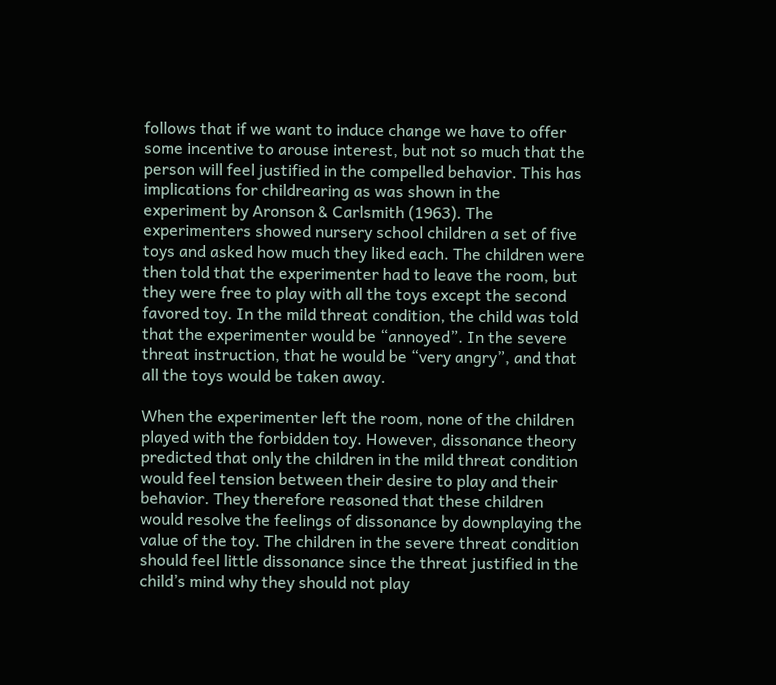follows that if we want to induce change we have to offer some incentive to arouse interest, but not so much that the person will feel justified in the compelled behavior. This has implications for childrearing as was shown in the experiment by Aronson & Carlsmith (1963). The experimenters showed nursery school children a set of five toys and asked how much they liked each. The children were then told that the experimenter had to leave the room, but they were free to play with all the toys except the second favored toy. In the mild threat condition, the child was told that the experimenter would be “annoyed”. In the severe threat instruction, that he would be “very angry”, and that all the toys would be taken away.

When the experimenter left the room, none of the children played with the forbidden toy. However, dissonance theory predicted that only the children in the mild threat condition would feel tension between their desire to play and their behavior. They therefore reasoned that these children would resolve the feelings of dissonance by downplaying the value of the toy. The children in the severe threat condition should feel little dissonance since the threat justified in the child’s mind why they should not play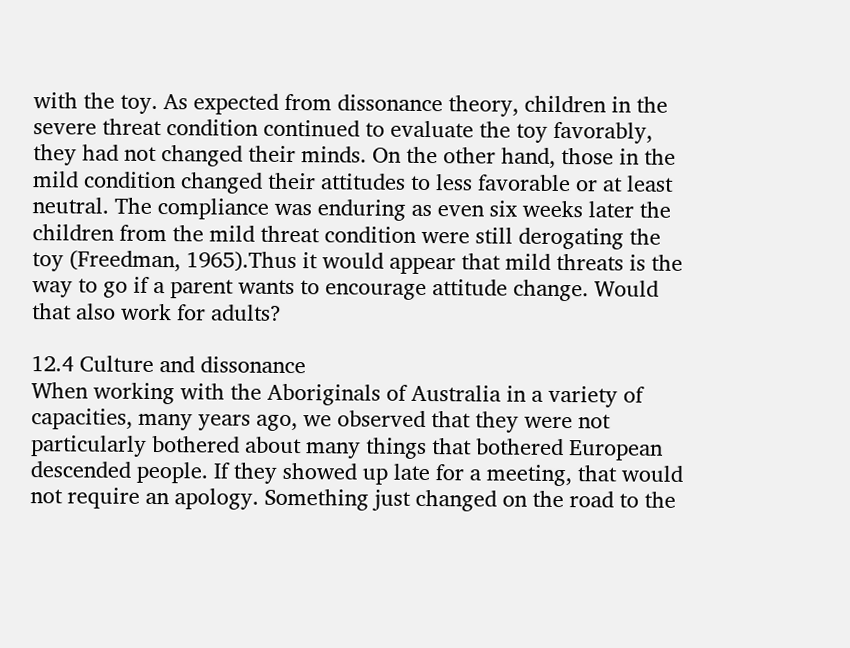with the toy. As expected from dissonance theory, children in the severe threat condition continued to evaluate the toy favorably, they had not changed their minds. On the other hand, those in the mild condition changed their attitudes to less favorable or at least neutral. The compliance was enduring as even six weeks later the children from the mild threat condition were still derogating the toy (Freedman, 1965).Thus it would appear that mild threats is the way to go if a parent wants to encourage attitude change. Would that also work for adults?

12.4 Culture and dissonance
When working with the Aboriginals of Australia in a variety of capacities, many years ago, we observed that they were not particularly bothered about many things that bothered European descended people. If they showed up late for a meeting, that would not require an apology. Something just changed on the road to the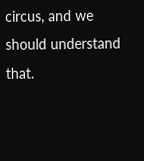circus, and we should understand that.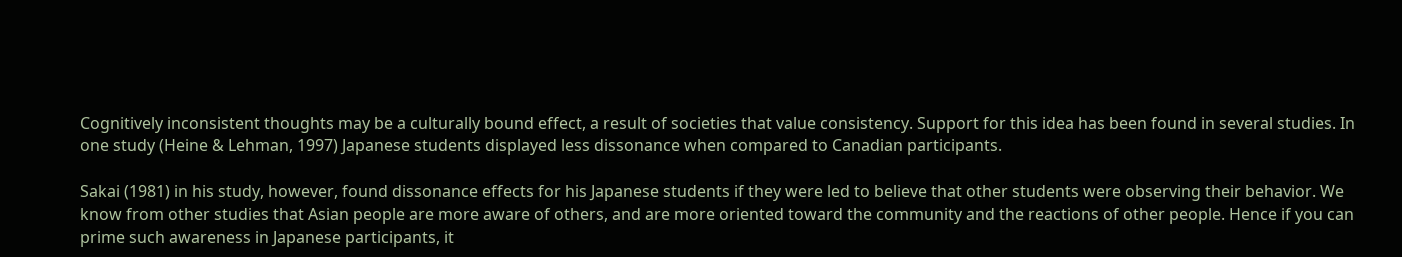Cognitively inconsistent thoughts may be a culturally bound effect, a result of societies that value consistency. Support for this idea has been found in several studies. In one study (Heine & Lehman, 1997) Japanese students displayed less dissonance when compared to Canadian participants.

Sakai (1981) in his study, however, found dissonance effects for his Japanese students if they were led to believe that other students were observing their behavior. We know from other studies that Asian people are more aware of others, and are more oriented toward the community and the reactions of other people. Hence if you can prime such awareness in Japanese participants, it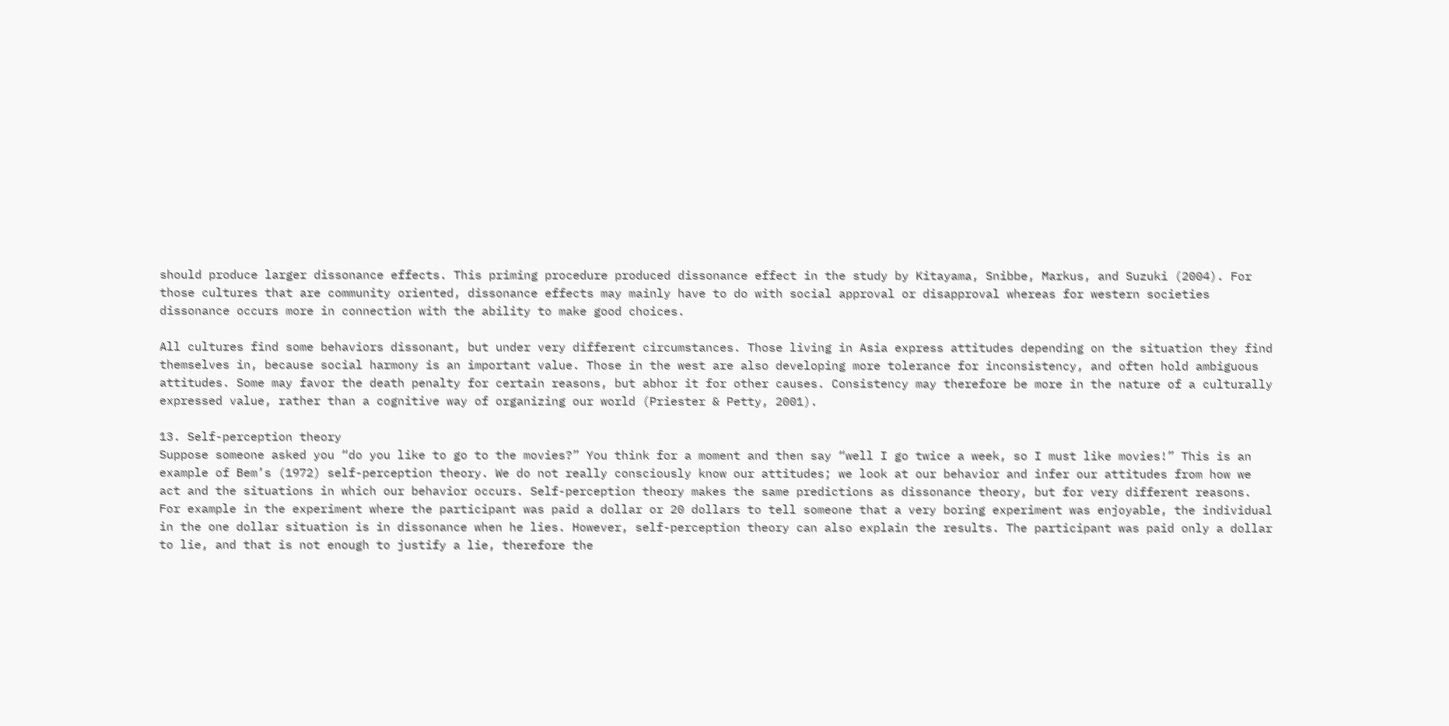should produce larger dissonance effects. This priming procedure produced dissonance effect in the study by Kitayama, Snibbe, Markus, and Suzuki (2004). For those cultures that are community oriented, dissonance effects may mainly have to do with social approval or disapproval whereas for western societies dissonance occurs more in connection with the ability to make good choices.

All cultures find some behaviors dissonant, but under very different circumstances. Those living in Asia express attitudes depending on the situation they find themselves in, because social harmony is an important value. Those in the west are also developing more tolerance for inconsistency, and often hold ambiguous attitudes. Some may favor the death penalty for certain reasons, but abhor it for other causes. Consistency may therefore be more in the nature of a culturally expressed value, rather than a cognitive way of organizing our world (Priester & Petty, 2001).

13. Self-perception theory
Suppose someone asked you “do you like to go to the movies?” You think for a moment and then say “well I go twice a week, so I must like movies!” This is an example of Bem’s (1972) self-perception theory. We do not really consciously know our attitudes; we look at our behavior and infer our attitudes from how we act and the situations in which our behavior occurs. Self-perception theory makes the same predictions as dissonance theory, but for very different reasons. For example in the experiment where the participant was paid a dollar or 20 dollars to tell someone that a very boring experiment was enjoyable, the individual in the one dollar situation is in dissonance when he lies. However, self-perception theory can also explain the results. The participant was paid only a dollar to lie, and that is not enough to justify a lie, therefore the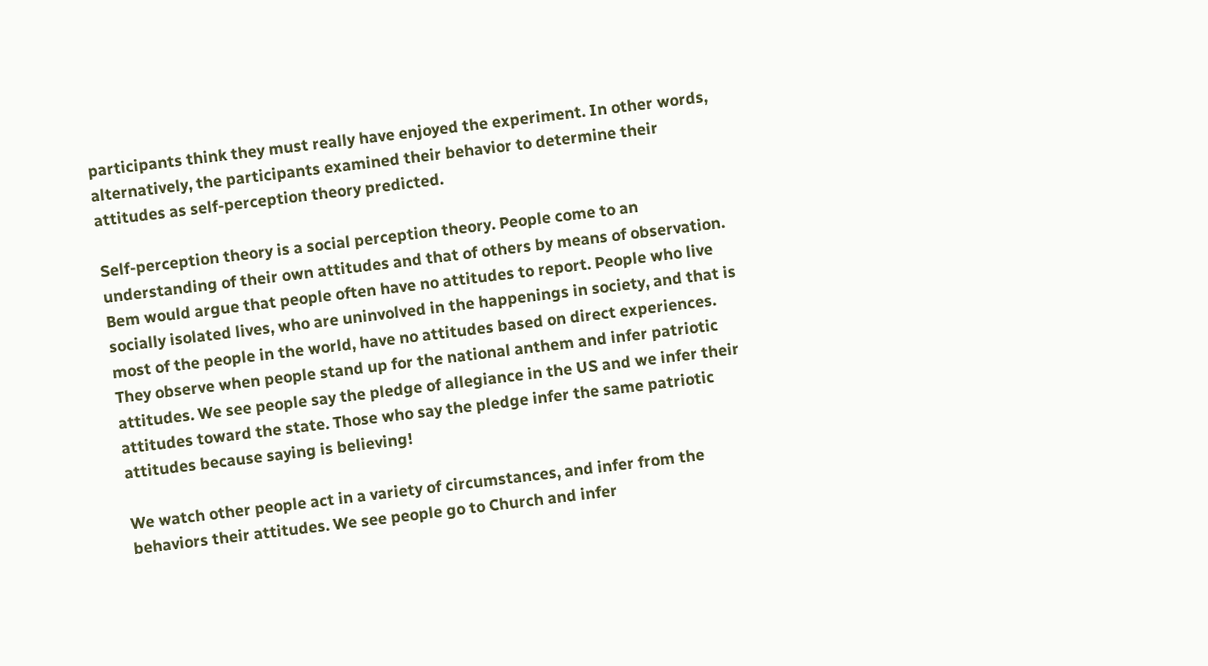participants think they must really have enjoyed the experiment. In other words, alternatively, the participants examined their behavior to determine their attitudes as self-perception theory predicted.

Self-perception theory is a social perception theory. People come to an understanding of their own attitudes and that of others by means of observation. Bem would argue that people often have no attitudes to report. People who live socially isolated lives, who are uninvolved in the happenings in society, and that is most of the people in the world, have no attitudes based on direct experiences. They observe when people stand up for the national anthem and infer patriotic attitudes. We see people say the pledge of allegiance in the US and we infer their attitudes toward the state. Those who say the pledge infer the same patriotic attitudes because saying is believing!

We watch other people act in a variety of circumstances, and infer from the behaviors their attitudes. We see people go to Church and infer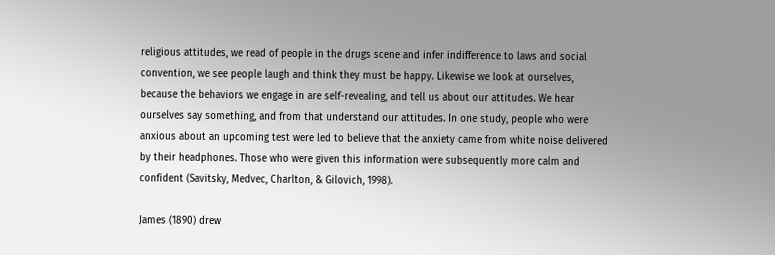religious attitudes, we read of people in the drugs scene and infer indifference to laws and social convention, we see people laugh and think they must be happy. Likewise we look at ourselves, because the behaviors we engage in are self-revealing, and tell us about our attitudes. We hear ourselves say something, and from that understand our attitudes. In one study, people who were anxious about an upcoming test were led to believe that the anxiety came from white noise delivered by their headphones. Those who were given this information were subsequently more calm and confident (Savitsky, Medvec, Charlton, & Gilovich, 1998).

James (1890) drew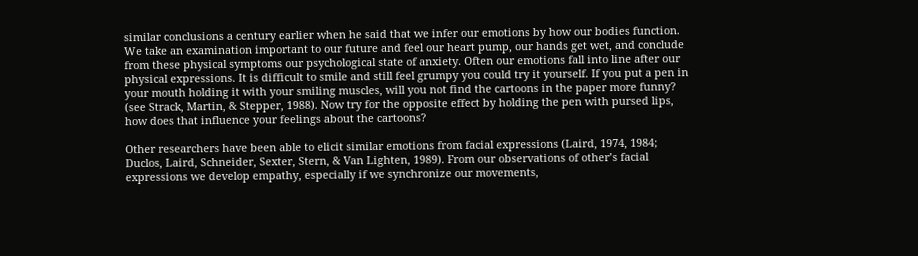similar conclusions a century earlier when he said that we infer our emotions by how our bodies function. We take an examination important to our future and feel our heart pump, our hands get wet, and conclude from these physical symptoms our psychological state of anxiety. Often our emotions fall into line after our physical expressions. It is difficult to smile and still feel grumpy you could try it yourself. If you put a pen in your mouth holding it with your smiling muscles, will you not find the cartoons in the paper more funny? (see Strack, Martin, & Stepper, 1988). Now try for the opposite effect by holding the pen with pursed lips, how does that influence your feelings about the cartoons?

Other researchers have been able to elicit similar emotions from facial expressions (Laird, 1974, 1984; Duclos, Laird, Schneider, Sexter, Stern, & Van Lighten, 1989). From our observations of other’s facial expressions we develop empathy, especially if we synchronize our movements,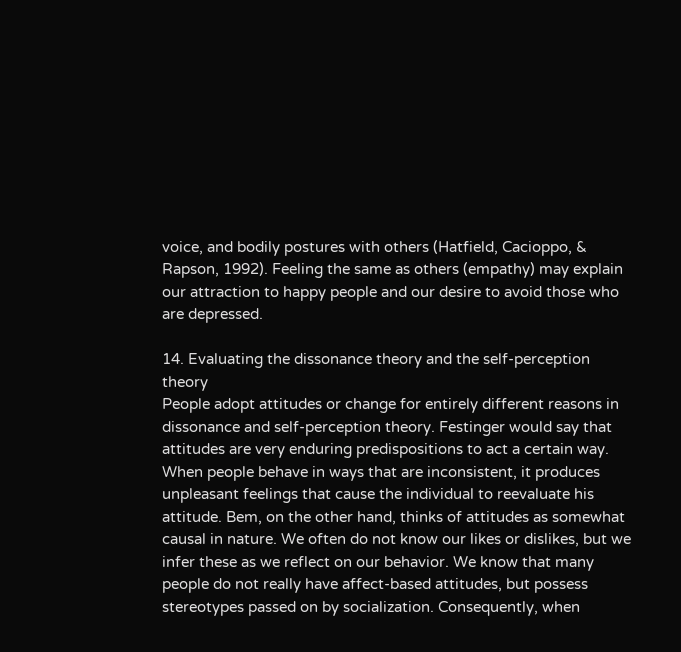voice, and bodily postures with others (Hatfield, Cacioppo, & Rapson, 1992). Feeling the same as others (empathy) may explain our attraction to happy people and our desire to avoid those who are depressed.

14. Evaluating the dissonance theory and the self-perception theory
People adopt attitudes or change for entirely different reasons in dissonance and self-perception theory. Festinger would say that attitudes are very enduring predispositions to act a certain way. When people behave in ways that are inconsistent, it produces unpleasant feelings that cause the individual to reevaluate his attitude. Bem, on the other hand, thinks of attitudes as somewhat causal in nature. We often do not know our likes or dislikes, but we infer these as we reflect on our behavior. We know that many people do not really have affect-based attitudes, but possess stereotypes passed on by socialization. Consequently, when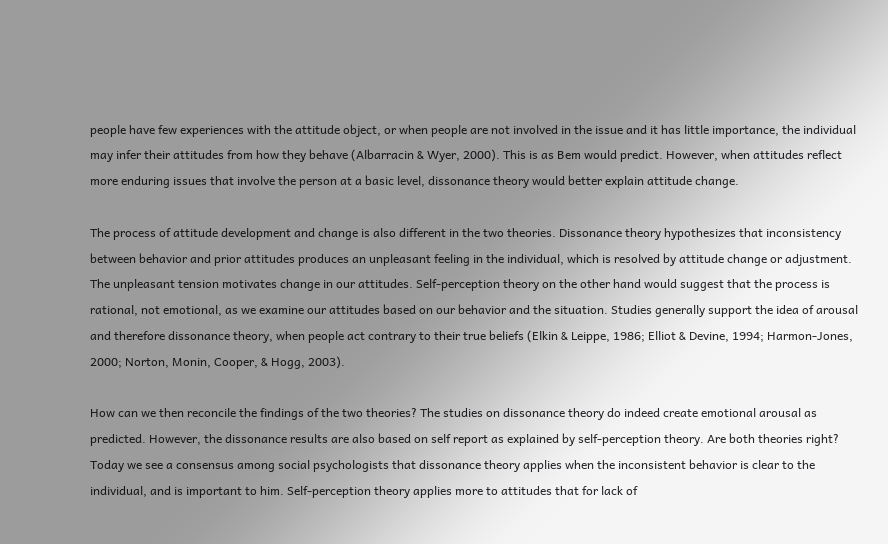people have few experiences with the attitude object, or when people are not involved in the issue and it has little importance, the individual may infer their attitudes from how they behave (Albarracin & Wyer, 2000). This is as Bem would predict. However, when attitudes reflect more enduring issues that involve the person at a basic level, dissonance theory would better explain attitude change.

The process of attitude development and change is also different in the two theories. Dissonance theory hypothesizes that inconsistency between behavior and prior attitudes produces an unpleasant feeling in the individual, which is resolved by attitude change or adjustment. The unpleasant tension motivates change in our attitudes. Self-perception theory on the other hand would suggest that the process is rational, not emotional, as we examine our attitudes based on our behavior and the situation. Studies generally support the idea of arousal and therefore dissonance theory, when people act contrary to their true beliefs (Elkin & Leippe, 1986; Elliot & Devine, 1994; Harmon-Jones, 2000; Norton, Monin, Cooper, & Hogg, 2003).

How can we then reconcile the findings of the two theories? The studies on dissonance theory do indeed create emotional arousal as predicted. However, the dissonance results are also based on self report as explained by self-perception theory. Are both theories right? Today we see a consensus among social psychologists that dissonance theory applies when the inconsistent behavior is clear to the individual, and is important to him. Self-perception theory applies more to attitudes that for lack of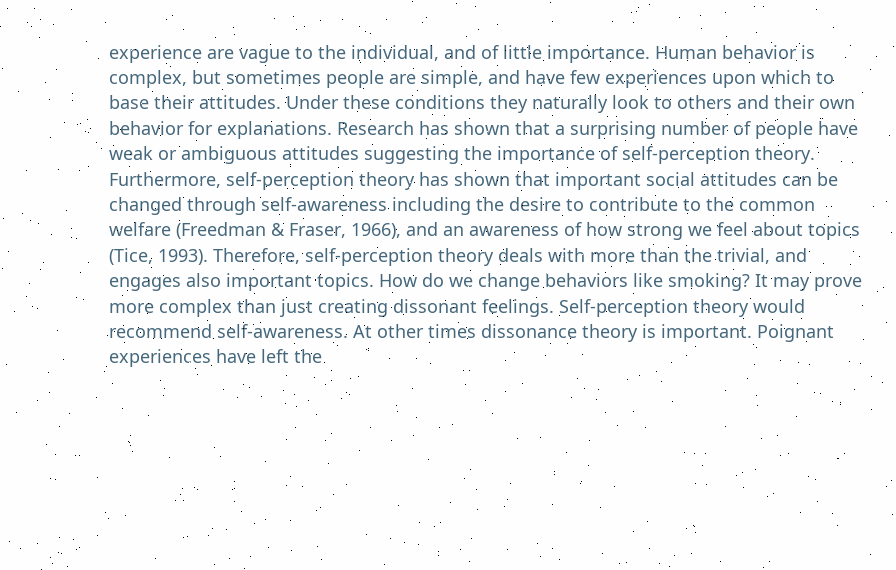experience are vague to the individual, and of little importance. Human behavior is complex, but sometimes people are simple, and have few experiences upon which to base their attitudes. Under these conditions they naturally look to others and their own behavior for explanations. Research has shown that a surprising number of people have weak or ambiguous attitudes suggesting the importance of self-perception theory. Furthermore, self-perception theory has shown that important social attitudes can be changed through self-awareness including the desire to contribute to the common welfare (Freedman & Fraser, 1966), and an awareness of how strong we feel about topics (Tice, 1993). Therefore, self-perception theory deals with more than the trivial, and engages also important topics. How do we change behaviors like smoking? It may prove more complex than just creating dissonant feelings. Self-perception theory would recommend self-awareness. At other times dissonance theory is important. Poignant experiences have left the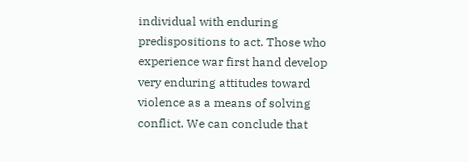individual with enduring predispositions to act. Those who experience war first hand develop very enduring attitudes toward violence as a means of solving conflict. We can conclude that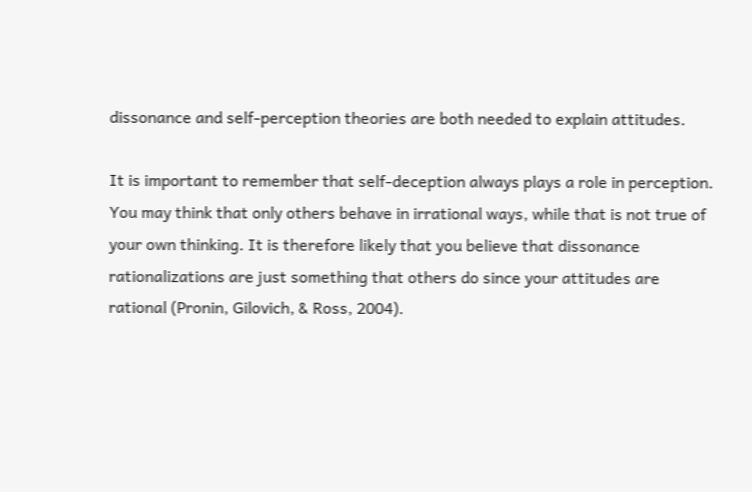dissonance and self-perception theories are both needed to explain attitudes.

It is important to remember that self-deception always plays a role in perception. You may think that only others behave in irrational ways, while that is not true of your own thinking. It is therefore likely that you believe that dissonance rationalizations are just something that others do since your attitudes are rational (Pronin, Gilovich, & Ross, 2004).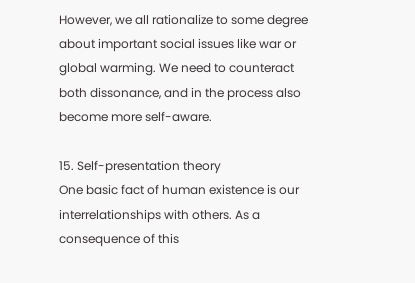However, we all rationalize to some degree about important social issues like war or global warming. We need to counteract both dissonance, and in the process also become more self-aware.

15. Self-presentation theory
One basic fact of human existence is our interrelationships with others. As a consequence of this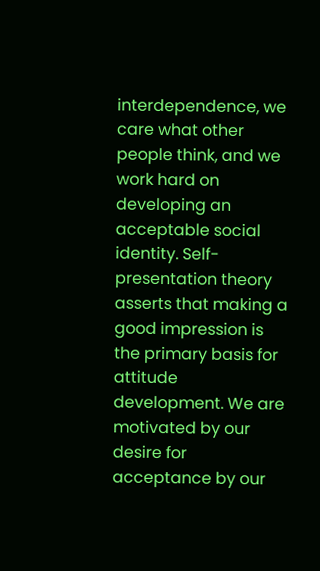interdependence, we care what other people think, and we work hard on developing an acceptable social identity. Self-presentation theory asserts that making a good impression is the primary basis for attitude development. We are motivated by our desire for acceptance by our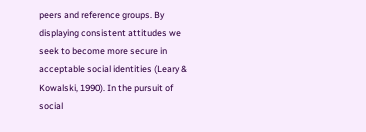peers and reference groups. By displaying consistent attitudes we seek to become more secure in acceptable social identities (Leary & Kowalski, 1990). In the pursuit of social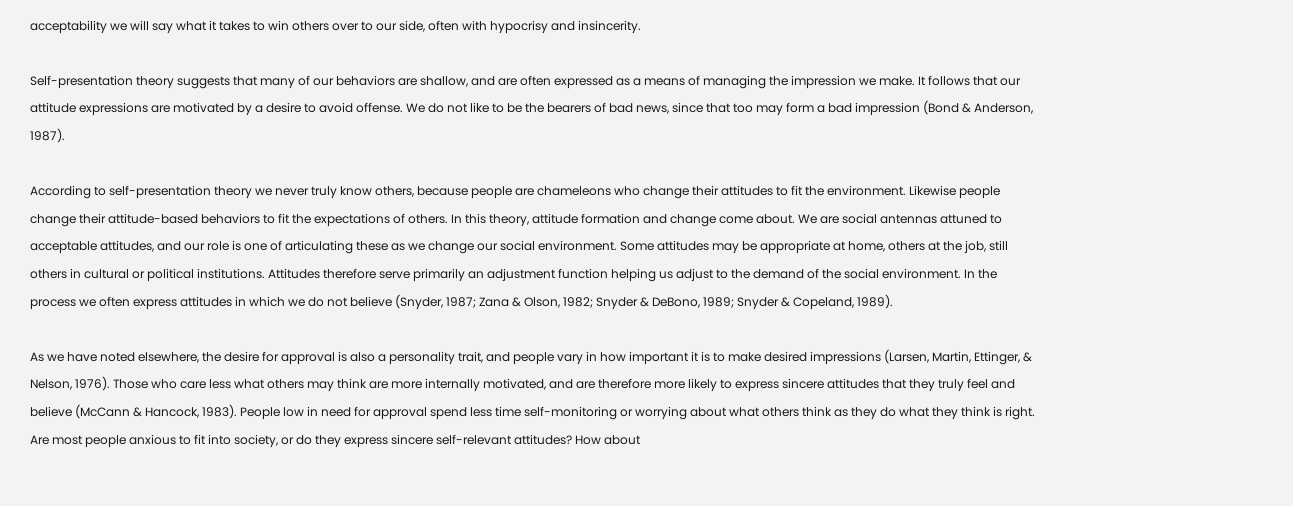acceptability we will say what it takes to win others over to our side, often with hypocrisy and insincerity.

Self-presentation theory suggests that many of our behaviors are shallow, and are often expressed as a means of managing the impression we make. It follows that our attitude expressions are motivated by a desire to avoid offense. We do not like to be the bearers of bad news, since that too may form a bad impression (Bond & Anderson, 1987).

According to self-presentation theory we never truly know others, because people are chameleons who change their attitudes to fit the environment. Likewise people change their attitude-based behaviors to fit the expectations of others. In this theory, attitude formation and change come about. We are social antennas attuned to acceptable attitudes, and our role is one of articulating these as we change our social environment. Some attitudes may be appropriate at home, others at the job, still others in cultural or political institutions. Attitudes therefore serve primarily an adjustment function helping us adjust to the demand of the social environment. In the process we often express attitudes in which we do not believe (Snyder, 1987; Zana & Olson, 1982; Snyder & DeBono, 1989; Snyder & Copeland, 1989).

As we have noted elsewhere, the desire for approval is also a personality trait, and people vary in how important it is to make desired impressions (Larsen, Martin, Ettinger, & Nelson, 1976). Those who care less what others may think are more internally motivated, and are therefore more likely to express sincere attitudes that they truly feel and believe (McCann & Hancock, 1983). People low in need for approval spend less time self-monitoring or worrying about what others think as they do what they think is right. Are most people anxious to fit into society, or do they express sincere self-relevant attitudes? How about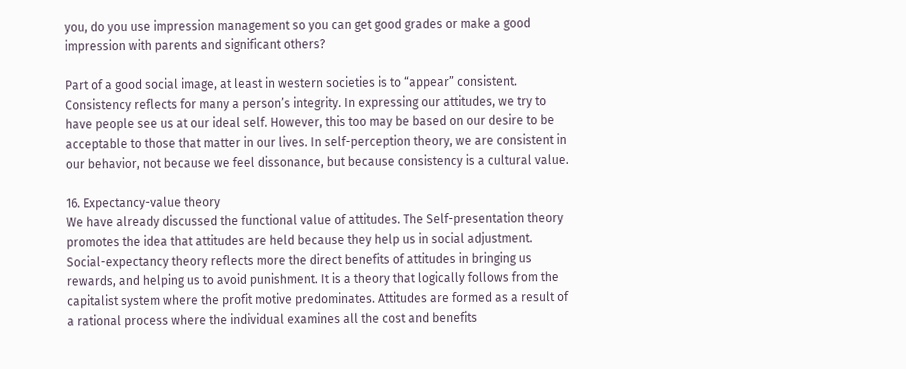you, do you use impression management so you can get good grades or make a good impression with parents and significant others?

Part of a good social image, at least in western societies is to “appear” consistent. Consistency reflects for many a person’s integrity. In expressing our attitudes, we try to have people see us at our ideal self. However, this too may be based on our desire to be acceptable to those that matter in our lives. In self-perception theory, we are consistent in our behavior, not because we feel dissonance, but because consistency is a cultural value.

16. Expectancy-value theory
We have already discussed the functional value of attitudes. The Self-presentation theory promotes the idea that attitudes are held because they help us in social adjustment. Social-expectancy theory reflects more the direct benefits of attitudes in bringing us rewards, and helping us to avoid punishment. It is a theory that logically follows from the capitalist system where the profit motive predominates. Attitudes are formed as a result of a rational process where the individual examines all the cost and benefits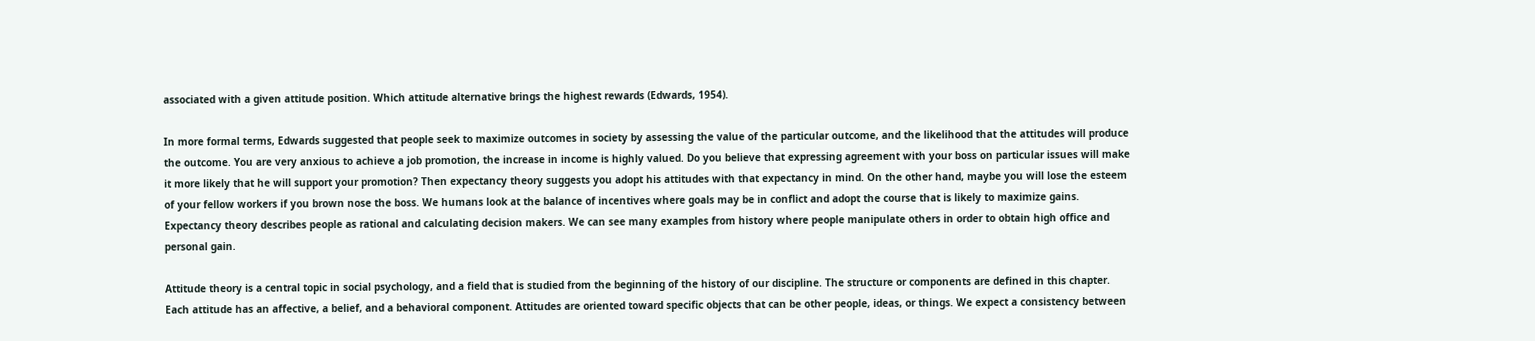associated with a given attitude position. Which attitude alternative brings the highest rewards (Edwards, 1954).

In more formal terms, Edwards suggested that people seek to maximize outcomes in society by assessing the value of the particular outcome, and the likelihood that the attitudes will produce the outcome. You are very anxious to achieve a job promotion, the increase in income is highly valued. Do you believe that expressing agreement with your boss on particular issues will make it more likely that he will support your promotion? Then expectancy theory suggests you adopt his attitudes with that expectancy in mind. On the other hand, maybe you will lose the esteem of your fellow workers if you brown nose the boss. We humans look at the balance of incentives where goals may be in conflict and adopt the course that is likely to maximize gains. Expectancy theory describes people as rational and calculating decision makers. We can see many examples from history where people manipulate others in order to obtain high office and personal gain.

Attitude theory is a central topic in social psychology, and a field that is studied from the beginning of the history of our discipline. The structure or components are defined in this chapter. Each attitude has an affective, a belief, and a behavioral component. Attitudes are oriented toward specific objects that can be other people, ideas, or things. We expect a consistency between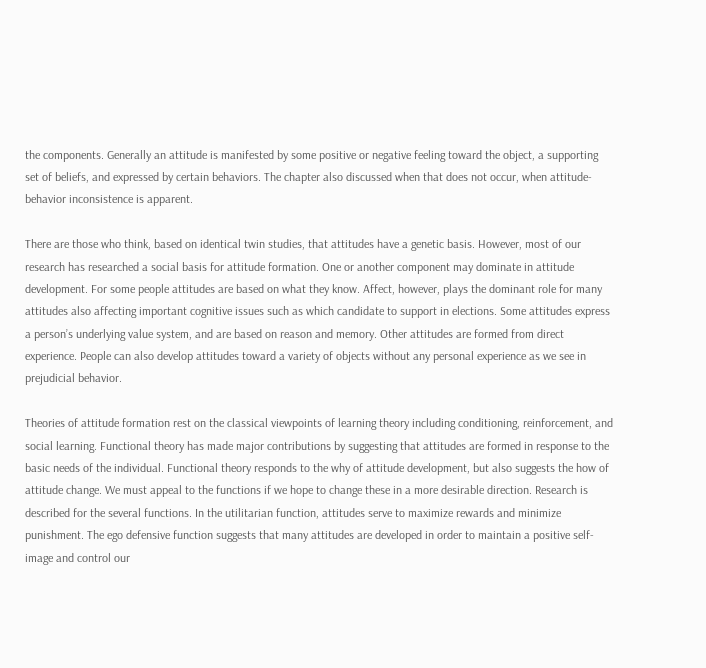the components. Generally an attitude is manifested by some positive or negative feeling toward the object, a supporting set of beliefs, and expressed by certain behaviors. The chapter also discussed when that does not occur, when attitude-behavior inconsistence is apparent.

There are those who think, based on identical twin studies, that attitudes have a genetic basis. However, most of our research has researched a social basis for attitude formation. One or another component may dominate in attitude development. For some people attitudes are based on what they know. Affect, however, plays the dominant role for many attitudes also affecting important cognitive issues such as which candidate to support in elections. Some attitudes express a person’s underlying value system, and are based on reason and memory. Other attitudes are formed from direct experience. People can also develop attitudes toward a variety of objects without any personal experience as we see in prejudicial behavior.

Theories of attitude formation rest on the classical viewpoints of learning theory including conditioning, reinforcement, and social learning. Functional theory has made major contributions by suggesting that attitudes are formed in response to the basic needs of the individual. Functional theory responds to the why of attitude development, but also suggests the how of attitude change. We must appeal to the functions if we hope to change these in a more desirable direction. Research is described for the several functions. In the utilitarian function, attitudes serve to maximize rewards and minimize punishment. The ego defensive function suggests that many attitudes are developed in order to maintain a positive self-image and control our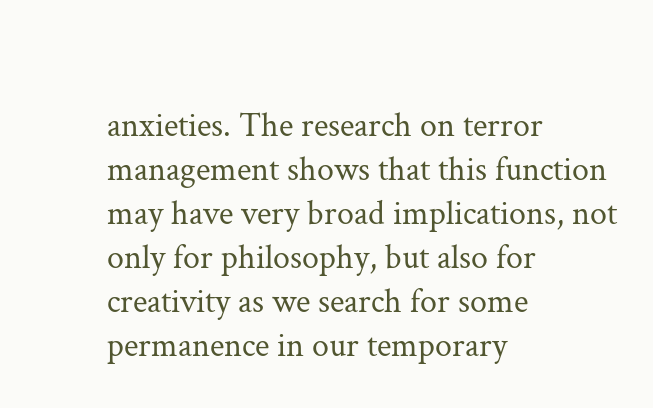anxieties. The research on terror management shows that this function may have very broad implications, not only for philosophy, but also for creativity as we search for some permanence in our temporary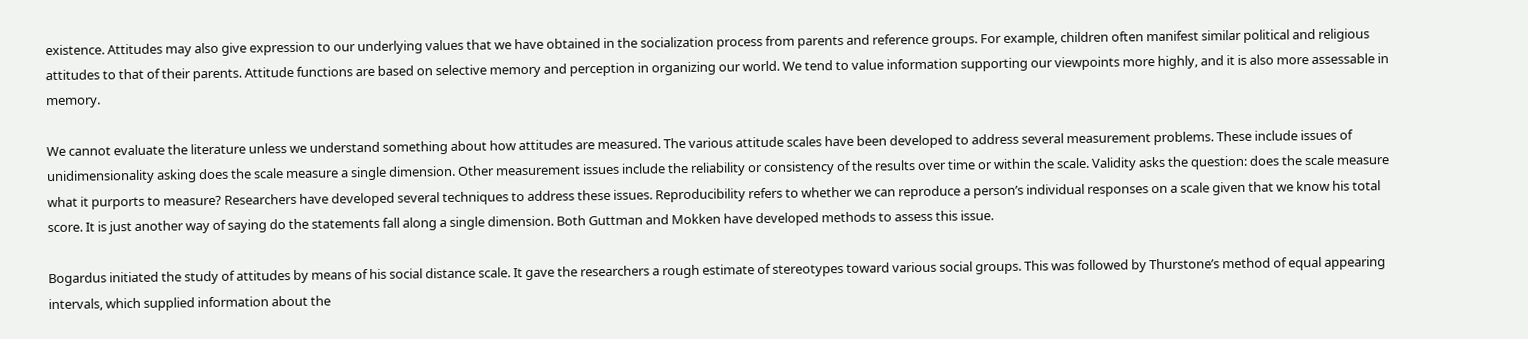existence. Attitudes may also give expression to our underlying values that we have obtained in the socialization process from parents and reference groups. For example, children often manifest similar political and religious attitudes to that of their parents. Attitude functions are based on selective memory and perception in organizing our world. We tend to value information supporting our viewpoints more highly, and it is also more assessable in memory.

We cannot evaluate the literature unless we understand something about how attitudes are measured. The various attitude scales have been developed to address several measurement problems. These include issues of unidimensionality asking does the scale measure a single dimension. Other measurement issues include the reliability or consistency of the results over time or within the scale. Validity asks the question: does the scale measure what it purports to measure? Researchers have developed several techniques to address these issues. Reproducibility refers to whether we can reproduce a person’s individual responses on a scale given that we know his total score. It is just another way of saying do the statements fall along a single dimension. Both Guttman and Mokken have developed methods to assess this issue.

Bogardus initiated the study of attitudes by means of his social distance scale. It gave the researchers a rough estimate of stereotypes toward various social groups. This was followed by Thurstone’s method of equal appearing intervals, which supplied information about the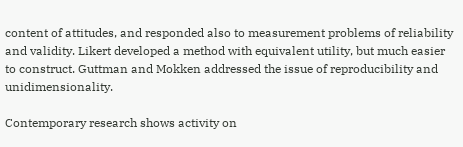content of attitudes, and responded also to measurement problems of reliability and validity. Likert developed a method with equivalent utility, but much easier to construct. Guttman and Mokken addressed the issue of reproducibility and unidimensionality.

Contemporary research shows activity on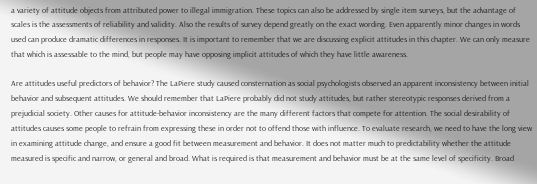a variety of attitude objects from attributed power to illegal immigration. These topics can also be addressed by single item surveys, but the advantage of scales is the assessments of reliability and validity. Also the results of survey depend greatly on the exact wording. Even apparently minor changes in words used can produce dramatic differences in responses. It is important to remember that we are discussing explicit attitudes in this chapter. We can only measure that which is assessable to the mind, but people may have opposing implicit attitudes of which they have little awareness.

Are attitudes useful predictors of behavior? The LaPiere study caused consternation as social psychologists observed an apparent inconsistency between initial behavior and subsequent attitudes. We should remember that LaPiere probably did not study attitudes, but rather stereotypic responses derived from a prejudicial society. Other causes for attitude-behavior inconsistency are the many different factors that compete for attention. The social desirability of attitudes causes some people to refrain from expressing these in order not to offend those with influence. To evaluate research, we need to have the long view in examining attitude change, and ensure a good fit between measurement and behavior. It does not matter much to predictability whether the attitude measured is specific and narrow, or general and broad. What is required is that measurement and behavior must be at the same level of specificity. Broad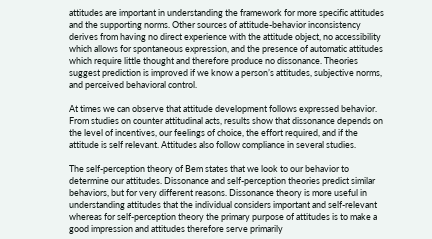attitudes are important in understanding the framework for more specific attitudes and the supporting norms. Other sources of attitude-behavior inconsistency derives from having no direct experience with the attitude object, no accessibility which allows for spontaneous expression, and the presence of automatic attitudes which require little thought and therefore produce no dissonance. Theories suggest prediction is improved if we know a person’s attitudes, subjective norms, and perceived behavioral control.

At times we can observe that attitude development follows expressed behavior. From studies on counter attitudinal acts, results show that dissonance depends on the level of incentives, our feelings of choice, the effort required, and if the attitude is self relevant. Attitudes also follow compliance in several studies.

The self-perception theory of Bem states that we look to our behavior to determine our attitudes. Dissonance and self-perception theories predict similar behaviors, but for very different reasons. Dissonance theory is more useful in understanding attitudes that the individual considers important and self-relevant whereas for self-perception theory the primary purpose of attitudes is to make a good impression and attitudes therefore serve primarily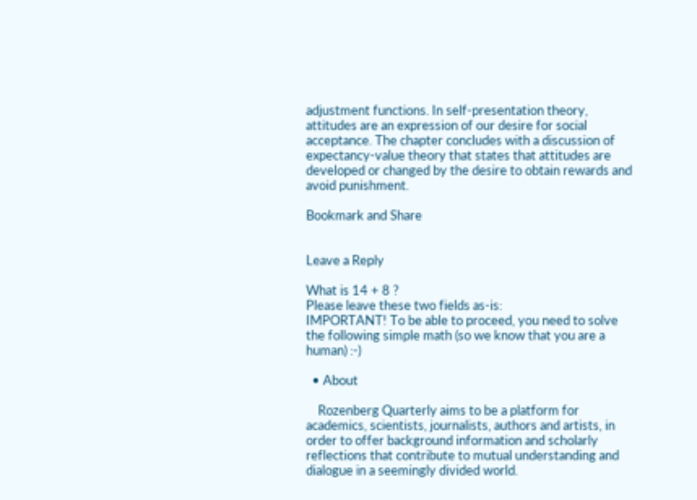adjustment functions. In self-presentation theory, attitudes are an expression of our desire for social acceptance. The chapter concludes with a discussion of expectancy-value theory that states that attitudes are developed or changed by the desire to obtain rewards and avoid punishment.

Bookmark and Share


Leave a Reply

What is 14 + 8 ?
Please leave these two fields as-is:
IMPORTANT! To be able to proceed, you need to solve the following simple math (so we know that you are a human) :-)

  • About

    Rozenberg Quarterly aims to be a platform for academics, scientists, journalists, authors and artists, in order to offer background information and scholarly reflections that contribute to mutual understanding and dialogue in a seemingly divided world.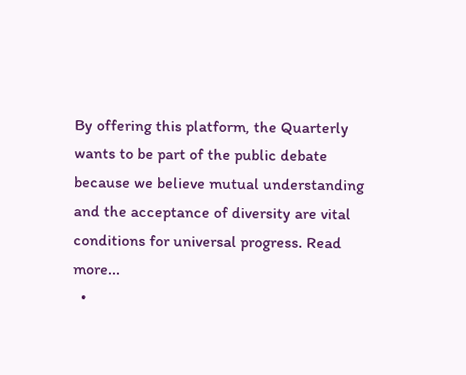By offering this platform, the Quarterly wants to be part of the public debate because we believe mutual understanding and the acceptance of diversity are vital conditions for universal progress. Read more...
  •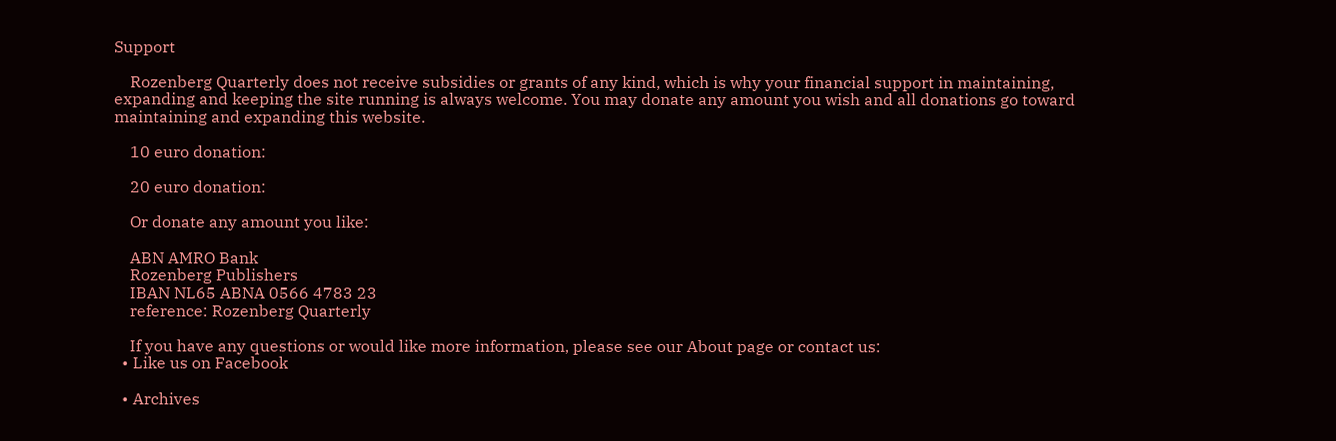Support

    Rozenberg Quarterly does not receive subsidies or grants of any kind, which is why your financial support in maintaining, expanding and keeping the site running is always welcome. You may donate any amount you wish and all donations go toward maintaining and expanding this website.

    10 euro donation:

    20 euro donation:

    Or donate any amount you like:

    ABN AMRO Bank
    Rozenberg Publishers
    IBAN NL65 ABNA 0566 4783 23
    reference: Rozenberg Quarterly

    If you have any questions or would like more information, please see our About page or contact us:
  • Like us on Facebook

  • Archives